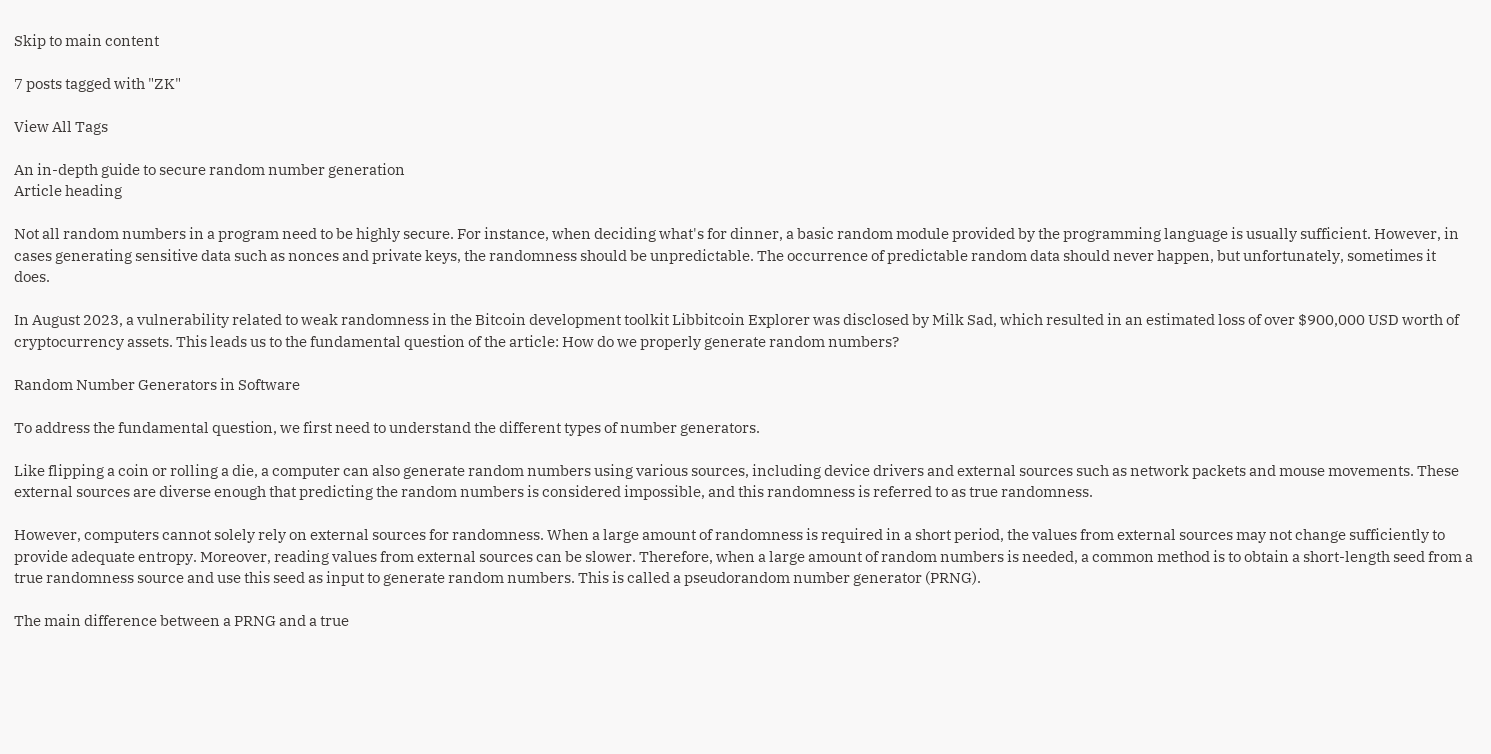Skip to main content

7 posts tagged with "ZK"

View All Tags

An in-depth guide to secure random number generation
Article heading

Not all random numbers in a program need to be highly secure. For instance, when deciding what's for dinner, a basic random module provided by the programming language is usually sufficient. However, in cases generating sensitive data such as nonces and private keys, the randomness should be unpredictable. The occurrence of predictable random data should never happen, but unfortunately, sometimes it does.

In August 2023, a vulnerability related to weak randomness in the Bitcoin development toolkit Libbitcoin Explorer was disclosed by Milk Sad, which resulted in an estimated loss of over $900,000 USD worth of cryptocurrency assets. This leads us to the fundamental question of the article: How do we properly generate random numbers?

Random Number Generators in Software

To address the fundamental question, we first need to understand the different types of number generators.

Like flipping a coin or rolling a die, a computer can also generate random numbers using various sources, including device drivers and external sources such as network packets and mouse movements. These external sources are diverse enough that predicting the random numbers is considered impossible, and this randomness is referred to as true randomness.

However, computers cannot solely rely on external sources for randomness. When a large amount of randomness is required in a short period, the values from external sources may not change sufficiently to provide adequate entropy. Moreover, reading values from external sources can be slower. Therefore, when a large amount of random numbers is needed, a common method is to obtain a short-length seed from a true randomness source and use this seed as input to generate random numbers. This is called a pseudorandom number generator (PRNG).

The main difference between a PRNG and a true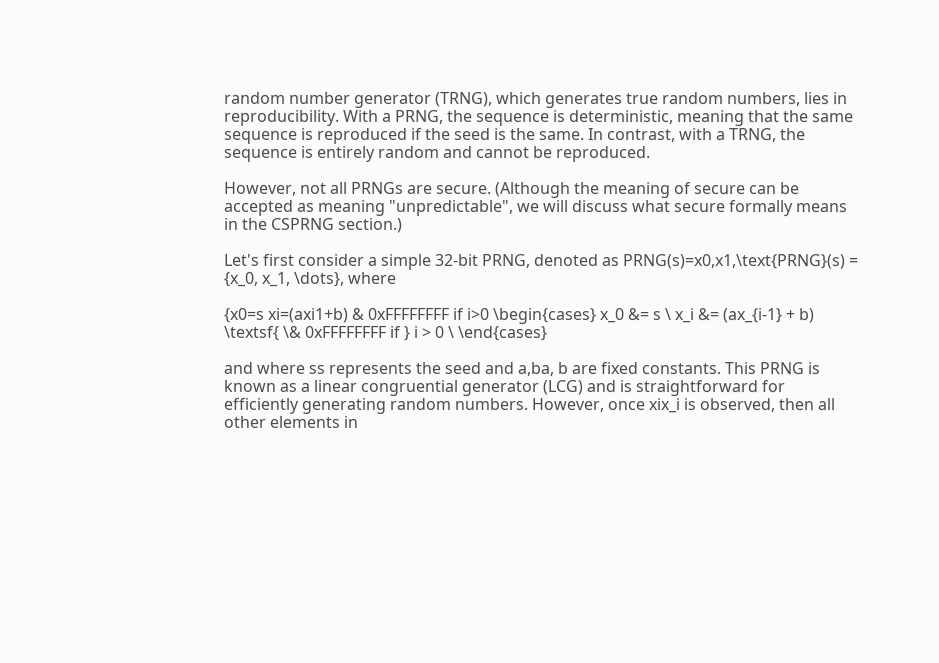random number generator (TRNG), which generates true random numbers, lies in reproducibility. With a PRNG, the sequence is deterministic, meaning that the same sequence is reproduced if the seed is the same. In contrast, with a TRNG, the sequence is entirely random and cannot be reproduced.

However, not all PRNGs are secure. (Although the meaning of secure can be accepted as meaning "unpredictable", we will discuss what secure formally means in the CSPRNG section.)

Let's first consider a simple 32-bit PRNG, denoted as PRNG(s)=x0,x1,\text{PRNG}(s) = {x_0, x_1, \dots}, where

{x0=s xi=(axi1+b) & 0xFFFFFFFF if i>0 \begin{cases} x_0 &= s \ x_i &= (ax_{i-1} + b) \textsf{ \& 0xFFFFFFFF if } i > 0 \ \end{cases}

and where ss represents the seed and a,ba, b are fixed constants. This PRNG is known as a linear congruential generator (LCG) and is straightforward for efficiently generating random numbers. However, once xix_i is observed, then all other elements in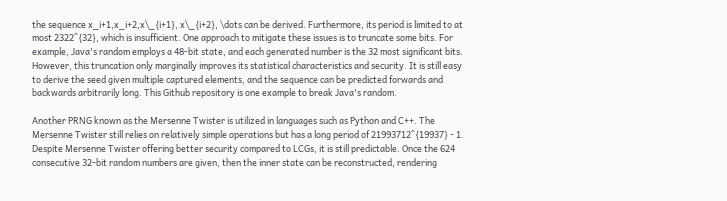the sequence x_i+1,x_i+2,x\_{i+1}, x\_{i+2}, \dots can be derived. Furthermore, its period is limited to at most 2322^{32}, which is insufficient. One approach to mitigate these issues is to truncate some bits. For example, Java's random employs a 48-bit state, and each generated number is the 32 most significant bits. However, this truncation only marginally improves its statistical characteristics and security. It is still easy to derive the seed given multiple captured elements, and the sequence can be predicted forwards and backwards arbitrarily long. This Github repository is one example to break Java's random.

Another PRNG known as the Mersenne Twister is utilized in languages such as Python and C++. The Mersenne Twister still relies on relatively simple operations but has a long period of 21993712^{19937} - 1. Despite Mersenne Twister offering better security compared to LCGs, it is still predictable. Once the 624 consecutive 32-bit random numbers are given, then the inner state can be reconstructed, rendering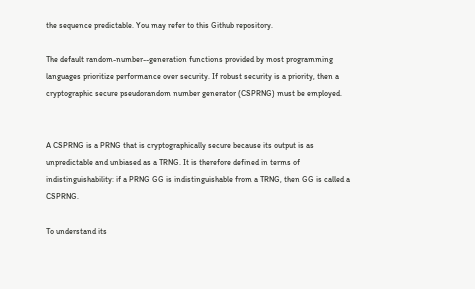the sequence predictable. You may refer to this Github repository.

The default random-number--generation functions provided by most programming languages prioritize performance over security. If robust security is a priority, then a cryptographic secure pseudorandom number generator (CSPRNG) must be employed.


A CSPRNG is a PRNG that is cryptographically secure because its output is as unpredictable and unbiased as a TRNG. It is therefore defined in terms of indistinguishability: if a PRNG GG is indistinguishable from a TRNG, then GG is called a CSPRNG.

To understand its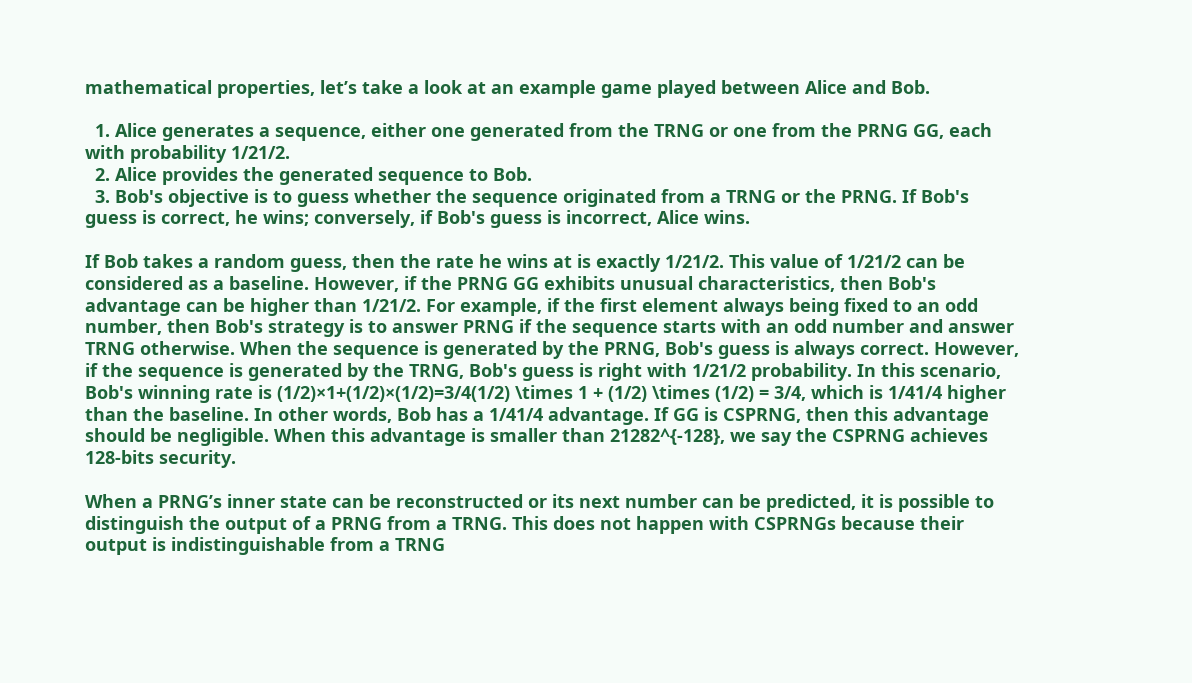mathematical properties, let’s take a look at an example game played between Alice and Bob.

  1. Alice generates a sequence, either one generated from the TRNG or one from the PRNG GG, each with probability 1/21/2.
  2. Alice provides the generated sequence to Bob.
  3. Bob's objective is to guess whether the sequence originated from a TRNG or the PRNG. If Bob's guess is correct, he wins; conversely, if Bob's guess is incorrect, Alice wins.

If Bob takes a random guess, then the rate he wins at is exactly 1/21/2. This value of 1/21/2 can be considered as a baseline. However, if the PRNG GG exhibits unusual characteristics, then Bob's advantage can be higher than 1/21/2. For example, if the first element always being fixed to an odd number, then Bob's strategy is to answer PRNG if the sequence starts with an odd number and answer TRNG otherwise. When the sequence is generated by the PRNG, Bob's guess is always correct. However, if the sequence is generated by the TRNG, Bob's guess is right with 1/21/2 probability. In this scenario, Bob's winning rate is (1/2)×1+(1/2)×(1/2)=3/4(1/2) \times 1 + (1/2) \times (1/2) = 3/4, which is 1/41/4 higher than the baseline. In other words, Bob has a 1/41/4 advantage. If GG is CSPRNG, then this advantage should be negligible. When this advantage is smaller than 21282^{-128}, we say the CSPRNG achieves 128-bits security.

When a PRNG’s inner state can be reconstructed or its next number can be predicted, it is possible to distinguish the output of a PRNG from a TRNG. This does not happen with CSPRNGs because their output is indistinguishable from a TRNG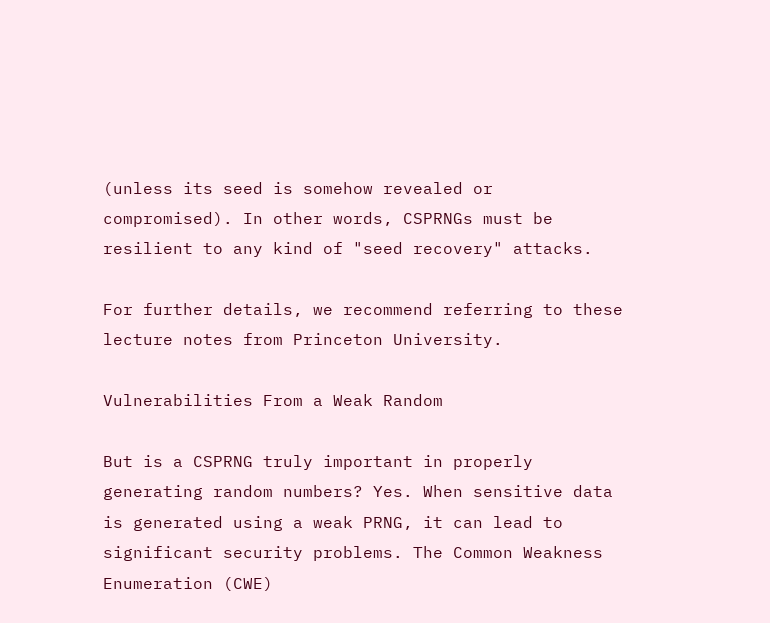(unless its seed is somehow revealed or compromised). In other words, CSPRNGs must be resilient to any kind of "seed recovery" attacks.

For further details, we recommend referring to these lecture notes from Princeton University.

Vulnerabilities From a Weak Random

But is a CSPRNG truly important in properly generating random numbers? Yes. When sensitive data is generated using a weak PRNG, it can lead to significant security problems. The Common Weakness Enumeration (CWE)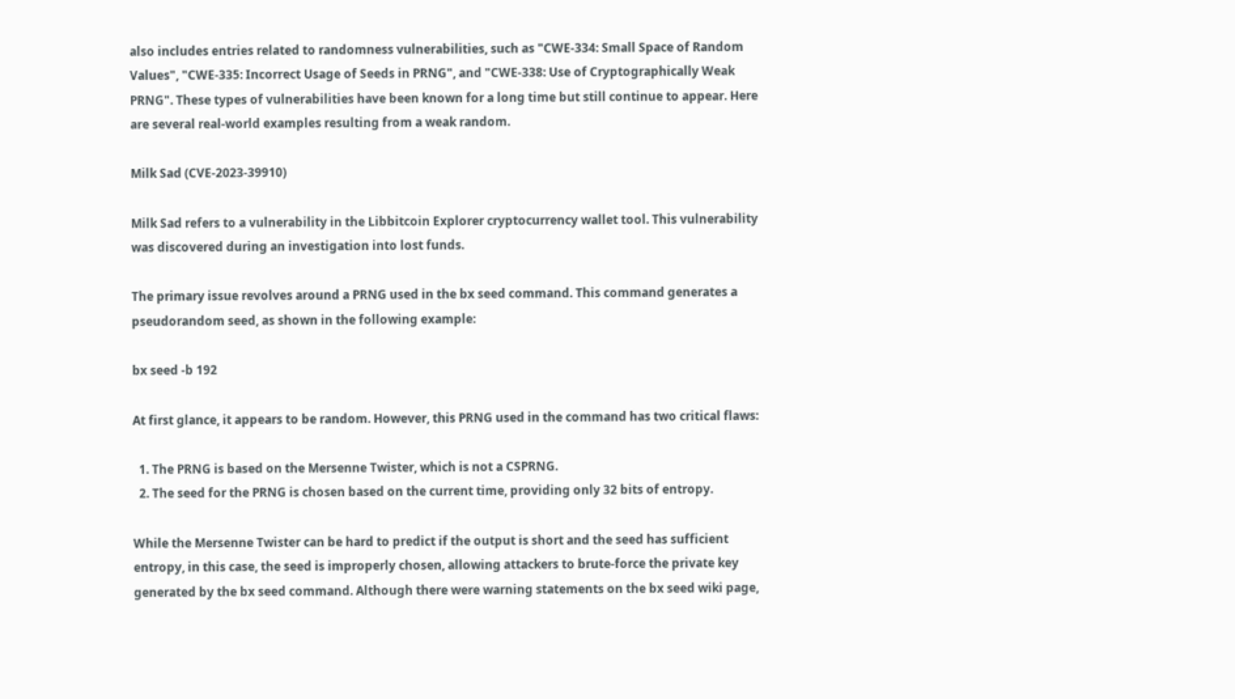also includes entries related to randomness vulnerabilities, such as "CWE-334: Small Space of Random Values", "CWE-335: Incorrect Usage of Seeds in PRNG", and "CWE-338: Use of Cryptographically Weak PRNG". These types of vulnerabilities have been known for a long time but still continue to appear. Here are several real-world examples resulting from a weak random.

Milk Sad (CVE-2023-39910)

Milk Sad refers to a vulnerability in the Libbitcoin Explorer cryptocurrency wallet tool. This vulnerability was discovered during an investigation into lost funds.

The primary issue revolves around a PRNG used in the bx seed command. This command generates a pseudorandom seed, as shown in the following example:

bx seed -b 192

At first glance, it appears to be random. However, this PRNG used in the command has two critical flaws:

  1. The PRNG is based on the Mersenne Twister, which is not a CSPRNG.
  2. The seed for the PRNG is chosen based on the current time, providing only 32 bits of entropy.

While the Mersenne Twister can be hard to predict if the output is short and the seed has sufficient entropy, in this case, the seed is improperly chosen, allowing attackers to brute-force the private key generated by the bx seed command. Although there were warning statements on the bx seed wiki page,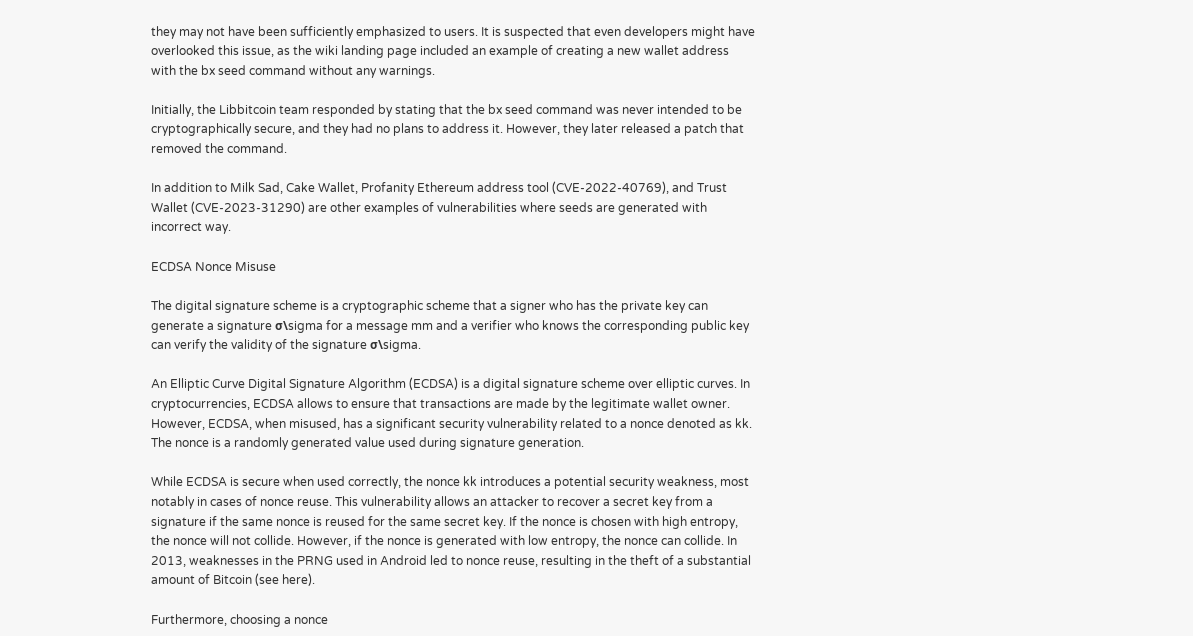they may not have been sufficiently emphasized to users. It is suspected that even developers might have overlooked this issue, as the wiki landing page included an example of creating a new wallet address with the bx seed command without any warnings.

Initially, the Libbitcoin team responded by stating that the bx seed command was never intended to be cryptographically secure, and they had no plans to address it. However, they later released a patch that removed the command.

In addition to Milk Sad, Cake Wallet, Profanity Ethereum address tool (CVE-2022-40769), and Trust Wallet (CVE-2023-31290) are other examples of vulnerabilities where seeds are generated with incorrect way.

ECDSA Nonce Misuse

The digital signature scheme is a cryptographic scheme that a signer who has the private key can generate a signature σ\sigma for a message mm and a verifier who knows the corresponding public key can verify the validity of the signature σ\sigma.

An Elliptic Curve Digital Signature Algorithm (ECDSA) is a digital signature scheme over elliptic curves. In cryptocurrencies, ECDSA allows to ensure that transactions are made by the legitimate wallet owner. However, ECDSA, when misused, has a significant security vulnerability related to a nonce denoted as kk. The nonce is a randomly generated value used during signature generation.

While ECDSA is secure when used correctly, the nonce kk introduces a potential security weakness, most notably in cases of nonce reuse. This vulnerability allows an attacker to recover a secret key from a signature if the same nonce is reused for the same secret key. If the nonce is chosen with high entropy, the nonce will not collide. However, if the nonce is generated with low entropy, the nonce can collide. In 2013, weaknesses in the PRNG used in Android led to nonce reuse, resulting in the theft of a substantial amount of Bitcoin (see here).

Furthermore, choosing a nonce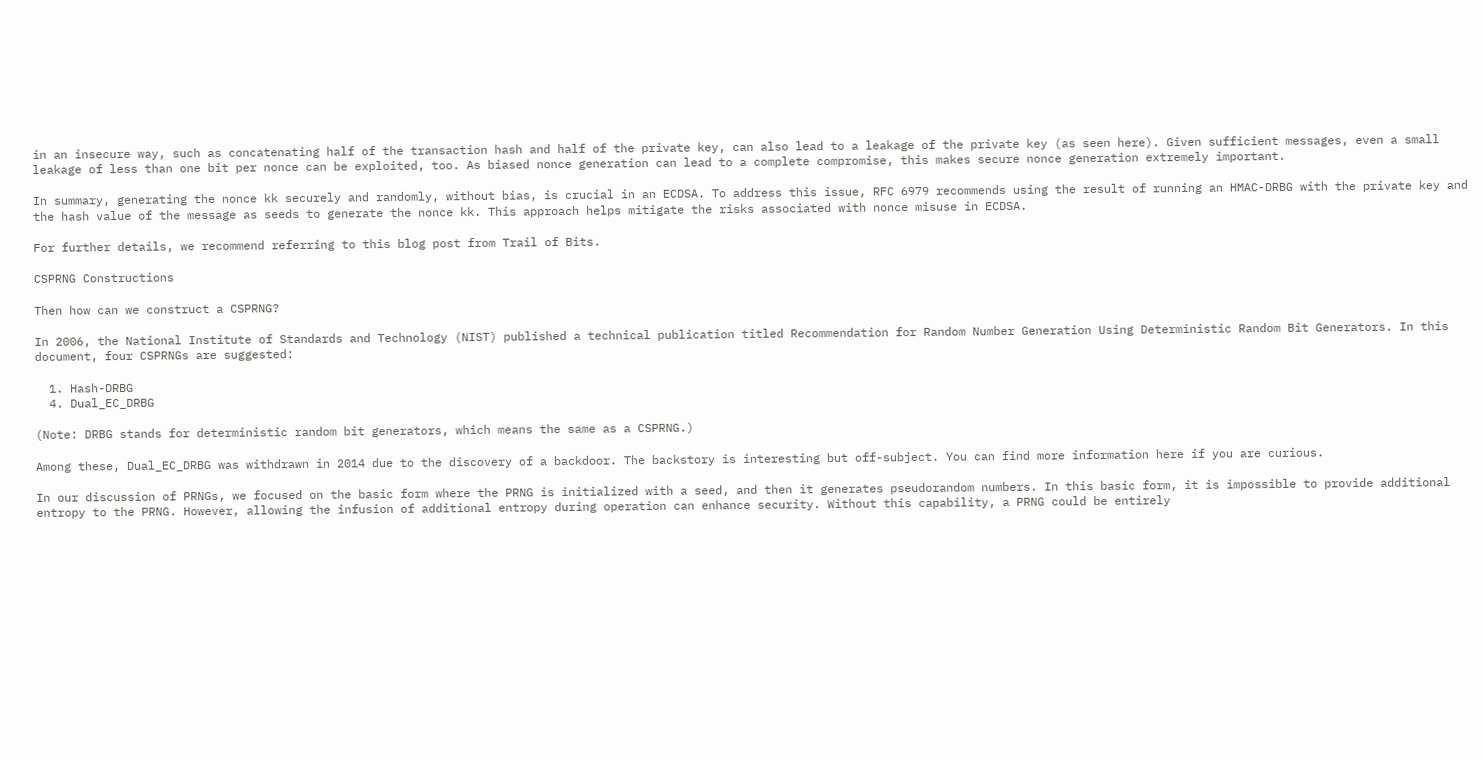in an insecure way, such as concatenating half of the transaction hash and half of the private key, can also lead to a leakage of the private key (as seen here). Given sufficient messages, even a small leakage of less than one bit per nonce can be exploited, too. As biased nonce generation can lead to a complete compromise, this makes secure nonce generation extremely important.

In summary, generating the nonce kk securely and randomly, without bias, is crucial in an ECDSA. To address this issue, RFC 6979 recommends using the result of running an HMAC-DRBG with the private key and the hash value of the message as seeds to generate the nonce kk. This approach helps mitigate the risks associated with nonce misuse in ECDSA.

For further details, we recommend referring to this blog post from Trail of Bits.

CSPRNG Constructions

Then how can we construct a CSPRNG?

In 2006, the National Institute of Standards and Technology (NIST) published a technical publication titled Recommendation for Random Number Generation Using Deterministic Random Bit Generators. In this document, four CSPRNGs are suggested:

  1. Hash-DRBG
  4. Dual_EC_DRBG

(Note: DRBG stands for deterministic random bit generators, which means the same as a CSPRNG.)

Among these, Dual_EC_DRBG was withdrawn in 2014 due to the discovery of a backdoor. The backstory is interesting but off-subject. You can find more information here if you are curious.

In our discussion of PRNGs, we focused on the basic form where the PRNG is initialized with a seed, and then it generates pseudorandom numbers. In this basic form, it is impossible to provide additional entropy to the PRNG. However, allowing the infusion of additional entropy during operation can enhance security. Without this capability, a PRNG could be entirely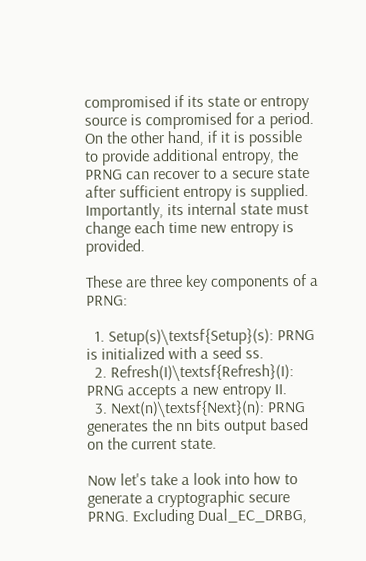compromised if its state or entropy source is compromised for a period. On the other hand, if it is possible to provide additional entropy, the PRNG can recover to a secure state after sufficient entropy is supplied. Importantly, its internal state must change each time new entropy is provided.

These are three key components of a PRNG:

  1. Setup(s)\textsf{Setup}(s): PRNG is initialized with a seed ss.
  2. Refresh(I)\textsf{Refresh}(I): PRNG accepts a new entropy II.
  3. Next(n)\textsf{Next}(n): PRNG generates the nn bits output based on the current state.

Now let's take a look into how to generate a cryptographic secure PRNG. Excluding Dual_EC_DRBG,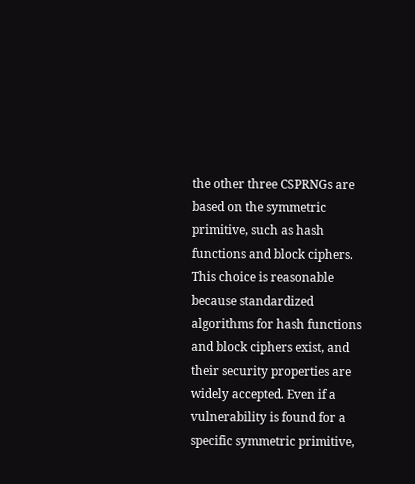the other three CSPRNGs are based on the symmetric primitive, such as hash functions and block ciphers. This choice is reasonable because standardized algorithms for hash functions and block ciphers exist, and their security properties are widely accepted. Even if a vulnerability is found for a specific symmetric primitive,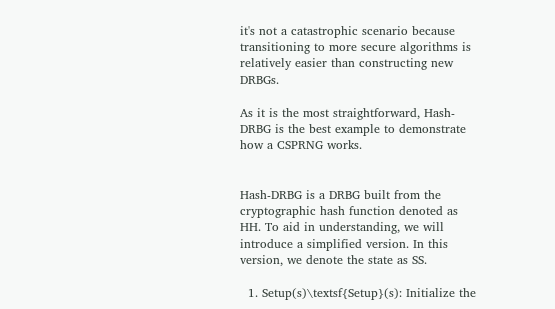it's not a catastrophic scenario because transitioning to more secure algorithms is relatively easier than constructing new DRBGs.

As it is the most straightforward, Hash-DRBG is the best example to demonstrate how a CSPRNG works.


Hash-DRBG is a DRBG built from the cryptographic hash function denoted as HH. To aid in understanding, we will introduce a simplified version. In this version, we denote the state as SS.

  1. Setup(s)\textsf{Setup}(s): Initialize the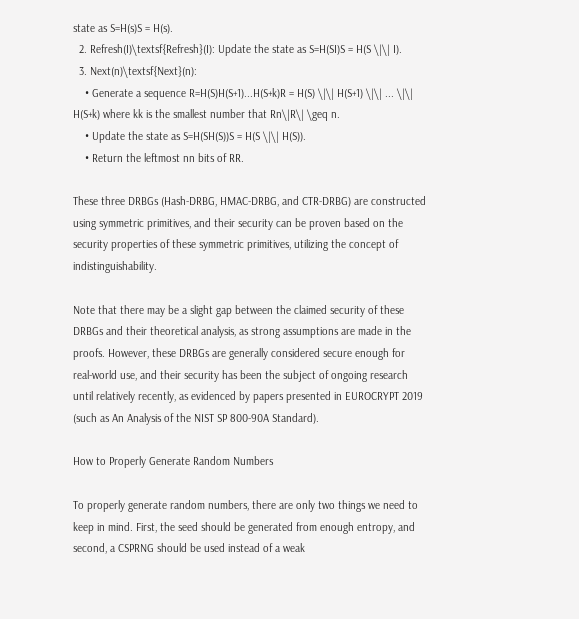state as S=H(s)S = H(s).
  2. Refresh(I)\textsf{Refresh}(I): Update the state as S=H(SI)S = H(S \|\| I).
  3. Next(n)\textsf{Next}(n):
    • Generate a sequence R=H(S)H(S+1)...H(S+k)R = H(S) \|\| H(S+1) \|\| ... \|\| H(S+k) where kk is the smallest number that Rn\|R\| \geq n.
    • Update the state as S=H(SH(S))S = H(S \|\| H(S)).
    • Return the leftmost nn bits of RR.

These three DRBGs (Hash-DRBG, HMAC-DRBG, and CTR-DRBG) are constructed using symmetric primitives, and their security can be proven based on the security properties of these symmetric primitives, utilizing the concept of indistinguishability.

Note that there may be a slight gap between the claimed security of these DRBGs and their theoretical analysis, as strong assumptions are made in the proofs. However, these DRBGs are generally considered secure enough for real-world use, and their security has been the subject of ongoing research until relatively recently, as evidenced by papers presented in EUROCRYPT 2019 (such as An Analysis of the NIST SP 800-90A Standard).

How to Properly Generate Random Numbers

To properly generate random numbers, there are only two things we need to keep in mind. First, the seed should be generated from enough entropy, and second, a CSPRNG should be used instead of a weak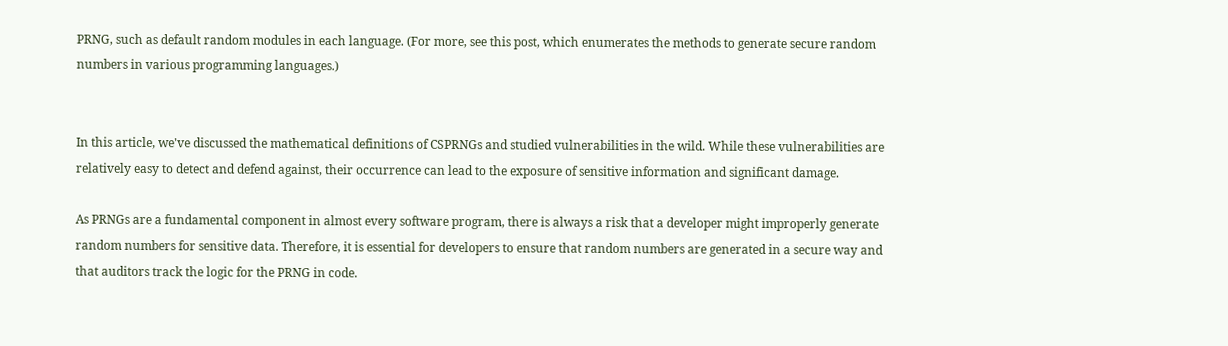PRNG, such as default random modules in each language. (For more, see this post, which enumerates the methods to generate secure random numbers in various programming languages.)


In this article, we've discussed the mathematical definitions of CSPRNGs and studied vulnerabilities in the wild. While these vulnerabilities are relatively easy to detect and defend against, their occurrence can lead to the exposure of sensitive information and significant damage.

As PRNGs are a fundamental component in almost every software program, there is always a risk that a developer might improperly generate random numbers for sensitive data. Therefore, it is essential for developers to ensure that random numbers are generated in a secure way and that auditors track the logic for the PRNG in code.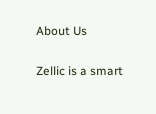About Us

Zellic is a smart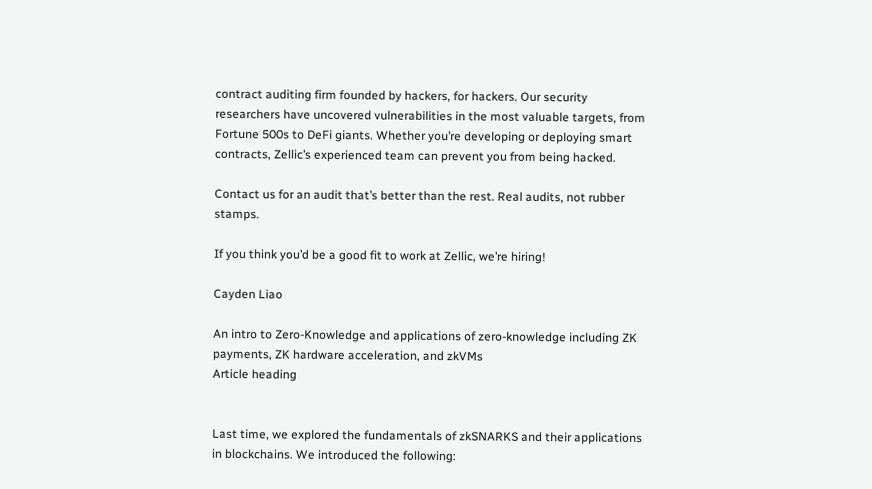contract auditing firm founded by hackers, for hackers. Our security researchers have uncovered vulnerabilities in the most valuable targets, from Fortune 500s to DeFi giants. Whether you’re developing or deploying smart contracts, Zellic’s experienced team can prevent you from being hacked.

Contact us for an audit that’s better than the rest. Real audits, not rubber stamps.

If you think you’d be a good fit to work at Zellic, we’re hiring!

Cayden Liao

An intro to Zero-Knowledge and applications of zero-knowledge including ZK payments, ZK hardware acceleration, and zkVMs
Article heading


Last time, we explored the fundamentals of zkSNARKS and their applications in blockchains. We introduced the following: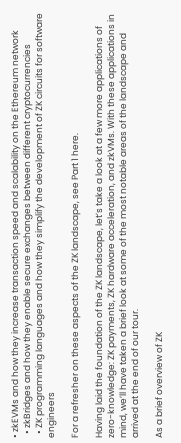• zkEVMs and how they increase transaction speed and scalability on the Ethereum network
  • zkBridges and how they enable secure exchanges between different cryptocurrencies
  • ZK programming languages and how they simplify the development of ZK circuits for software engineers

For a refresher on these aspects of the ZK landscape, see Part 1 here.

Having laid the foundation of the ZK landscape, let’s take a look at a few more applications of zero-knowledge: ZK payments, ZK hardware acceleration, and zkVMs. With these applications in mind, we’ll have taken a brief look at some of the most notable areas of the landscape and arrived at the end of our tour.

As a brief overview of ZK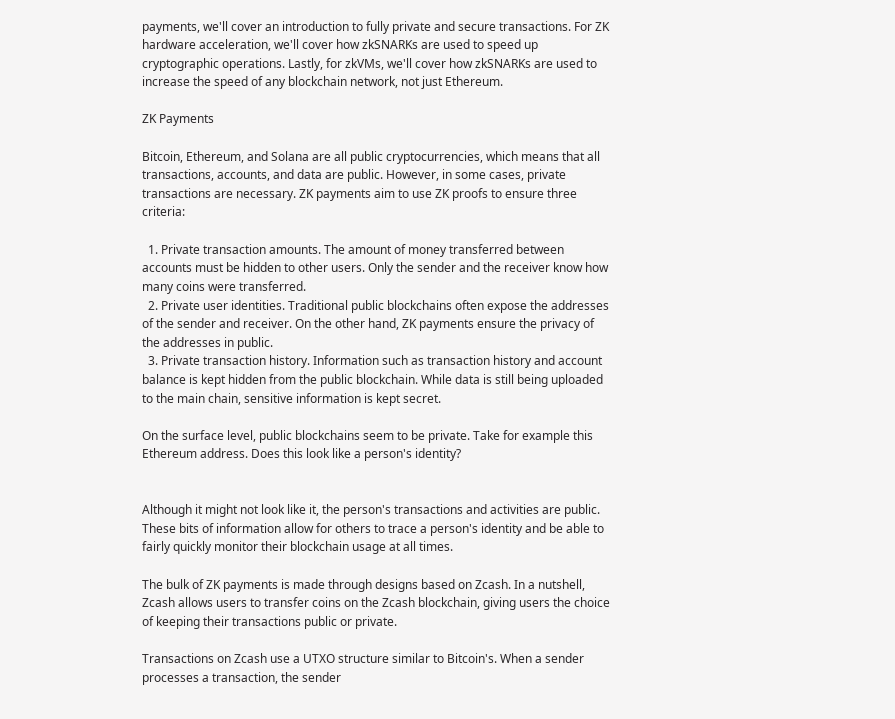payments, we'll cover an introduction to fully private and secure transactions. For ZK hardware acceleration, we'll cover how zkSNARKs are used to speed up cryptographic operations. Lastly, for zkVMs, we'll cover how zkSNARKs are used to increase the speed of any blockchain network, not just Ethereum.

ZK Payments

Bitcoin, Ethereum, and Solana are all public cryptocurrencies, which means that all transactions, accounts, and data are public. However, in some cases, private transactions are necessary. ZK payments aim to use ZK proofs to ensure three criteria:

  1. Private transaction amounts. The amount of money transferred between accounts must be hidden to other users. Only the sender and the receiver know how many coins were transferred.
  2. Private user identities. Traditional public blockchains often expose the addresses of the sender and receiver. On the other hand, ZK payments ensure the privacy of the addresses in public.
  3. Private transaction history. Information such as transaction history and account balance is kept hidden from the public blockchain. While data is still being uploaded to the main chain, sensitive information is kept secret.

On the surface level, public blockchains seem to be private. Take for example this Ethereum address. Does this look like a person's identity?


Although it might not look like it, the person's transactions and activities are public. These bits of information allow for others to trace a person's identity and be able to fairly quickly monitor their blockchain usage at all times.

The bulk of ZK payments is made through designs based on Zcash. In a nutshell, Zcash allows users to transfer coins on the Zcash blockchain, giving users the choice of keeping their transactions public or private.

Transactions on Zcash use a UTXO structure similar to Bitcoin's. When a sender processes a transaction, the sender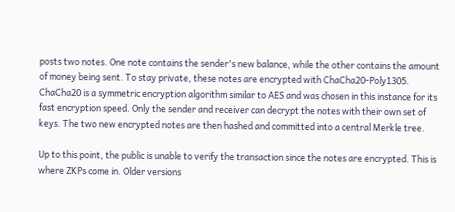posts two notes. One note contains the sender's new balance, while the other contains the amount of money being sent. To stay private, these notes are encrypted with ChaCha20-Poly1305. ChaCha20 is a symmetric encryption algorithm similar to AES and was chosen in this instance for its fast encryption speed. Only the sender and receiver can decrypt the notes with their own set of keys. The two new encrypted notes are then hashed and committed into a central Merkle tree.

Up to this point, the public is unable to verify the transaction since the notes are encrypted. This is where ZKPs come in. Older versions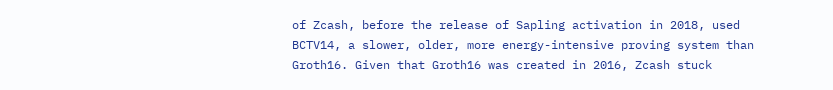of Zcash, before the release of Sapling activation in 2018, used BCTV14, a slower, older, more energy-intensive proving system than Groth16. Given that Groth16 was created in 2016, Zcash stuck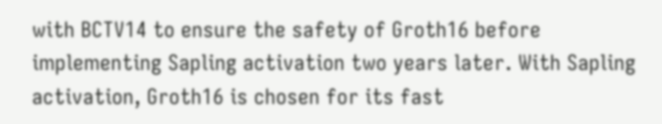with BCTV14 to ensure the safety of Groth16 before implementing Sapling activation two years later. With Sapling activation, Groth16 is chosen for its fast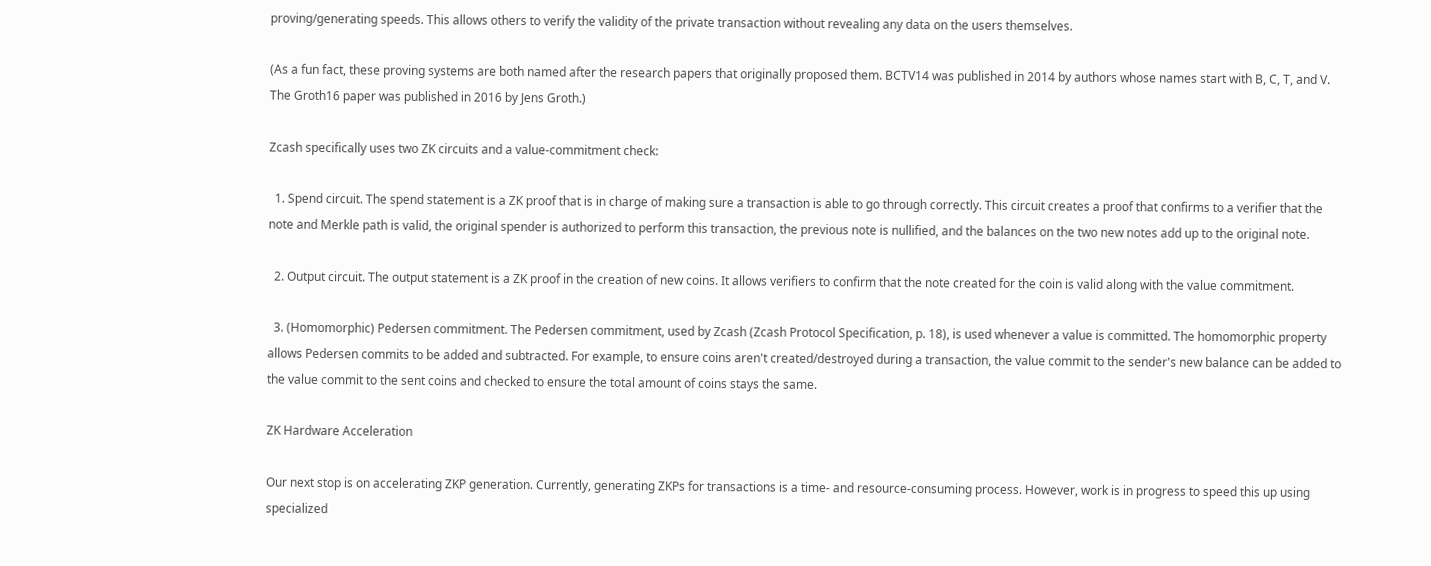proving/generating speeds. This allows others to verify the validity of the private transaction without revealing any data on the users themselves.

(As a fun fact, these proving systems are both named after the research papers that originally proposed them. BCTV14 was published in 2014 by authors whose names start with B, C, T, and V. The Groth16 paper was published in 2016 by Jens Groth.)

Zcash specifically uses two ZK circuits and a value-commitment check:

  1. Spend circuit. The spend statement is a ZK proof that is in charge of making sure a transaction is able to go through correctly. This circuit creates a proof that confirms to a verifier that the note and Merkle path is valid, the original spender is authorized to perform this transaction, the previous note is nullified, and the balances on the two new notes add up to the original note.

  2. Output circuit. The output statement is a ZK proof in the creation of new coins. It allows verifiers to confirm that the note created for the coin is valid along with the value commitment.

  3. (Homomorphic) Pedersen commitment. The Pedersen commitment, used by Zcash (Zcash Protocol Specification, p. 18), is used whenever a value is committed. The homomorphic property allows Pedersen commits to be added and subtracted. For example, to ensure coins aren't created/destroyed during a transaction, the value commit to the sender's new balance can be added to the value commit to the sent coins and checked to ensure the total amount of coins stays the same.

ZK Hardware Acceleration

Our next stop is on accelerating ZKP generation. Currently, generating ZKPs for transactions is a time- and resource-consuming process. However, work is in progress to speed this up using specialized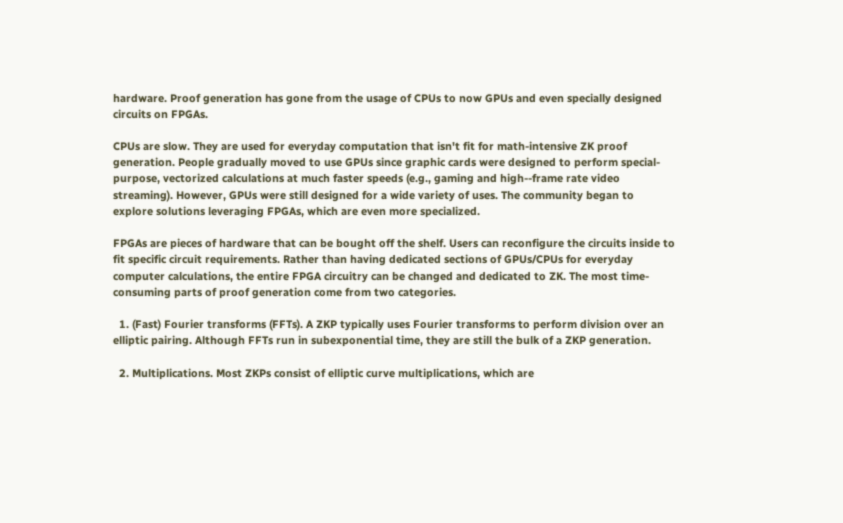hardware. Proof generation has gone from the usage of CPUs to now GPUs and even specially designed circuits on FPGAs.

CPUs are slow. They are used for everyday computation that isn't fit for math-intensive ZK proof generation. People gradually moved to use GPUs since graphic cards were designed to perform special-purpose, vectorized calculations at much faster speeds (e.g., gaming and high--frame rate video streaming). However, GPUs were still designed for a wide variety of uses. The community began to explore solutions leveraging FPGAs, which are even more specialized.

FPGAs are pieces of hardware that can be bought off the shelf. Users can reconfigure the circuits inside to fit specific circuit requirements. Rather than having dedicated sections of GPUs/CPUs for everyday computer calculations, the entire FPGA circuitry can be changed and dedicated to ZK. The most time-consuming parts of proof generation come from two categories.

  1. (Fast) Fourier transforms (FFTs). A ZKP typically uses Fourier transforms to perform division over an elliptic pairing. Although FFTs run in subexponential time, they are still the bulk of a ZKP generation.

  2. Multiplications. Most ZKPs consist of elliptic curve multiplications, which are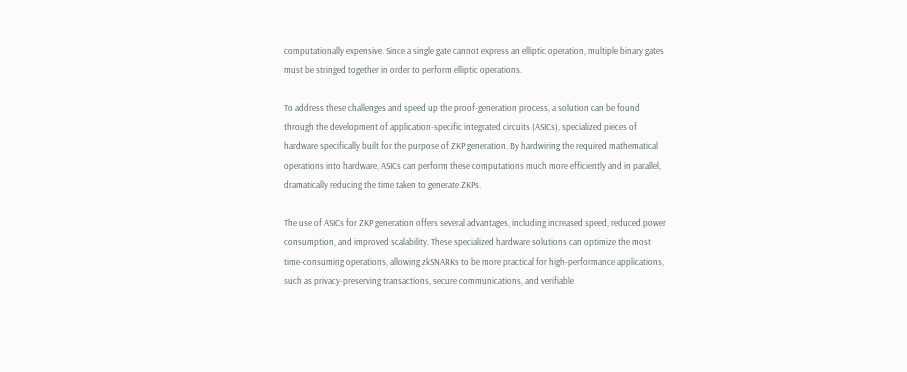computationally expensive. Since a single gate cannot express an elliptic operation, multiple binary gates must be stringed together in order to perform elliptic operations.

To address these challenges and speed up the proof-generation process, a solution can be found through the development of application-specific integrated circuits (ASICs), specialized pieces of hardware specifically built for the purpose of ZKP generation. By hardwiring the required mathematical operations into hardware, ASICs can perform these computations much more efficiently and in parallel, dramatically reducing the time taken to generate ZKPs.

The use of ASICs for ZKP generation offers several advantages, including increased speed, reduced power consumption, and improved scalability. These specialized hardware solutions can optimize the most time-consuming operations, allowing zkSNARKs to be more practical for high-performance applications, such as privacy-preserving transactions, secure communications, and verifiable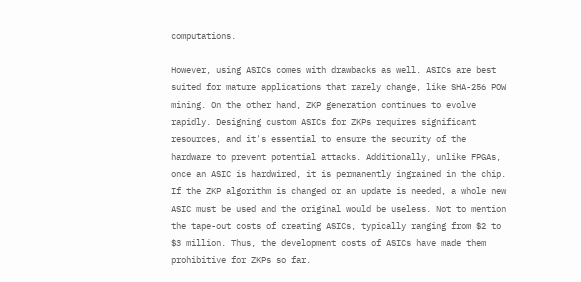computations.

However, using ASICs comes with drawbacks as well. ASICs are best suited for mature applications that rarely change, like SHA-256 POW mining. On the other hand, ZKP generation continues to evolve rapidly. Designing custom ASICs for ZKPs requires significant resources, and it's essential to ensure the security of the hardware to prevent potential attacks. Additionally, unlike FPGAs, once an ASIC is hardwired, it is permanently ingrained in the chip. If the ZKP algorithm is changed or an update is needed, a whole new ASIC must be used and the original would be useless. Not to mention the tape-out costs of creating ASICs, typically ranging from $2 to $3 million. Thus, the development costs of ASICs have made them prohibitive for ZKPs so far.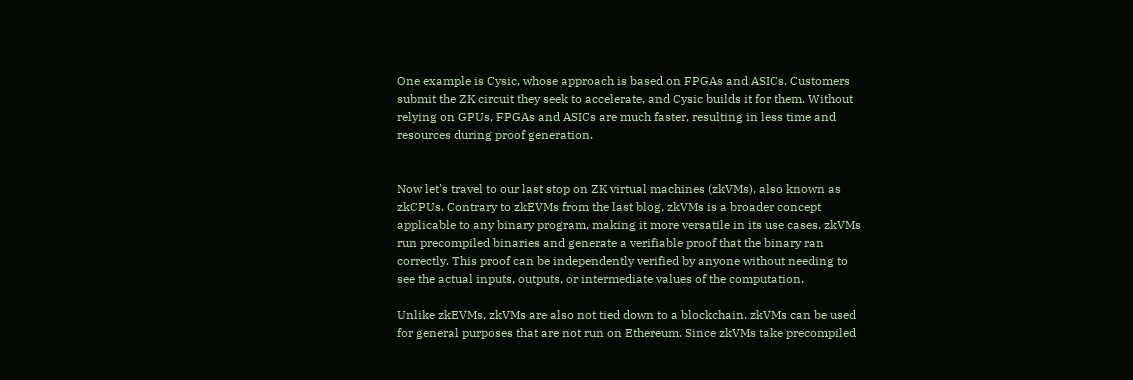One example is Cysic, whose approach is based on FPGAs and ASICs. Customers submit the ZK circuit they seek to accelerate, and Cysic builds it for them. Without relying on GPUs, FPGAs and ASICs are much faster, resulting in less time and resources during proof generation.


Now let's travel to our last stop on ZK virtual machines (zkVMs), also known as zkCPUs. Contrary to zkEVMs from the last blog, zkVMs is a broader concept applicable to any binary program, making it more versatile in its use cases. zkVMs run precompiled binaries and generate a verifiable proof that the binary ran correctly. This proof can be independently verified by anyone without needing to see the actual inputs, outputs, or intermediate values of the computation.

Unlike zkEVMs, zkVMs are also not tied down to a blockchain. zkVMs can be used for general purposes that are not run on Ethereum. Since zkVMs take precompiled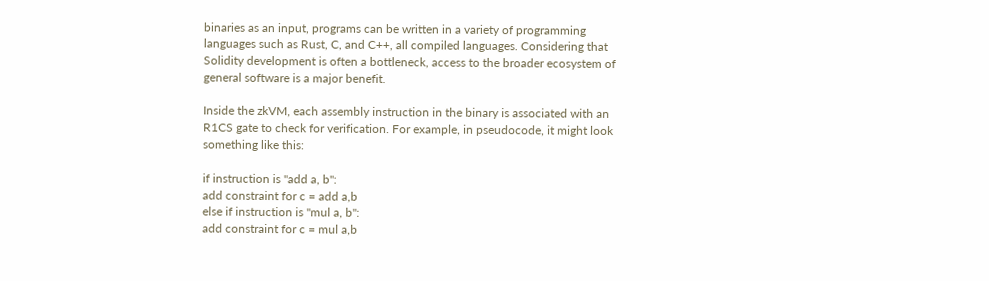binaries as an input, programs can be written in a variety of programming languages such as Rust, C, and C++, all compiled languages. Considering that Solidity development is often a bottleneck, access to the broader ecosystem of general software is a major benefit.

Inside the zkVM, each assembly instruction in the binary is associated with an R1CS gate to check for verification. For example, in pseudocode, it might look something like this:

if instruction is "add a, b":
add constraint for c = add a,b
else if instruction is "mul a, b":
add constraint for c = mul a,b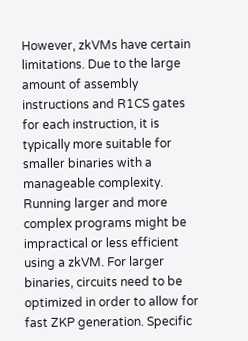However, zkVMs have certain limitations. Due to the large amount of assembly instructions and R1CS gates for each instruction, it is typically more suitable for smaller binaries with a manageable complexity. Running larger and more complex programs might be impractical or less efficient using a zkVM. For larger binaries, circuits need to be optimized in order to allow for fast ZKP generation. Specific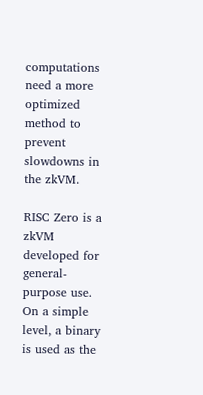computations need a more optimized method to prevent slowdowns in the zkVM.

RISC Zero is a zkVM developed for general-purpose use. On a simple level, a binary is used as the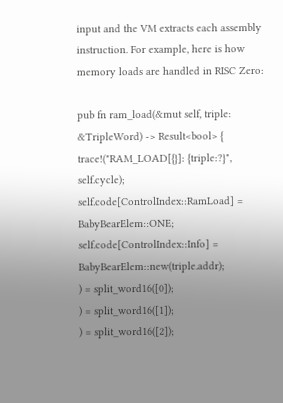input and the VM extracts each assembly instruction. For example, here is how memory loads are handled in RISC Zero:

pub fn ram_load(&mut self, triple: &TripleWord) -> Result<bool> {
trace!("RAM_LOAD[{}]: {triple:?}", self.cycle);
self.code[ControlIndex::RamLoad] = BabyBearElem::ONE;
self.code[ControlIndex::Info] = BabyBearElem::new(triple.addr);
) = split_word16([0]);
) = split_word16([1]);
) = split_word16([2]);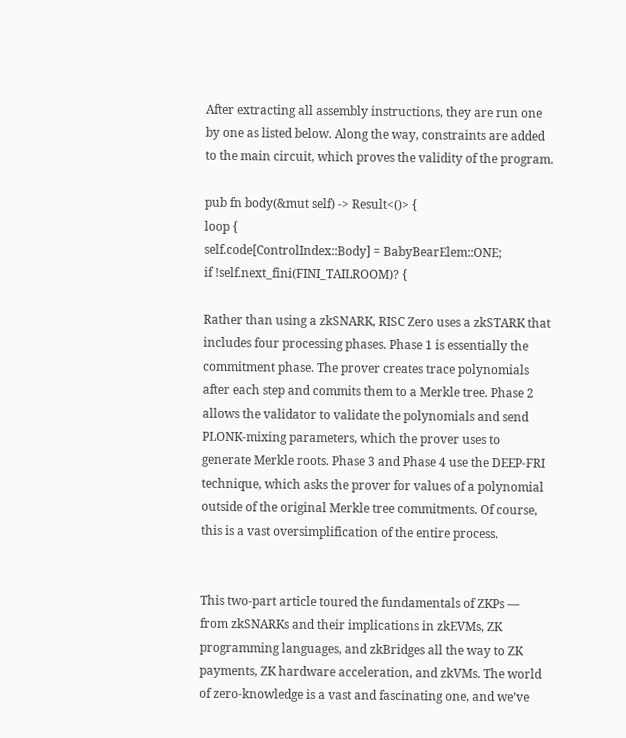After extracting all assembly instructions, they are run one by one as listed below. Along the way, constraints are added to the main circuit, which proves the validity of the program.

pub fn body(&mut self) -> Result<()> {
loop {
self.code[ControlIndex::Body] = BabyBearElem::ONE;
if !self.next_fini(FINI_TAILROOM)? {

Rather than using a zkSNARK, RISC Zero uses a zkSTARK that includes four processing phases. Phase 1 is essentially the commitment phase. The prover creates trace polynomials after each step and commits them to a Merkle tree. Phase 2 allows the validator to validate the polynomials and send PLONK-mixing parameters, which the prover uses to generate Merkle roots. Phase 3 and Phase 4 use the DEEP-FRI technique, which asks the prover for values of a polynomial outside of the original Merkle tree commitments. Of course, this is a vast oversimplification of the entire process.


This two-part article toured the fundamentals of ZKPs — from zkSNARKs and their implications in zkEVMs, ZK programming languages, and zkBridges all the way to ZK payments, ZK hardware acceleration, and zkVMs. The world of zero-knowledge is a vast and fascinating one, and we’ve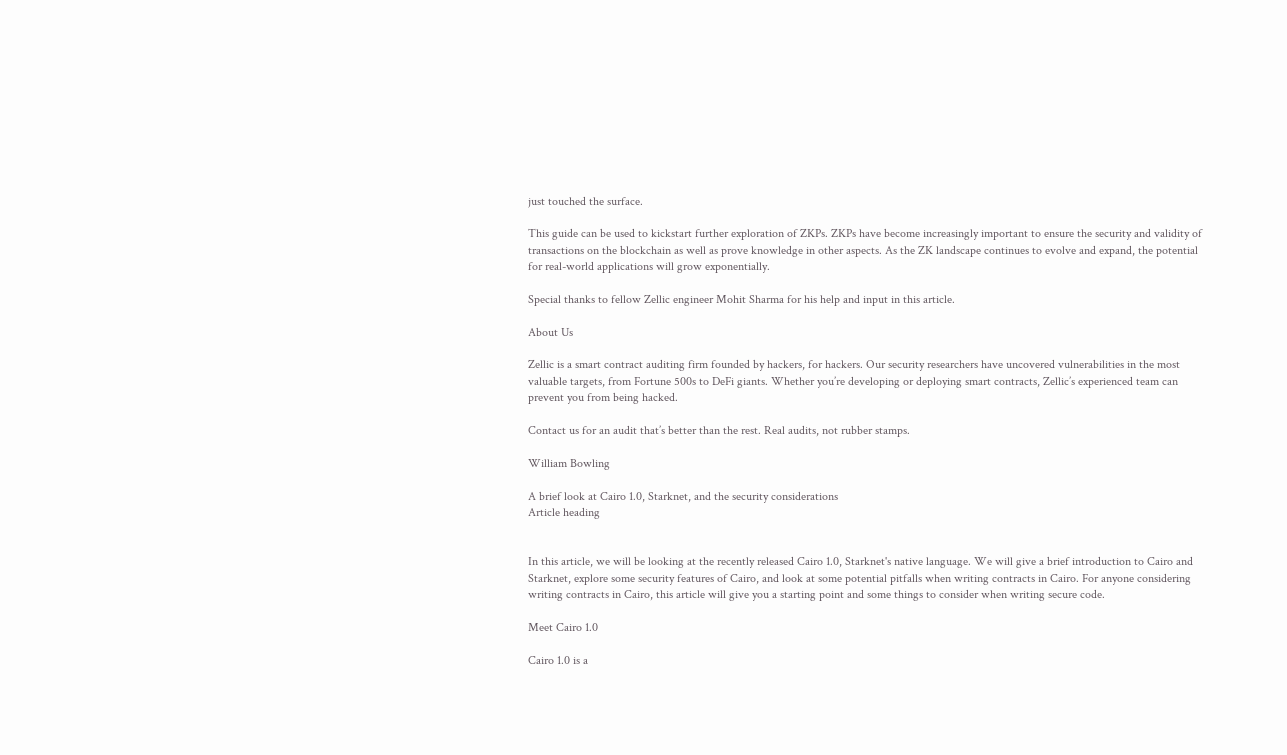just touched the surface.

This guide can be used to kickstart further exploration of ZKPs. ZKPs have become increasingly important to ensure the security and validity of transactions on the blockchain as well as prove knowledge in other aspects. As the ZK landscape continues to evolve and expand, the potential for real-world applications will grow exponentially.

Special thanks to fellow Zellic engineer Mohit Sharma for his help and input in this article.

About Us

Zellic is a smart contract auditing firm founded by hackers, for hackers. Our security researchers have uncovered vulnerabilities in the most valuable targets, from Fortune 500s to DeFi giants. Whether you’re developing or deploying smart contracts, Zellic’s experienced team can prevent you from being hacked.

Contact us for an audit that’s better than the rest. Real audits, not rubber stamps.

William Bowling

A brief look at Cairo 1.0, Starknet, and the security considerations
Article heading


In this article, we will be looking at the recently released Cairo 1.0, Starknet's native language. We will give a brief introduction to Cairo and Starknet, explore some security features of Cairo, and look at some potential pitfalls when writing contracts in Cairo. For anyone considering writing contracts in Cairo, this article will give you a starting point and some things to consider when writing secure code.

Meet Cairo 1.0

Cairo 1.0 is a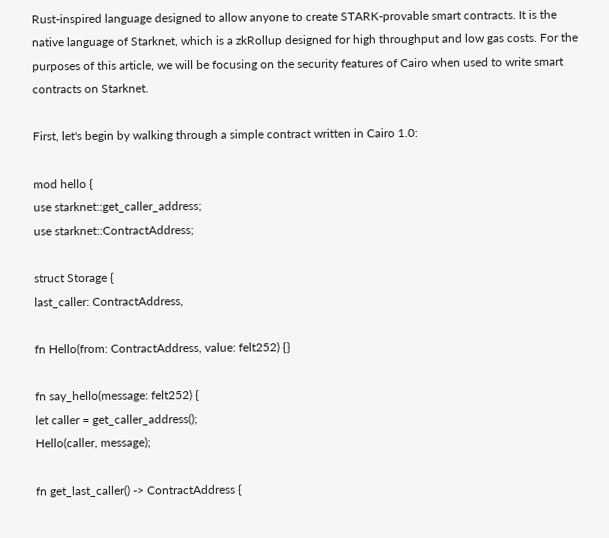Rust-inspired language designed to allow anyone to create STARK-provable smart contracts. It is the native language of Starknet, which is a zkRollup designed for high throughput and low gas costs. For the purposes of this article, we will be focusing on the security features of Cairo when used to write smart contracts on Starknet.

First, let's begin by walking through a simple contract written in Cairo 1.0:

mod hello {
use starknet::get_caller_address;
use starknet::ContractAddress;

struct Storage {
last_caller: ContractAddress,

fn Hello(from: ContractAddress, value: felt252) {}

fn say_hello(message: felt252) {
let caller = get_caller_address();
Hello(caller, message);

fn get_last_caller() -> ContractAddress {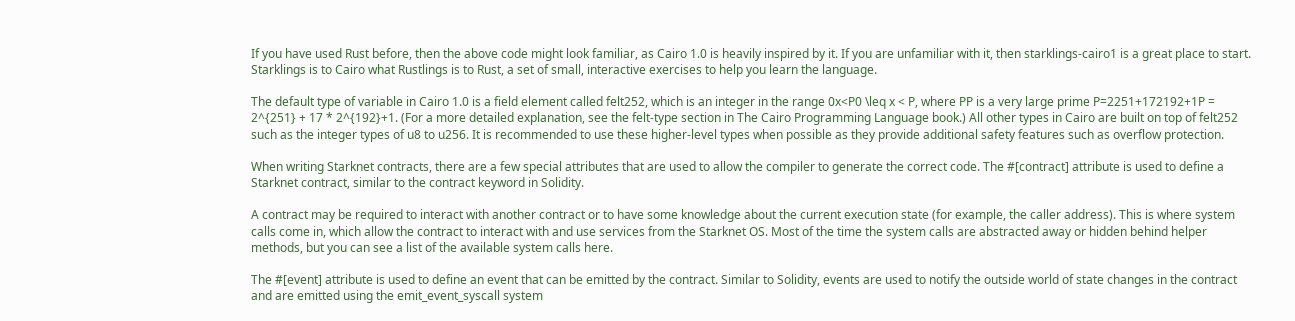If you have used Rust before, then the above code might look familiar, as Cairo 1.0 is heavily inspired by it. If you are unfamiliar with it, then starklings-cairo1 is a great place to start. Starklings is to Cairo what Rustlings is to Rust, a set of small, interactive exercises to help you learn the language.

The default type of variable in Cairo 1.0 is a field element called felt252, which is an integer in the range 0x<P0 \leq x < P, where PP is a very large prime P=2251+172192+1P = 2^{251} + 17 * 2^{192}+1. (For a more detailed explanation, see the felt-type section in The Cairo Programming Language book.) All other types in Cairo are built on top of felt252 such as the integer types of u8 to u256. It is recommended to use these higher-level types when possible as they provide additional safety features such as overflow protection.

When writing Starknet contracts, there are a few special attributes that are used to allow the compiler to generate the correct code. The #[contract] attribute is used to define a Starknet contract, similar to the contract keyword in Solidity.

A contract may be required to interact with another contract or to have some knowledge about the current execution state (for example, the caller address). This is where system calls come in, which allow the contract to interact with and use services from the Starknet OS. Most of the time the system calls are abstracted away or hidden behind helper methods, but you can see a list of the available system calls here.

The #[event] attribute is used to define an event that can be emitted by the contract. Similar to Solidity, events are used to notify the outside world of state changes in the contract and are emitted using the emit_event_syscall system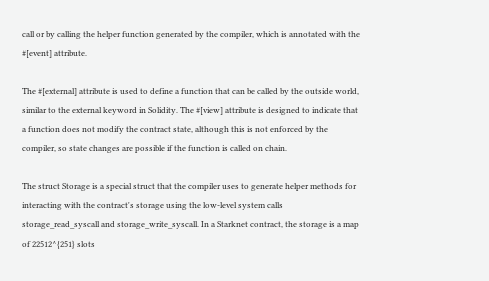call or by calling the helper function generated by the compiler, which is annotated with the #[event] attribute.

The #[external] attribute is used to define a function that can be called by the outside world, similar to the external keyword in Solidity. The #[view] attribute is designed to indicate that a function does not modify the contract state, although this is not enforced by the compiler, so state changes are possible if the function is called on chain.

The struct Storage is a special struct that the compiler uses to generate helper methods for interacting with the contract's storage using the low-level system calls storage_read_syscall and storage_write_syscall. In a Starknet contract, the storage is a map of 22512^{251} slots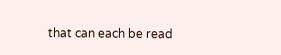that can each be read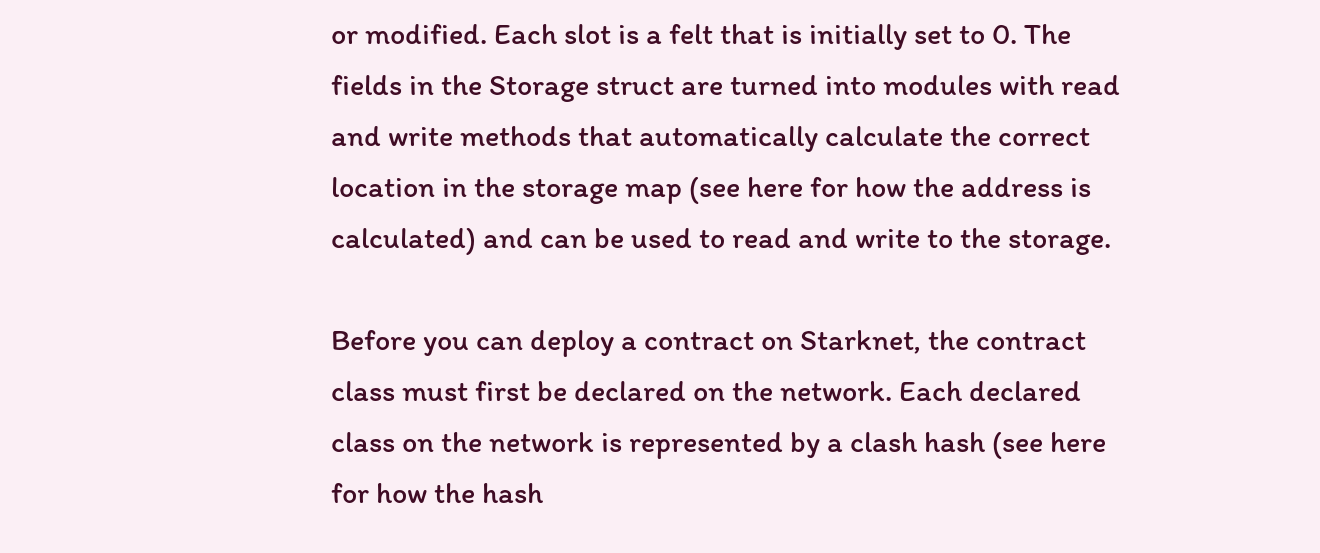or modified. Each slot is a felt that is initially set to 0. The fields in the Storage struct are turned into modules with read and write methods that automatically calculate the correct location in the storage map (see here for how the address is calculated) and can be used to read and write to the storage.

Before you can deploy a contract on Starknet, the contract class must first be declared on the network. Each declared class on the network is represented by a clash hash (see here for how the hash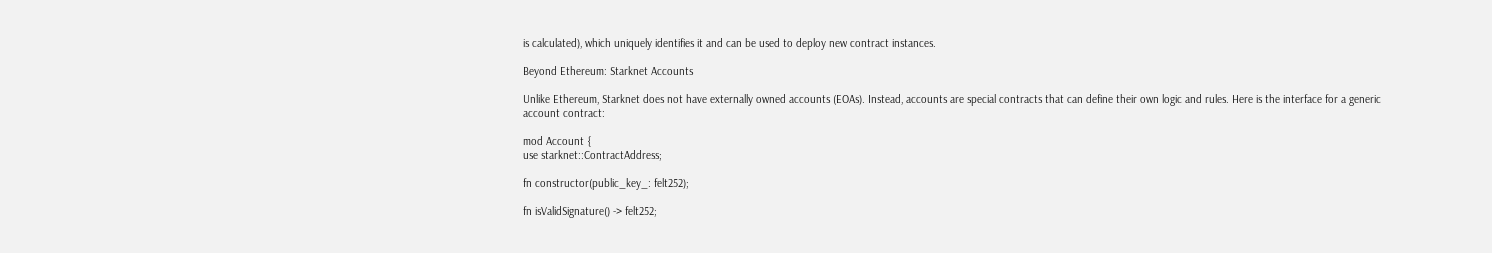is calculated), which uniquely identifies it and can be used to deploy new contract instances.

Beyond Ethereum: Starknet Accounts

Unlike Ethereum, Starknet does not have externally owned accounts (EOAs). Instead, accounts are special contracts that can define their own logic and rules. Here is the interface for a generic account contract:

mod Account {
use starknet::ContractAddress;

fn constructor(public_key_: felt252);

fn isValidSignature() -> felt252;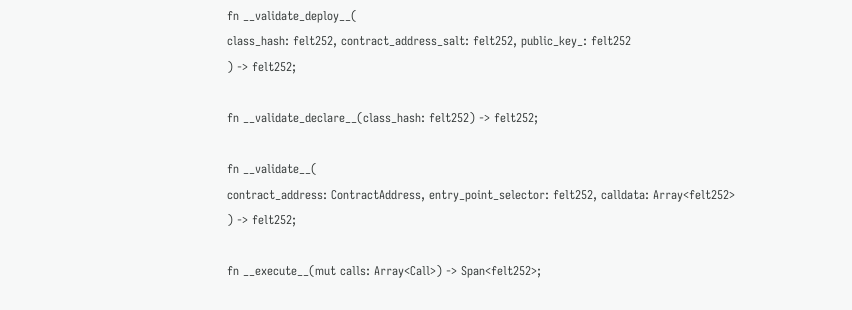fn __validate_deploy__(
class_hash: felt252, contract_address_salt: felt252, public_key_: felt252
) -> felt252;

fn __validate_declare__(class_hash: felt252) -> felt252;

fn __validate__(
contract_address: ContractAddress, entry_point_selector: felt252, calldata: Array<felt252>
) -> felt252;

fn __execute__(mut calls: Array<Call>) -> Span<felt252>;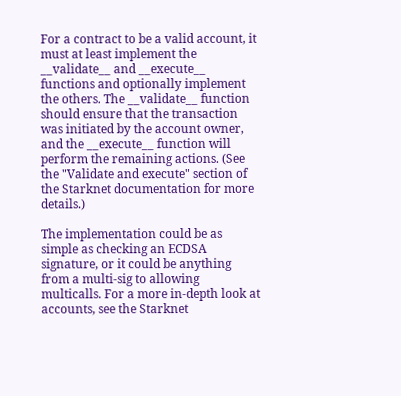For a contract to be a valid account, it must at least implement the __validate__ and __execute__ functions and optionally implement the others. The __validate__ function should ensure that the transaction was initiated by the account owner, and the __execute__ function will perform the remaining actions. (See the "Validate and execute" section of the Starknet documentation for more details.)

The implementation could be as simple as checking an ECDSA signature, or it could be anything from a multi-sig to allowing multicalls. For a more in-depth look at accounts, see the Starknet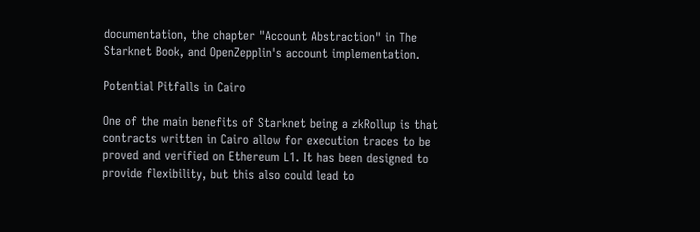documentation, the chapter "Account Abstraction" in The Starknet Book, and OpenZepplin's account implementation.

Potential Pitfalls in Cairo

One of the main benefits of Starknet being a zkRollup is that contracts written in Cairo allow for execution traces to be proved and verified on Ethereum L1. It has been designed to provide flexibility, but this also could lead to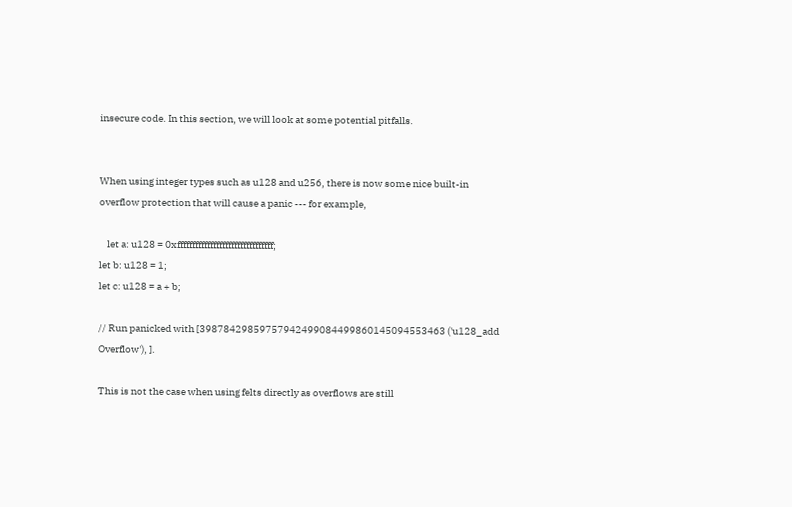insecure code. In this section, we will look at some potential pitfalls.


When using integer types such as u128 and u256, there is now some nice built-in overflow protection that will cause a panic --- for example,

    let a: u128 = 0xffffffffffffffffffffffffffffffff;
let b: u128 = 1;
let c: u128 = a + b;

// Run panicked with [39878429859757942499084499860145094553463 ('u128_add Overflow'), ].

This is not the case when using felts directly as overflows are still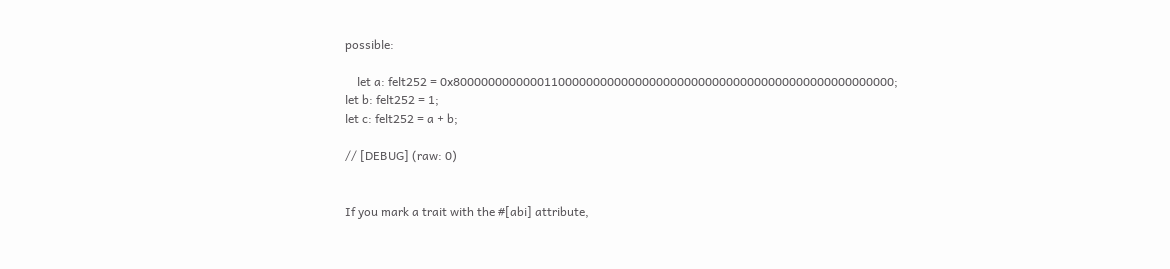possible:

    let a: felt252 = 0x800000000000011000000000000000000000000000000000000000000000000;
let b: felt252 = 1;
let c: felt252 = a + b;

// [DEBUG] (raw: 0)


If you mark a trait with the #[abi] attribute,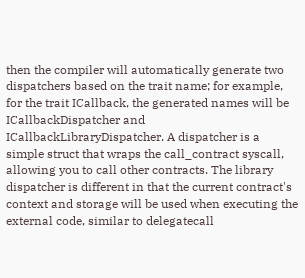then the compiler will automatically generate two dispatchers based on the trait name; for example, for the trait ICallback, the generated names will be ICallbackDispatcher and ICallbackLibraryDispatcher. A dispatcher is a simple struct that wraps the call_contract syscall, allowing you to call other contracts. The library dispatcher is different in that the current contract's context and storage will be used when executing the external code, similar to delegatecall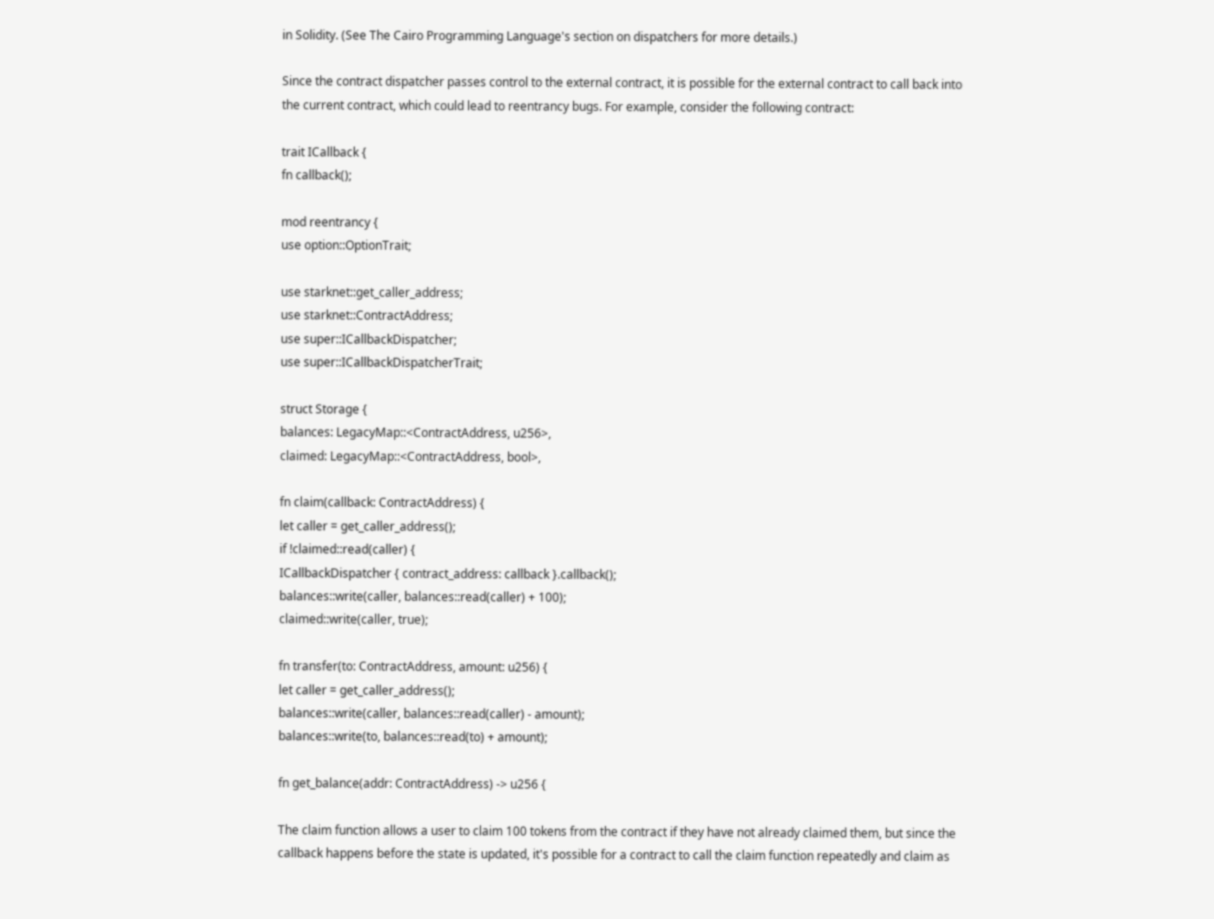in Solidity. (See The Cairo Programming Language's section on dispatchers for more details.)

Since the contract dispatcher passes control to the external contract, it is possible for the external contract to call back into the current contract, which could lead to reentrancy bugs. For example, consider the following contract:

trait ICallback {
fn callback();

mod reentrancy {
use option::OptionTrait;

use starknet::get_caller_address;
use starknet::ContractAddress;
use super::ICallbackDispatcher;
use super::ICallbackDispatcherTrait;

struct Storage {
balances: LegacyMap::<ContractAddress, u256>,
claimed: LegacyMap::<ContractAddress, bool>,

fn claim(callback: ContractAddress) {
let caller = get_caller_address();
if !claimed::read(caller) {
ICallbackDispatcher { contract_address: callback }.callback();
balances::write(caller, balances::read(caller) + 100);
claimed::write(caller, true);

fn transfer(to: ContractAddress, amount: u256) {
let caller = get_caller_address();
balances::write(caller, balances::read(caller) - amount);
balances::write(to, balances::read(to) + amount);

fn get_balance(addr: ContractAddress) -> u256 {

The claim function allows a user to claim 100 tokens from the contract if they have not already claimed them, but since the callback happens before the state is updated, it's possible for a contract to call the claim function repeatedly and claim as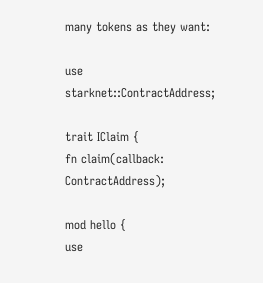many tokens as they want:

use starknet::ContractAddress;

trait IClaim {
fn claim(callback: ContractAddress);

mod hello {
use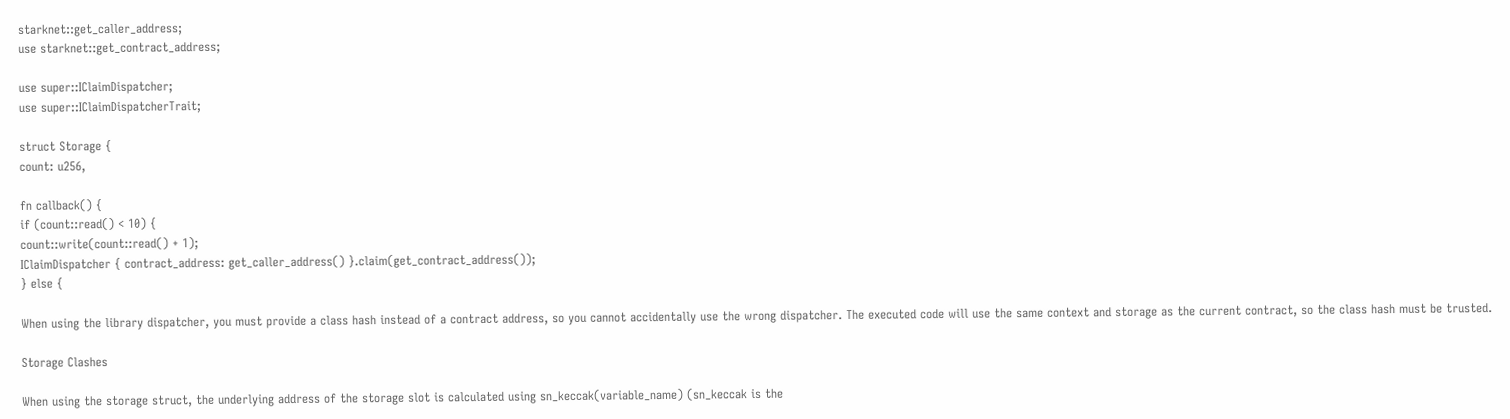starknet::get_caller_address;
use starknet::get_contract_address;

use super::IClaimDispatcher;
use super::IClaimDispatcherTrait;

struct Storage {
count: u256,

fn callback() {
if (count::read() < 10) {
count::write(count::read() + 1);
IClaimDispatcher { contract_address: get_caller_address() }.claim(get_contract_address());
} else {

When using the library dispatcher, you must provide a class hash instead of a contract address, so you cannot accidentally use the wrong dispatcher. The executed code will use the same context and storage as the current contract, so the class hash must be trusted.

Storage Clashes

When using the storage struct, the underlying address of the storage slot is calculated using sn_keccak(variable_name) (sn_keccak is the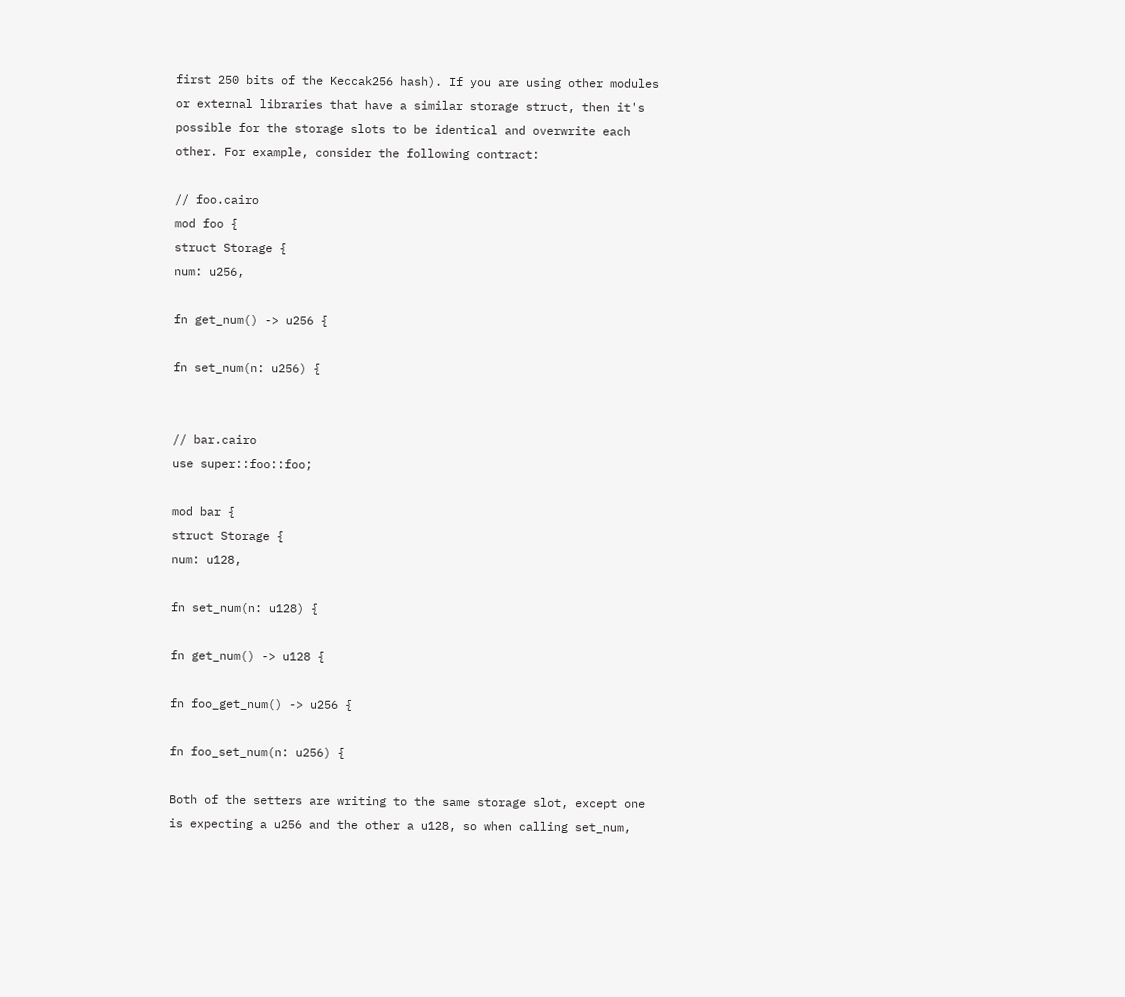first 250 bits of the Keccak256 hash). If you are using other modules or external libraries that have a similar storage struct, then it's possible for the storage slots to be identical and overwrite each other. For example, consider the following contract:

// foo.cairo
mod foo {
struct Storage {
num: u256,

fn get_num() -> u256 {

fn set_num(n: u256) {


// bar.cairo
use super::foo::foo;

mod bar {
struct Storage {
num: u128,

fn set_num(n: u128) {

fn get_num() -> u128 {

fn foo_get_num() -> u256 {

fn foo_set_num(n: u256) {

Both of the setters are writing to the same storage slot, except one is expecting a u256 and the other a u128, so when calling set_num,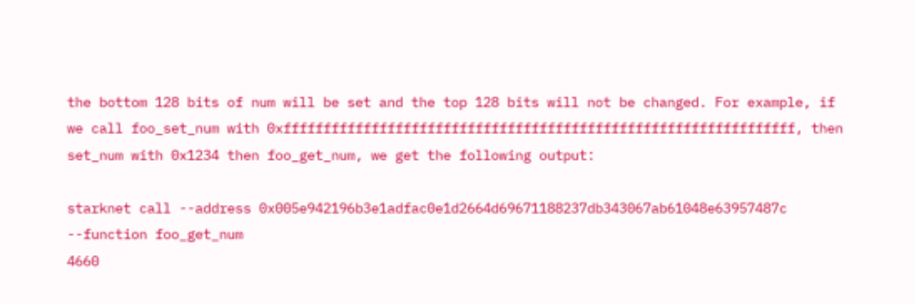the bottom 128 bits of num will be set and the top 128 bits will not be changed. For example, if we call foo_set_num with 0xffffffffffffffffffffffffffffffffffffffffffffffffffffffffffffffff, then set_num with 0x1234 then foo_get_num, we get the following output:

starknet call --address 0x005e942196b3e1adfac0e1d2664d69671188237db343067ab61048e63957487c --function foo_get_num
4660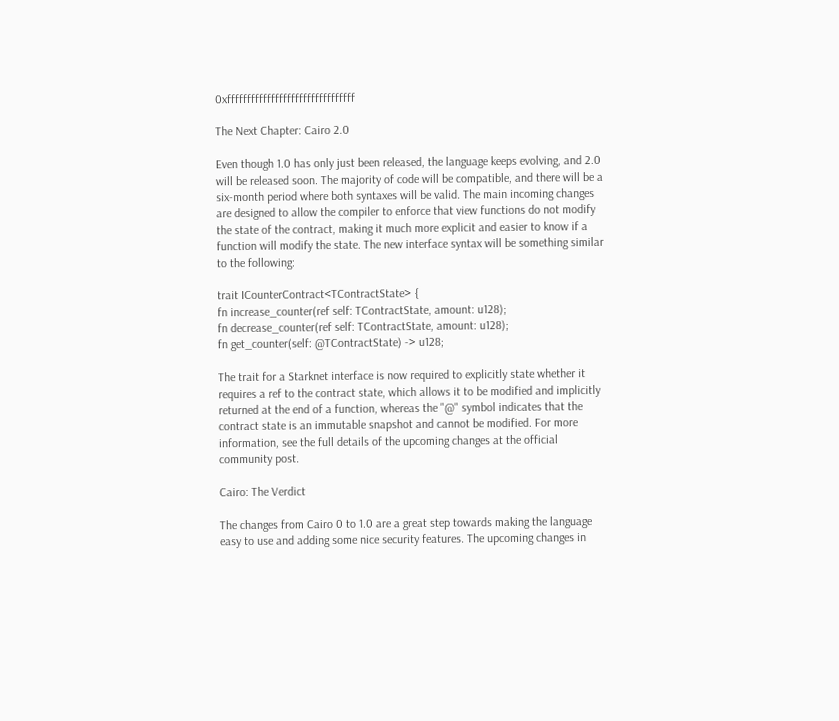0xffffffffffffffffffffffffffffffff

The Next Chapter: Cairo 2.0

Even though 1.0 has only just been released, the language keeps evolving, and 2.0 will be released soon. The majority of code will be compatible, and there will be a six-month period where both syntaxes will be valid. The main incoming changes are designed to allow the compiler to enforce that view functions do not modify the state of the contract, making it much more explicit and easier to know if a function will modify the state. The new interface syntax will be something similar to the following:

trait ICounterContract<TContractState> {
fn increase_counter(ref self: TContractState, amount: u128);
fn decrease_counter(ref self: TContractState, amount: u128);
fn get_counter(self: @TContractState) -> u128;

The trait for a Starknet interface is now required to explicitly state whether it requires a ref to the contract state, which allows it to be modified and implicitly returned at the end of a function, whereas the "@" symbol indicates that the contract state is an immutable snapshot and cannot be modified. For more information, see the full details of the upcoming changes at the official community post.

Cairo: The Verdict

The changes from Cairo 0 to 1.0 are a great step towards making the language easy to use and adding some nice security features. The upcoming changes in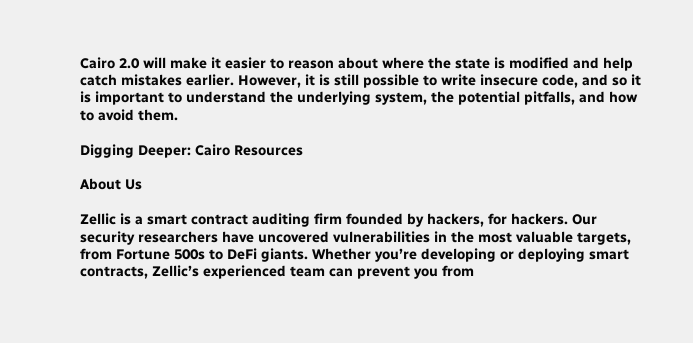Cairo 2.0 will make it easier to reason about where the state is modified and help catch mistakes earlier. However, it is still possible to write insecure code, and so it is important to understand the underlying system, the potential pitfalls, and how to avoid them.

Digging Deeper: Cairo Resources

About Us

Zellic is a smart contract auditing firm founded by hackers, for hackers. Our security researchers have uncovered vulnerabilities in the most valuable targets, from Fortune 500s to DeFi giants. Whether you’re developing or deploying smart contracts, Zellic’s experienced team can prevent you from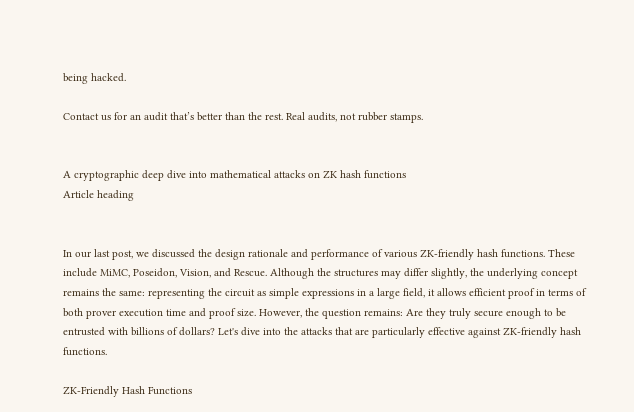being hacked.

Contact us for an audit that’s better than the rest. Real audits, not rubber stamps.


A cryptographic deep dive into mathematical attacks on ZK hash functions
Article heading


In our last post, we discussed the design rationale and performance of various ZK-friendly hash functions. These include MiMC, Poseidon, Vision, and Rescue. Although the structures may differ slightly, the underlying concept remains the same: representing the circuit as simple expressions in a large field, it allows efficient proof in terms of both prover execution time and proof size. However, the question remains: Are they truly secure enough to be entrusted with billions of dollars? Let's dive into the attacks that are particularly effective against ZK-friendly hash functions.

ZK-Friendly Hash Functions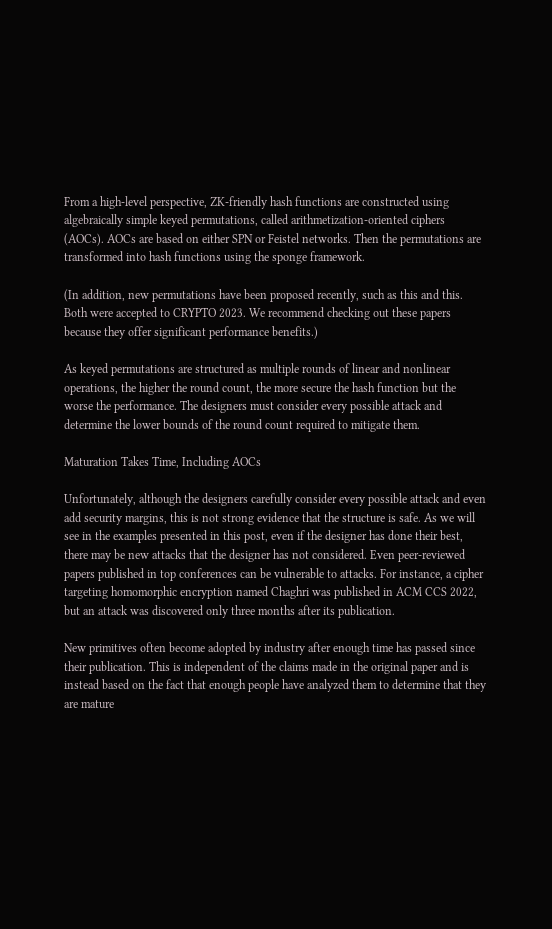From a high-level perspective, ZK-friendly hash functions are constructed using algebraically simple keyed permutations, called arithmetization-oriented ciphers (AOCs). AOCs are based on either SPN or Feistel networks. Then the permutations are transformed into hash functions using the sponge framework.

(In addition, new permutations have been proposed recently, such as this and this. Both were accepted to CRYPTO 2023. We recommend checking out these papers because they offer significant performance benefits.)

As keyed permutations are structured as multiple rounds of linear and nonlinear operations, the higher the round count, the more secure the hash function but the worse the performance. The designers must consider every possible attack and determine the lower bounds of the round count required to mitigate them.

Maturation Takes Time, Including AOCs

Unfortunately, although the designers carefully consider every possible attack and even add security margins, this is not strong evidence that the structure is safe. As we will see in the examples presented in this post, even if the designer has done their best, there may be new attacks that the designer has not considered. Even peer-reviewed papers published in top conferences can be vulnerable to attacks. For instance, a cipher targeting homomorphic encryption named Chaghri was published in ACM CCS 2022, but an attack was discovered only three months after its publication.

New primitives often become adopted by industry after enough time has passed since their publication. This is independent of the claims made in the original paper and is instead based on the fact that enough people have analyzed them to determine that they are mature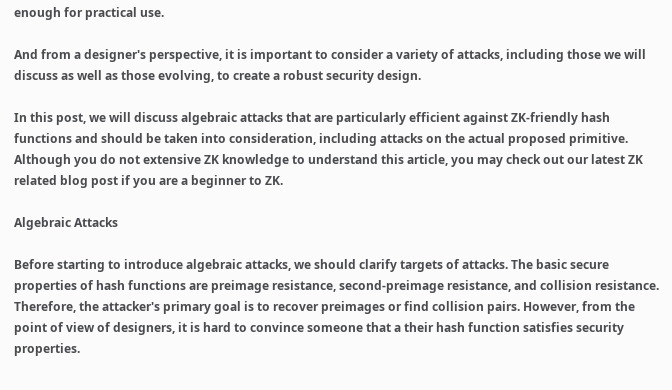enough for practical use.

And from a designer's perspective, it is important to consider a variety of attacks, including those we will discuss as well as those evolving, to create a robust security design.

In this post, we will discuss algebraic attacks that are particularly efficient against ZK-friendly hash functions and should be taken into consideration, including attacks on the actual proposed primitive. Although you do not extensive ZK knowledge to understand this article, you may check out our latest ZK related blog post if you are a beginner to ZK.

Algebraic Attacks

Before starting to introduce algebraic attacks, we should clarify targets of attacks. The basic secure properties of hash functions are preimage resistance, second-preimage resistance, and collision resistance. Therefore, the attacker's primary goal is to recover preimages or find collision pairs. However, from the point of view of designers, it is hard to convince someone that a their hash function satisfies security properties.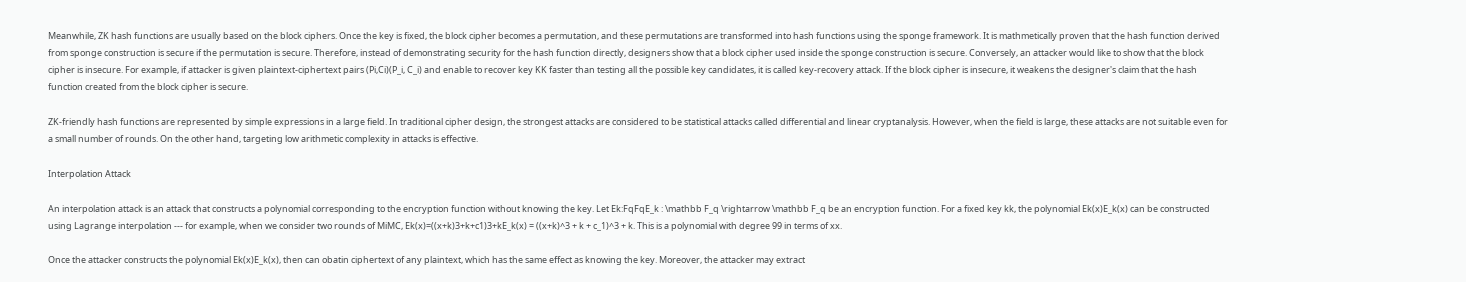Meanwhile, ZK hash functions are usually based on the block ciphers. Once the key is fixed, the block cipher becomes a permutation, and these permutations are transformed into hash functions using the sponge framework. It is mathmetically proven that the hash function derived from sponge construction is secure if the permutation is secure. Therefore, instead of demonstrating security for the hash function directly, designers show that a block cipher used inside the sponge construction is secure. Conversely, an attacker would like to show that the block cipher is insecure. For example, if attacker is given plaintext-ciphertext pairs (Pi,Ci)(P_i, C_i) and enable to recover key KK faster than testing all the possible key candidates, it is called key-recovery attack. If the block cipher is insecure, it weakens the designer's claim that the hash function created from the block cipher is secure.

ZK-friendly hash functions are represented by simple expressions in a large field. In traditional cipher design, the strongest attacks are considered to be statistical attacks called differential and linear cryptanalysis. However, when the field is large, these attacks are not suitable even for a small number of rounds. On the other hand, targeting low arithmetic complexity in attacks is effective.

Interpolation Attack

An interpolation attack is an attack that constructs a polynomial corresponding to the encryption function without knowing the key. Let Ek:FqFqE_k : \mathbb F_q \rightarrow \mathbb F_q be an encryption function. For a fixed key kk, the polynomial Ek(x)E_k(x) can be constructed using Lagrange interpolation --- for example, when we consider two rounds of MiMC, Ek(x)=((x+k)3+k+c1)3+kE_k(x) = ((x+k)^3 + k + c_1)^3 + k. This is a polynomial with degree 99 in terms of xx.

Once the attacker constructs the polynomial Ek(x)E_k(x), then can obatin ciphertext of any plaintext, which has the same effect as knowing the key. Moreover, the attacker may extract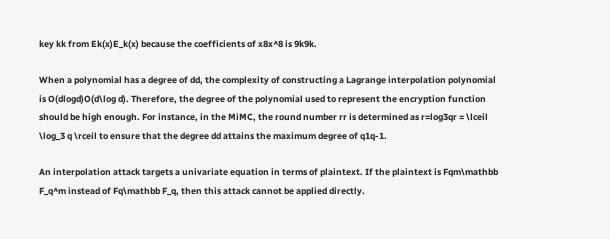key kk from Ek(x)E_k(x) because the coefficients of x8x^8 is 9k9k.

When a polynomial has a degree of dd, the complexity of constructing a Lagrange interpolation polynomial is O(dlogd)O(d\log d). Therefore, the degree of the polynomial used to represent the encryption function should be high enough. For instance, in the MiMC, the round number rr is determined as r=log3qr = \lceil \log_3 q \rceil to ensure that the degree dd attains the maximum degree of q1q-1.

An interpolation attack targets a univariate equation in terms of plaintext. If the plaintext is Fqm\mathbb F_q^m instead of Fq\mathbb F_q, then this attack cannot be applied directly.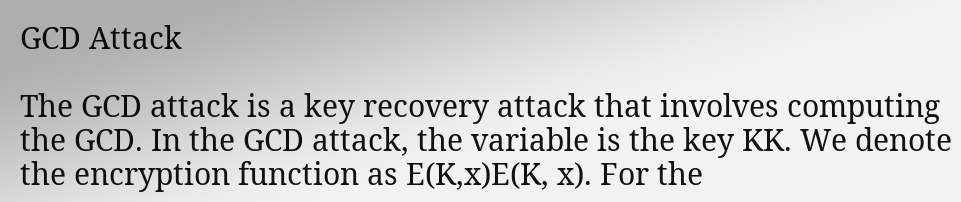GCD Attack

The GCD attack is a key recovery attack that involves computing the GCD. In the GCD attack, the variable is the key KK. We denote the encryption function as E(K,x)E(K, x). For the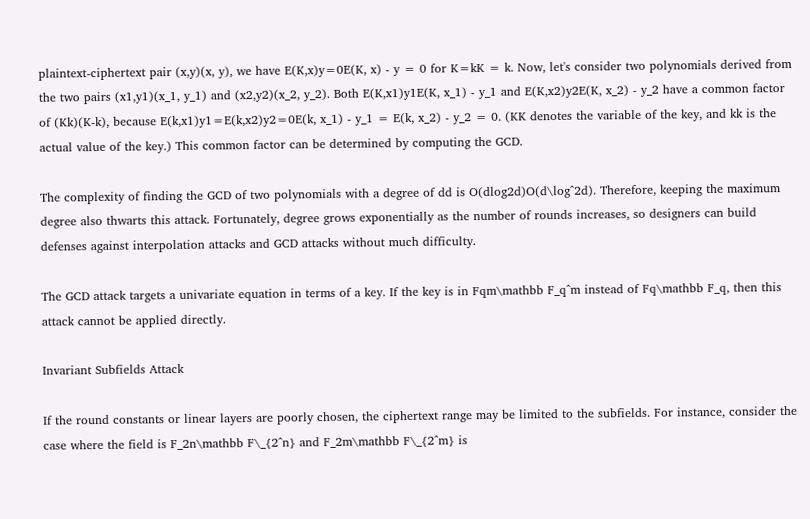plaintext-ciphertext pair (x,y)(x, y), we have E(K,x)y=0E(K, x) - y = 0 for K=kK = k. Now, let's consider two polynomials derived from the two pairs (x1,y1)(x_1, y_1) and (x2,y2)(x_2, y_2). Both E(K,x1)y1E(K, x_1) - y_1 and E(K,x2)y2E(K, x_2) - y_2 have a common factor of (Kk)(K-k), because E(k,x1)y1=E(k,x2)y2=0E(k, x_1) - y_1 = E(k, x_2) - y_2 = 0. (KK denotes the variable of the key, and kk is the actual value of the key.) This common factor can be determined by computing the GCD.

The complexity of finding the GCD of two polynomials with a degree of dd is O(dlog2d)O(d\log^2d). Therefore, keeping the maximum degree also thwarts this attack. Fortunately, degree grows exponentially as the number of rounds increases, so designers can build defenses against interpolation attacks and GCD attacks without much difficulty.

The GCD attack targets a univariate equation in terms of a key. If the key is in Fqm\mathbb F_q^m instead of Fq\mathbb F_q, then this attack cannot be applied directly.

Invariant Subfields Attack

If the round constants or linear layers are poorly chosen, the ciphertext range may be limited to the subfields. For instance, consider the case where the field is F_2n\mathbb F\_{2^n} and F_2m\mathbb F\_{2^m} is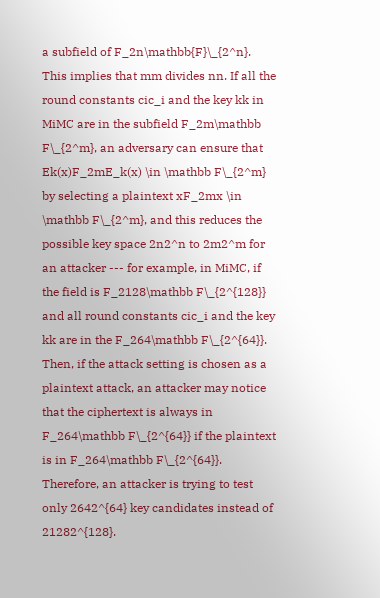a subfield of F_2n\mathbb{F}\_{2^n}. This implies that mm divides nn. If all the round constants cic_i and the key kk in MiMC are in the subfield F_2m\mathbb F\_{2^m}, an adversary can ensure that Ek(x)F_2mE_k(x) \in \mathbb F\_{2^m} by selecting a plaintext xF_2mx \in \mathbb F\_{2^m}, and this reduces the possible key space 2n2^n to 2m2^m for an attacker --- for example, in MiMC, if the field is F_2128\mathbb F\_{2^{128}} and all round constants cic_i and the key kk are in the F_264\mathbb F\_{2^{64}}. Then, if the attack setting is chosen as a plaintext attack, an attacker may notice that the ciphertext is always in F_264\mathbb F\_{2^{64}} if the plaintext is in F_264\mathbb F\_{2^{64}}. Therefore, an attacker is trying to test only 2642^{64} key candidates instead of 21282^{128}.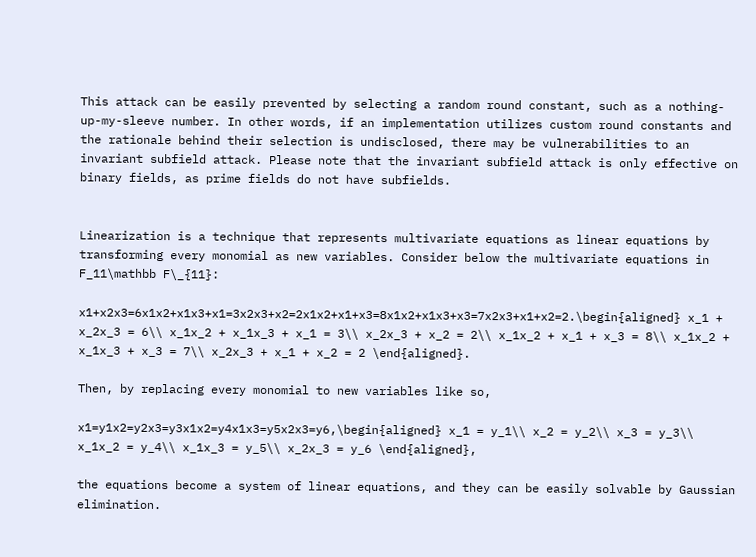This attack can be easily prevented by selecting a random round constant, such as a nothing-up-my-sleeve number. In other words, if an implementation utilizes custom round constants and the rationale behind their selection is undisclosed, there may be vulnerabilities to an invariant subfield attack. Please note that the invariant subfield attack is only effective on binary fields, as prime fields do not have subfields.


Linearization is a technique that represents multivariate equations as linear equations by transforming every monomial as new variables. Consider below the multivariate equations in F_11\mathbb F\_{11}:

x1+x2x3=6x1x2+x1x3+x1=3x2x3+x2=2x1x2+x1+x3=8x1x2+x1x3+x3=7x2x3+x1+x2=2.\begin{aligned} x_1 + x_2x_3 = 6\\ x_1x_2 + x_1x_3 + x_1 = 3\\ x_2x_3 + x_2 = 2\\ x_1x_2 + x_1 + x_3 = 8\\ x_1x_2 + x_1x_3 + x_3 = 7\\ x_2x_3 + x_1 + x_2 = 2 \end{aligned}.

Then, by replacing every monomial to new variables like so,

x1=y1x2=y2x3=y3x1x2=y4x1x3=y5x2x3=y6,\begin{aligned} x_1 = y_1\\ x_2 = y_2\\ x_3 = y_3\\ x_1x_2 = y_4\\ x_1x_3 = y_5\\ x_2x_3 = y_6 \end{aligned},

the equations become a system of linear equations, and they can be easily solvable by Gaussian elimination.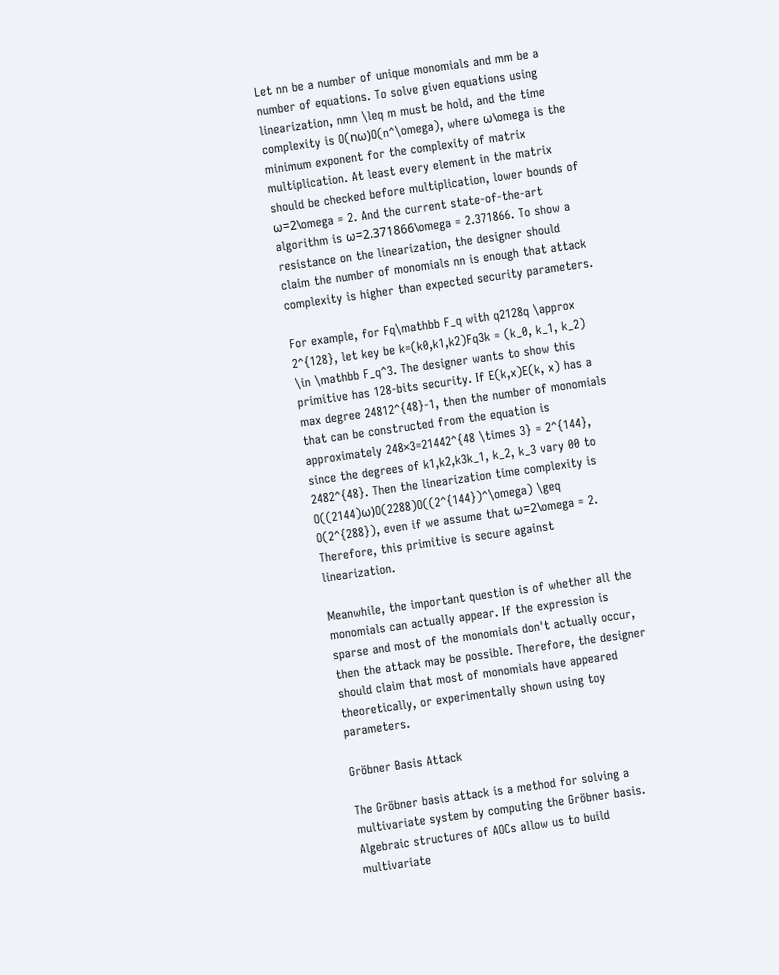Let nn be a number of unique monomials and mm be a number of equations. To solve given equations using linearization, nmn \leq m must be hold, and the time complexity is O(nω)O(n^\omega), where ω\omega is the minimum exponent for the complexity of matrix multiplication. At least every element in the matrix should be checked before multiplication, lower bounds of ω=2\omega = 2. And the current state-of-the-art algorithm is ω=2.371866\omega = 2.371866. To show a resistance on the linearization, the designer should claim the number of monomials nn is enough that attack complexity is higher than expected security parameters.

For example, for Fq\mathbb F_q with q2128q \approx 2^{128}, let key be k=(k0,k1,k2)Fq3k = (k_0, k_1, k_2) \in \mathbb F_q^3. The designer wants to show this primitive has 128-bits security. If E(k,x)E(k, x) has a max degree 24812^{48}-1, then the number of monomials that can be constructed from the equation is approximately 248×3=21442^{48 \times 3} = 2^{144}, since the degrees of k1,k2,k3k_1, k_2, k_3 vary 00 to 2482^{48}. Then the linearization time complexity is O((2144)ω)O(2288)O((2^{144})^\omega) \geq O(2^{288}), even if we assume that ω=2\omega = 2. Therefore, this primitive is secure against linearization.

Meanwhile, the important question is of whether all the monomials can actually appear. If the expression is sparse and most of the monomials don't actually occur, then the attack may be possible. Therefore, the designer should claim that most of monomials have appeared theoretically, or experimentally shown using toy parameters.

Gröbner Basis Attack

The Gröbner basis attack is a method for solving a multivariate system by computing the Gröbner basis. Algebraic structures of AOCs allow us to build multivariate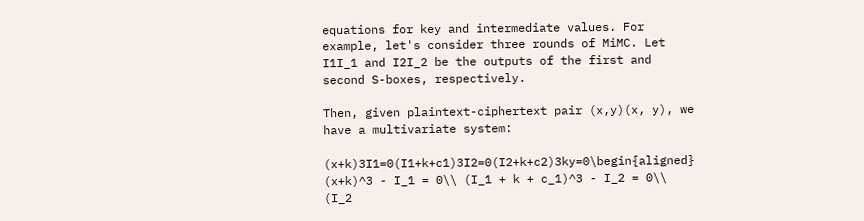equations for key and intermediate values. For example, let's consider three rounds of MiMC. Let I1I_1 and I2I_2 be the outputs of the first and second S-boxes, respectively.

Then, given plaintext-ciphertext pair (x,y)(x, y), we have a multivariate system:

(x+k)3I1=0(I1+k+c1)3I2=0(I2+k+c2)3ky=0\begin{aligned} (x+k)^3 - I_1 = 0\\ (I_1 + k + c_1)^3 - I_2 = 0\\ (I_2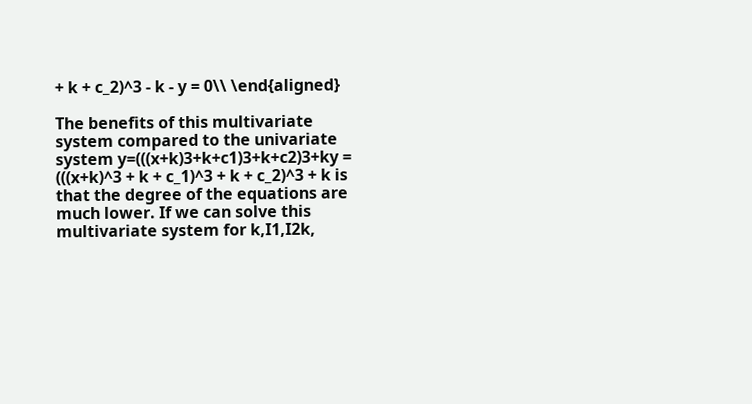+ k + c_2)^3 - k - y = 0\\ \end{aligned}

The benefits of this multivariate system compared to the univariate system y=(((x+k)3+k+c1)3+k+c2)3+ky = (((x+k)^3 + k + c_1)^3 + k + c_2)^3 + k is that the degree of the equations are much lower. If we can solve this multivariate system for k,I1,I2k,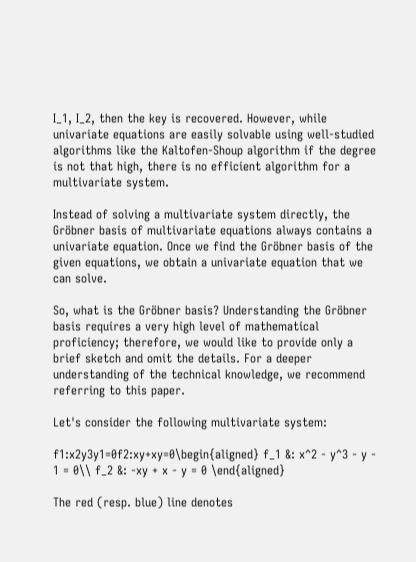I_1, I_2, then the key is recovered. However, while univariate equations are easily solvable using well-studied algorithms like the Kaltofen-Shoup algorithm if the degree is not that high, there is no efficient algorithm for a multivariate system.

Instead of solving a multivariate system directly, the Gröbner basis of multivariate equations always contains a univariate equation. Once we find the Gröbner basis of the given equations, we obtain a univariate equation that we can solve.

So, what is the Gröbner basis? Understanding the Gröbner basis requires a very high level of mathematical proficiency; therefore, we would like to provide only a brief sketch and omit the details. For a deeper understanding of the technical knowledge, we recommend referring to this paper.

Let's consider the following multivariate system:

f1:x2y3y1=0f2:xy+xy=0\begin{aligned} f_1 &: x^2 - y^3 - y - 1 = 0\\ f_2 &: -xy + x - y = 0 \end{aligned}

The red (resp. blue) line denotes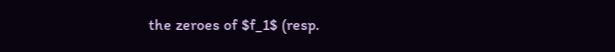the zeroes of $f_1$ (resp.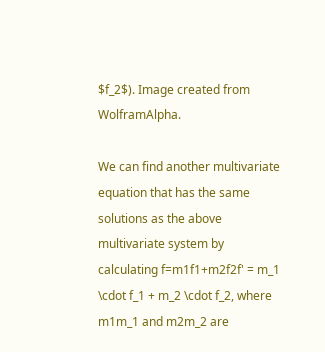$f_2$). Image created from WolframAlpha.

We can find another multivariate equation that has the same solutions as the above multivariate system by calculating f=m1f1+m2f2f' = m_1 \cdot f_1 + m_2 \cdot f_2, where m1m_1 and m2m_2 are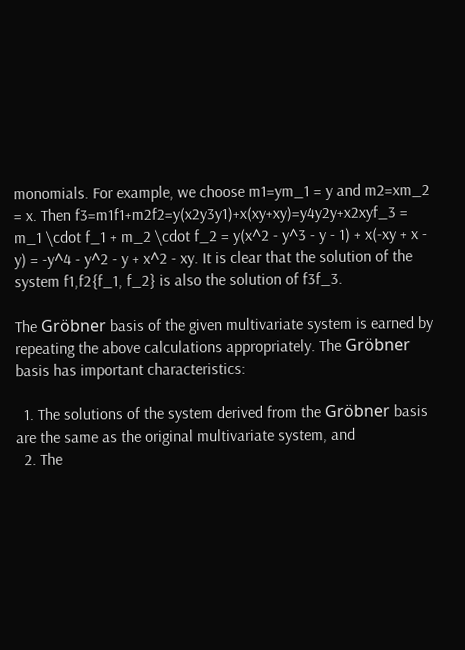monomials. For example, we choose m1=ym_1 = y and m2=xm_2 = x. Then f3=m1f1+m2f2=y(x2y3y1)+x(xy+xy)=y4y2y+x2xyf_3 = m_1 \cdot f_1 + m_2 \cdot f_2 = y(x^2 - y^3 - y - 1) + x(-xy + x - y) = -y^4 - y^2 - y + x^2 - xy. It is clear that the solution of the system f1,f2{f_1, f_2} is also the solution of f3f_3.

The Gröbner basis of the given multivariate system is earned by repeating the above calculations appropriately. The Gröbner basis has important characteristics:

  1. The solutions of the system derived from the Gröbner basis are the same as the original multivariate system, and
  2. The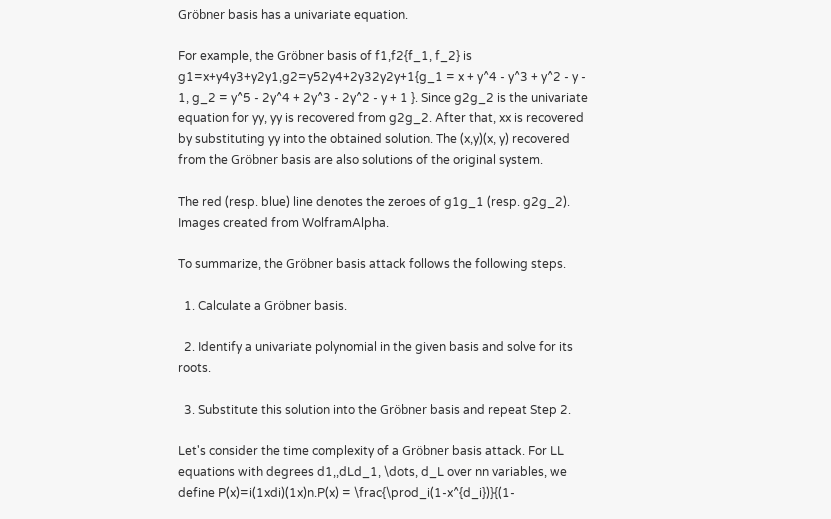Gröbner basis has a univariate equation.

For example, the Gröbner basis of f1,f2{f_1, f_2} is g1=x+y4y3+y2y1,g2=y52y4+2y32y2y+1{g_1 = x + y^4 - y^3 + y^2 - y - 1, g_2 = y^5 - 2y^4 + 2y^3 - 2y^2 - y + 1 }. Since g2g_2 is the univariate equation for yy, yy is recovered from g2g_2. After that, xx is recovered by substituting yy into the obtained solution. The (x,y)(x, y) recovered from the Gröbner basis are also solutions of the original system.

The red (resp. blue) line denotes the zeroes of g1g_1 (resp. g2g_2). Images created from WolframAlpha.

To summarize, the Gröbner basis attack follows the following steps.

  1. Calculate a Gröbner basis.

  2. Identify a univariate polynomial in the given basis and solve for its roots.

  3. Substitute this solution into the Gröbner basis and repeat Step 2.

Let's consider the time complexity of a Gröbner basis attack. For LL equations with degrees d1,,dLd_1, \dots, d_L over nn variables, we define P(x)=i(1xdi)(1x)n.P(x) = \frac{\prod_i(1-x^{d_i})}{(1-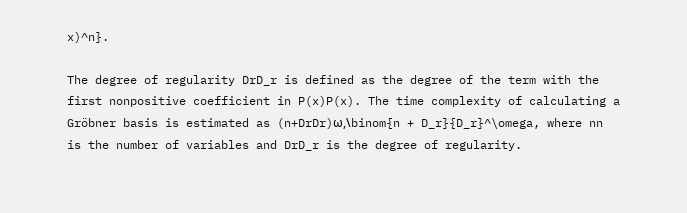x)^n}.

The degree of regularity DrD_r is defined as the degree of the term with the first nonpositive coefficient in P(x)P(x). The time complexity of calculating a Gröbner basis is estimated as (n+DrDr)ω,\binom{n + D_r}{D_r}^\omega, where nn is the number of variables and DrD_r is the degree of regularity.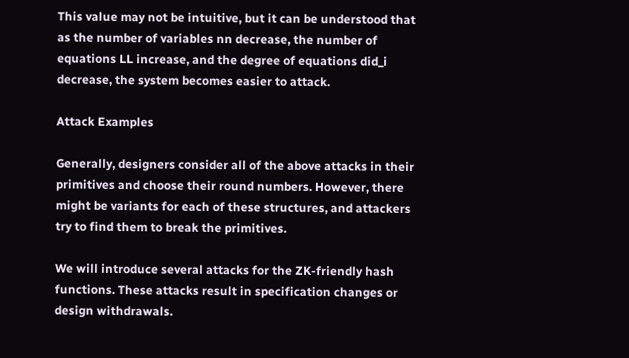This value may not be intuitive, but it can be understood that as the number of variables nn decrease, the number of equations LL increase, and the degree of equations did_i decrease, the system becomes easier to attack.

Attack Examples

Generally, designers consider all of the above attacks in their primitives and choose their round numbers. However, there might be variants for each of these structures, and attackers try to find them to break the primitives.

We will introduce several attacks for the ZK-friendly hash functions. These attacks result in specification changes or design withdrawals.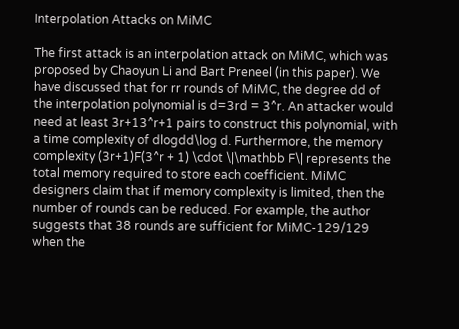Interpolation Attacks on MiMC

The first attack is an interpolation attack on MiMC, which was proposed by Chaoyun Li and Bart Preneel (in this paper). We have discussed that for rr rounds of MiMC, the degree dd of the interpolation polynomial is d=3rd = 3^r. An attacker would need at least 3r+13^r+1 pairs to construct this polynomial, with a time complexity of dlogdd\log d. Furthermore, the memory complexity (3r+1)F(3^r + 1) \cdot \|\mathbb F\| represents the total memory required to store each coefficient. MiMC designers claim that if memory complexity is limited, then the number of rounds can be reduced. For example, the author suggests that 38 rounds are sufficient for MiMC-129/129 when the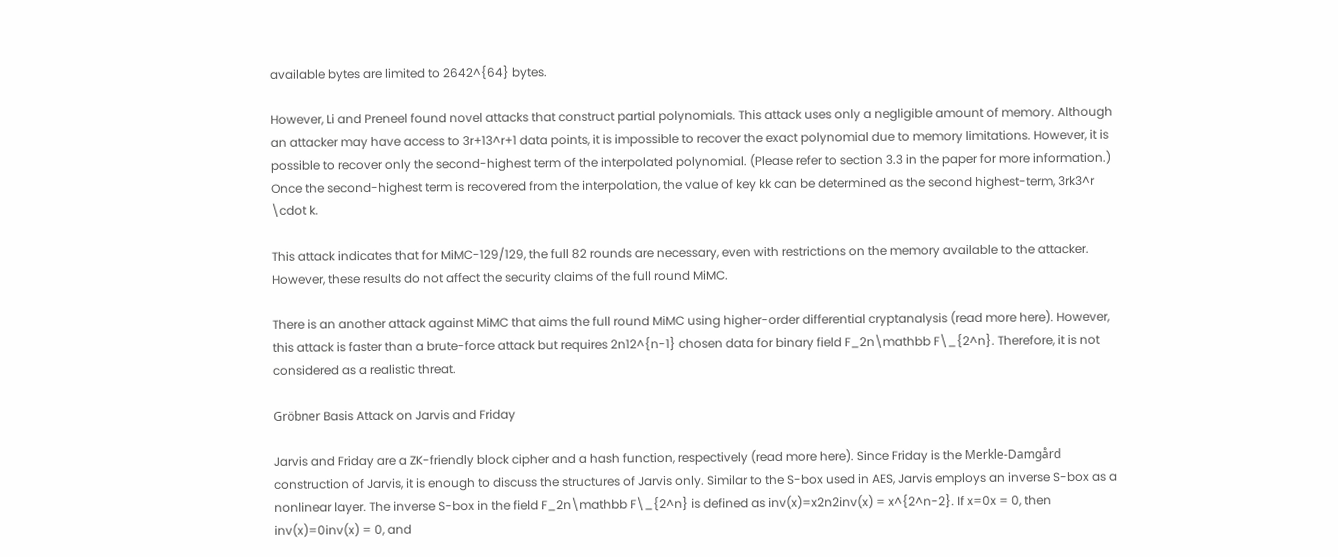available bytes are limited to 2642^{64} bytes.

However, Li and Preneel found novel attacks that construct partial polynomials. This attack uses only a negligible amount of memory. Although an attacker may have access to 3r+13^r+1 data points, it is impossible to recover the exact polynomial due to memory limitations. However, it is possible to recover only the second-highest term of the interpolated polynomial. (Please refer to section 3.3 in the paper for more information.) Once the second-highest term is recovered from the interpolation, the value of key kk can be determined as the second highest-term, 3rk3^r \cdot k.

This attack indicates that for MiMC-129/129, the full 82 rounds are necessary, even with restrictions on the memory available to the attacker. However, these results do not affect the security claims of the full round MiMC.

There is an another attack against MiMC that aims the full round MiMC using higher-order differential cryptanalysis (read more here). However, this attack is faster than a brute-force attack but requires 2n12^{n-1} chosen data for binary field F_2n\mathbb F\_{2^n}. Therefore, it is not considered as a realistic threat.

Gröbner Basis Attack on Jarvis and Friday

Jarvis and Friday are a ZK-friendly block cipher and a hash function, respectively (read more here). Since Friday is the Merkle-Damgård construction of Jarvis, it is enough to discuss the structures of Jarvis only. Similar to the S-box used in AES, Jarvis employs an inverse S-box as a nonlinear layer. The inverse S-box in the field F_2n\mathbb F\_{2^n} is defined as inv(x)=x2n2inv(x) = x^{2^n-2}. If x=0x = 0, then inv(x)=0inv(x) = 0, and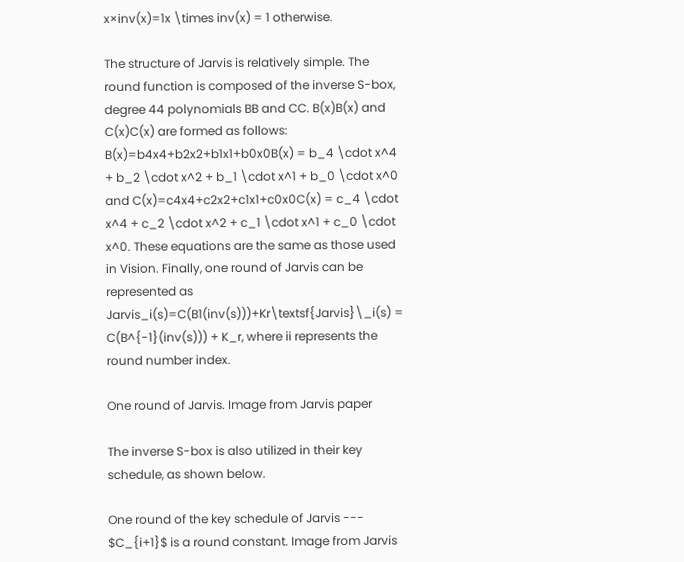x×inv(x)=1x \times inv(x) = 1 otherwise.

The structure of Jarvis is relatively simple. The round function is composed of the inverse S-box, degree 44 polynomials BB and CC. B(x)B(x) and C(x)C(x) are formed as follows: B(x)=b4x4+b2x2+b1x1+b0x0B(x) = b_4 \cdot x^4 + b_2 \cdot x^2 + b_1 \cdot x^1 + b_0 \cdot x^0 and C(x)=c4x4+c2x2+c1x1+c0x0C(x) = c_4 \cdot x^4 + c_2 \cdot x^2 + c_1 \cdot x^1 + c_0 \cdot x^0. These equations are the same as those used in Vision. Finally, one round of Jarvis can be represented as Jarvis_i(s)=C(B1(inv(s)))+Kr\textsf{Jarvis}\_i(s) = C(B^{-1}(inv(s))) + K_r, where ii represents the round number index.

One round of Jarvis. Image from Jarvis paper

The inverse S-box is also utilized in their key schedule, as shown below.

One round of the key schedule of Jarvis --- $C_{i+1}$ is a round constant. Image from Jarvis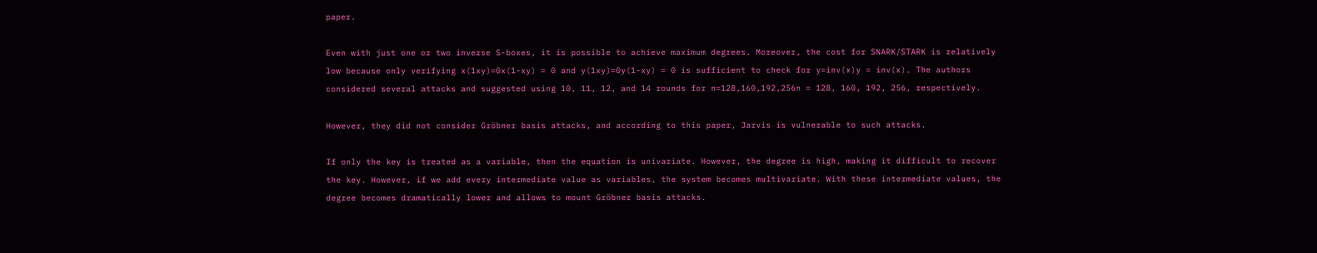paper.

Even with just one or two inverse S-boxes, it is possible to achieve maximum degrees. Moreover, the cost for SNARK/STARK is relatively low because only verifying x(1xy)=0x(1-xy) = 0 and y(1xy)=0y(1-xy) = 0 is sufficient to check for y=inv(x)y = inv(x). The authors considered several attacks and suggested using 10, 11, 12, and 14 rounds for n=128,160,192,256n = 128, 160, 192, 256, respectively.

However, they did not consider Gröbner basis attacks, and according to this paper, Jarvis is vulnerable to such attacks.

If only the key is treated as a variable, then the equation is univariate. However, the degree is high, making it difficult to recover the key. However, if we add every intermediate value as variables, the system becomes multivariate. With these intermediate values, the degree becomes dramatically lower and allows to mount Gröbner basis attacks.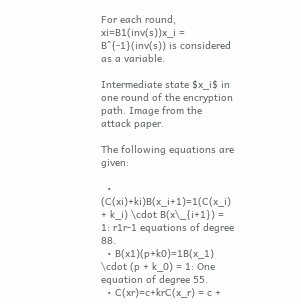For each round, xi=B1(inv(s))x_i = B^{-1}(inv(s)) is considered as a variable.

Intermediate state $x_i$ in one round of the encryption path. Image from the attack paper.

The following equations are given:

  • (C(xi)+ki)B(x_i+1)=1(C(x_i) + k_i) \cdot B(x\_{i+1}) = 1: r1r-1 equations of degree 88.
  • B(x1)(p+k0)=1B(x_1) \cdot (p + k_0) = 1: One equation of degree 55.
  • C(xr)=c+krC(x_r) = c +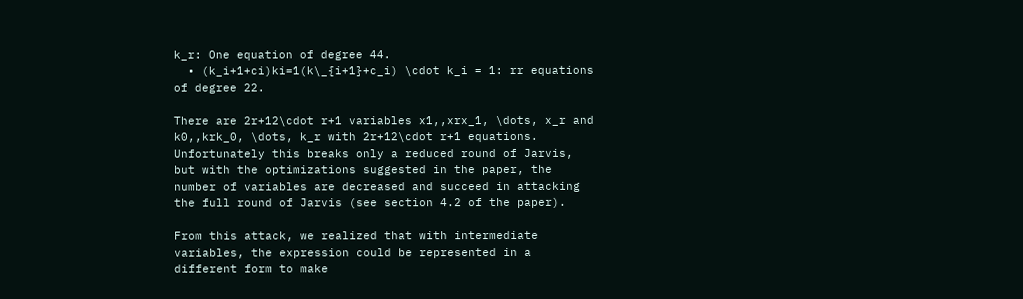k_r: One equation of degree 44.
  • (k_i+1+ci)ki=1(k\_{i+1}+c_i) \cdot k_i = 1: rr equations of degree 22.

There are 2r+12\cdot r+1 variables x1,,xrx_1, \dots, x_r and k0,,krk_0, \dots, k_r with 2r+12\cdot r+1 equations. Unfortunately this breaks only a reduced round of Jarvis, but with the optimizations suggested in the paper, the number of variables are decreased and succeed in attacking the full round of Jarvis (see section 4.2 of the paper).

From this attack, we realized that with intermediate variables, the expression could be represented in a different form to make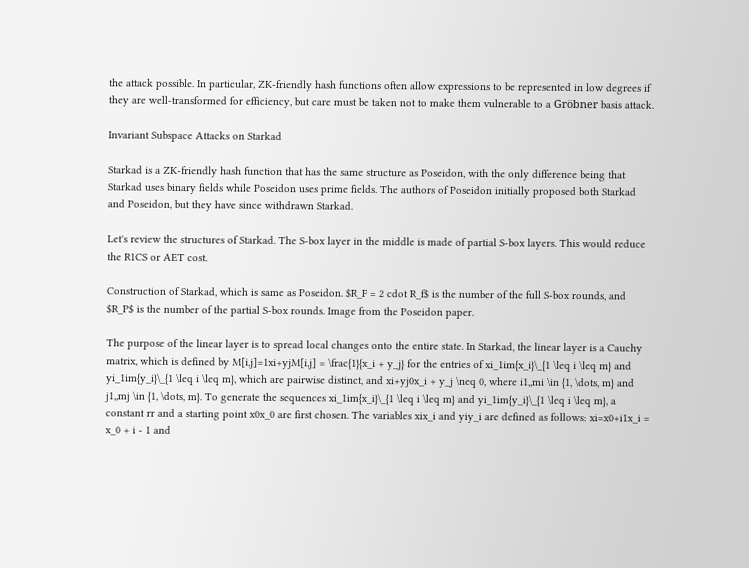the attack possible. In particular, ZK-friendly hash functions often allow expressions to be represented in low degrees if they are well-transformed for efficiency, but care must be taken not to make them vulnerable to a Gröbner basis attack.

Invariant Subspace Attacks on Starkad

Starkad is a ZK-friendly hash function that has the same structure as Poseidon, with the only difference being that Starkad uses binary fields while Poseidon uses prime fields. The authors of Poseidon initially proposed both Starkad and Poseidon, but they have since withdrawn Starkad.

Let's review the structures of Starkad. The S-box layer in the middle is made of partial S-box layers. This would reduce the R1CS or AET cost.

Construction of Starkad, which is same as Poseidon. $R_F = 2 cdot R_f$ is the number of the full S-box rounds, and $R_P$ is the number of the partial S-box rounds. Image from the Poseidon paper.

The purpose of the linear layer is to spread local changes onto the entire state. In Starkad, the linear layer is a Cauchy matrix, which is defined by M[i,j]=1xi+yjM[i,j] = \frac{1}{x_i + y_j} for the entries of xi_1im{x_i}\_{1 \leq i \leq m} and yi_1im{y_i}\_{1 \leq i \leq m}, which are pairwise distinct, and xi+yj0x_i + y_j \neq 0, where i1,,mi \in {1, \dots, m} and j1,,mj \in {1, \dots, m}. To generate the sequences xi_1im{x_i}\_{1 \leq i \leq m} and yi_1im{y_i}\_{1 \leq i \leq m}, a constant rr and a starting point x0x_0 are first chosen. The variables xix_i and yiy_i are defined as follows: xi=x0+i1x_i = x_0 + i - 1 and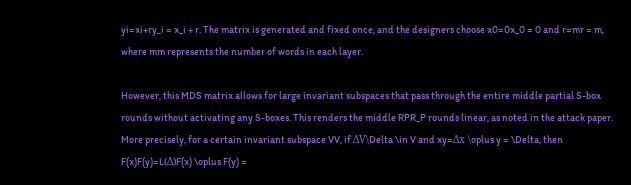yi=xi+ry_i = x_i + r. The matrix is generated and fixed once, and the designers choose x0=0x_0 = 0 and r=mr = m, where mm represents the number of words in each layer.

However, this MDS matrix allows for large invariant subspaces that pass through the entire middle partial S-box rounds without activating any S-boxes. This renders the middle RPR_P rounds linear, as noted in the attack paper. More precisely, for a certain invariant subspace VV, if ΔV\Delta \in V and xy=Δx \oplus y = \Delta, then F(x)F(y)=L(Δ)F(x) \oplus F(y) =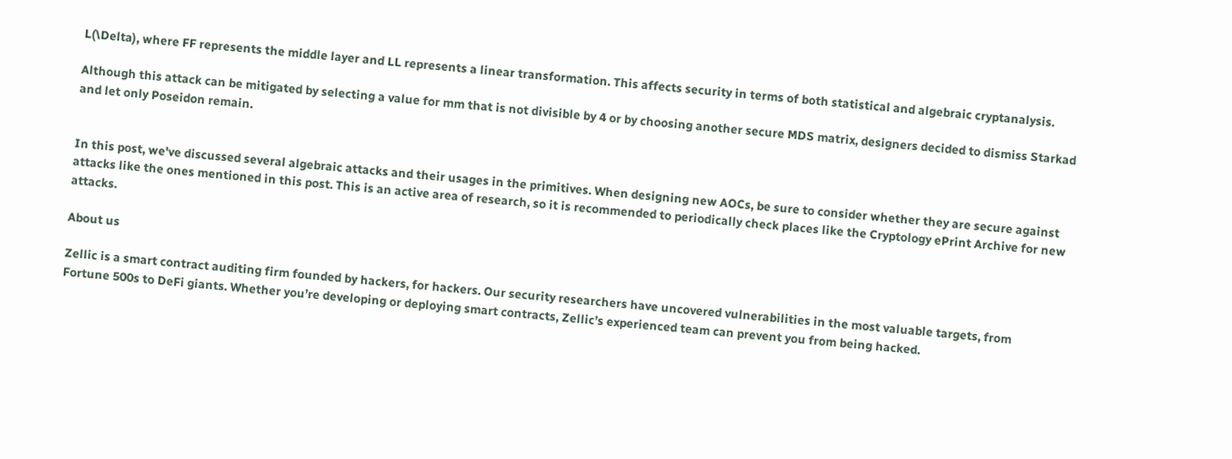L(\Delta), where FF represents the middle layer and LL represents a linear transformation. This affects security in terms of both statistical and algebraic cryptanalysis.

Although this attack can be mitigated by selecting a value for mm that is not divisible by 4 or by choosing another secure MDS matrix, designers decided to dismiss Starkad and let only Poseidon remain.


In this post, we've discussed several algebraic attacks and their usages in the primitives. When designing new AOCs, be sure to consider whether they are secure against attacks like the ones mentioned in this post. This is an active area of research, so it is recommended to periodically check places like the Cryptology ePrint Archive for new attacks.

About us

Zellic is a smart contract auditing firm founded by hackers, for hackers. Our security researchers have uncovered vulnerabilities in the most valuable targets, from Fortune 500s to DeFi giants. Whether you’re developing or deploying smart contracts, Zellic’s experienced team can prevent you from being hacked.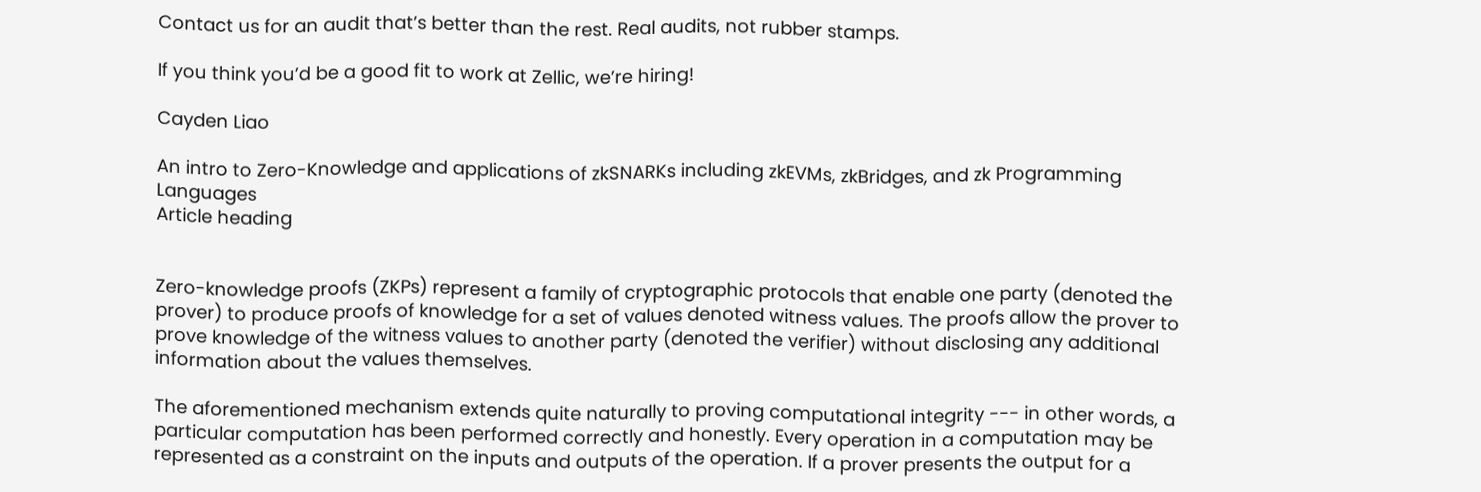Contact us for an audit that’s better than the rest. Real audits, not rubber stamps.

If you think you’d be a good fit to work at Zellic, we’re hiring!

Cayden Liao

An intro to Zero-Knowledge and applications of zkSNARKs including zkEVMs, zkBridges, and zk Programming Languages
Article heading


Zero-knowledge proofs (ZKPs) represent a family of cryptographic protocols that enable one party (denoted the prover) to produce proofs of knowledge for a set of values denoted witness values. The proofs allow the prover to prove knowledge of the witness values to another party (denoted the verifier) without disclosing any additional information about the values themselves.

The aforementioned mechanism extends quite naturally to proving computational integrity --- in other words, a particular computation has been performed correctly and honestly. Every operation in a computation may be represented as a constraint on the inputs and outputs of the operation. If a prover presents the output for a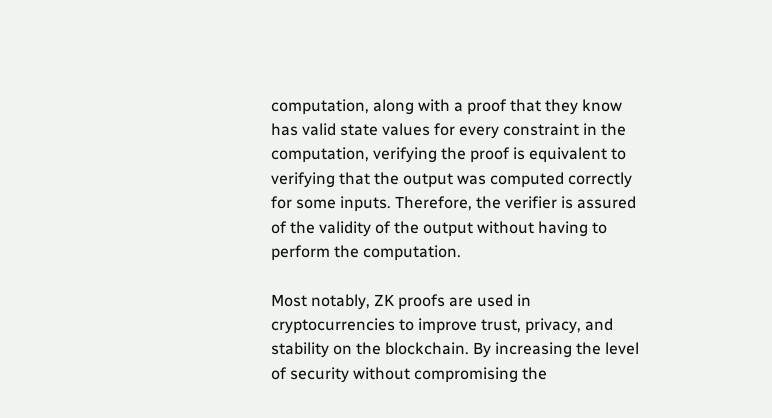computation, along with a proof that they know has valid state values for every constraint in the computation, verifying the proof is equivalent to verifying that the output was computed correctly for some inputs. Therefore, the verifier is assured of the validity of the output without having to perform the computation.

Most notably, ZK proofs are used in cryptocurrencies to improve trust, privacy, and stability on the blockchain. By increasing the level of security without compromising the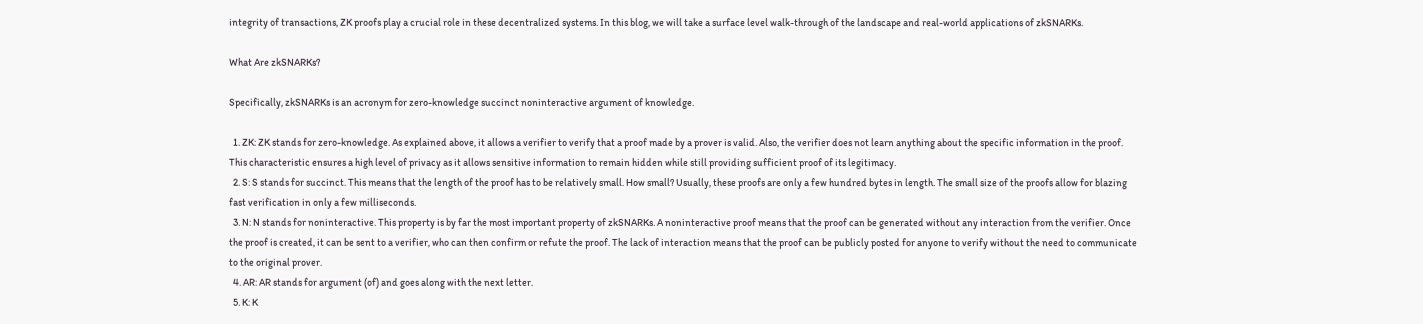integrity of transactions, ZK proofs play a crucial role in these decentralized systems. In this blog, we will take a surface level walk-through of the landscape and real-world applications of zkSNARKs.

What Are zkSNARKs?

Specifically, zkSNARKs is an acronym for zero-knowledge succinct noninteractive argument of knowledge.

  1. ZK: ZK stands for zero-knowledge. As explained above, it allows a verifier to verify that a proof made by a prover is valid. Also, the verifier does not learn anything about the specific information in the proof. This characteristic ensures a high level of privacy as it allows sensitive information to remain hidden while still providing sufficient proof of its legitimacy.
  2. S: S stands for succinct. This means that the length of the proof has to be relatively small. How small? Usually, these proofs are only a few hundred bytes in length. The small size of the proofs allow for blazing fast verification in only a few milliseconds.
  3. N: N stands for noninteractive. This property is by far the most important property of zkSNARKs. A noninteractive proof means that the proof can be generated without any interaction from the verifier. Once the proof is created, it can be sent to a verifier, who can then confirm or refute the proof. The lack of interaction means that the proof can be publicly posted for anyone to verify without the need to communicate to the original prover.
  4. AR: AR stands for argument (of) and goes along with the next letter.
  5. K: K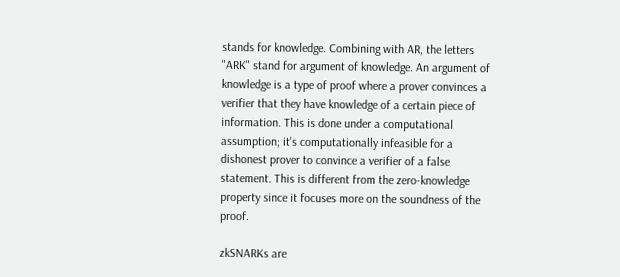stands for knowledge. Combining with AR, the letters "ARK" stand for argument of knowledge. An argument of knowledge is a type of proof where a prover convinces a verifier that they have knowledge of a certain piece of information. This is done under a computational assumption; it's computationally infeasible for a dishonest prover to convince a verifier of a false statement. This is different from the zero-knowledge property since it focuses more on the soundness of the proof.

zkSNARKs are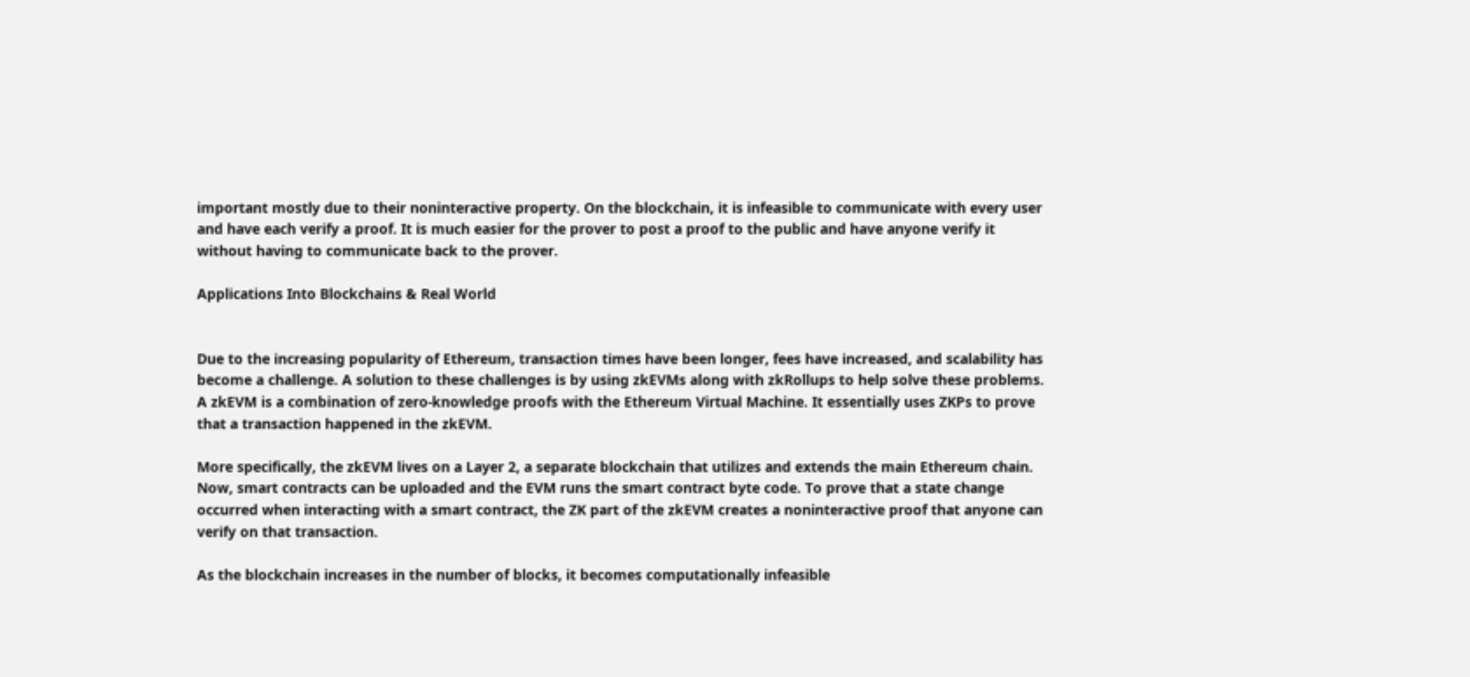important mostly due to their noninteractive property. On the blockchain, it is infeasible to communicate with every user and have each verify a proof. It is much easier for the prover to post a proof to the public and have anyone verify it without having to communicate back to the prover.

Applications Into Blockchains & Real World


Due to the increasing popularity of Ethereum, transaction times have been longer, fees have increased, and scalability has become a challenge. A solution to these challenges is by using zkEVMs along with zkRollups to help solve these problems. A zkEVM is a combination of zero-knowledge proofs with the Ethereum Virtual Machine. It essentially uses ZKPs to prove that a transaction happened in the zkEVM.

More specifically, the zkEVM lives on a Layer 2, a separate blockchain that utilizes and extends the main Ethereum chain. Now, smart contracts can be uploaded and the EVM runs the smart contract byte code. To prove that a state change occurred when interacting with a smart contract, the ZK part of the zkEVM creates a noninteractive proof that anyone can verify on that transaction.

As the blockchain increases in the number of blocks, it becomes computationally infeasible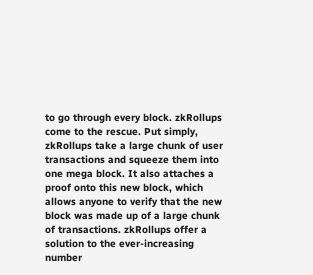to go through every block. zkRollups come to the rescue. Put simply, zkRollups take a large chunk of user transactions and squeeze them into one mega block. It also attaches a proof onto this new block, which allows anyone to verify that the new block was made up of a large chunk of transactions. zkRollups offer a solution to the ever-increasing number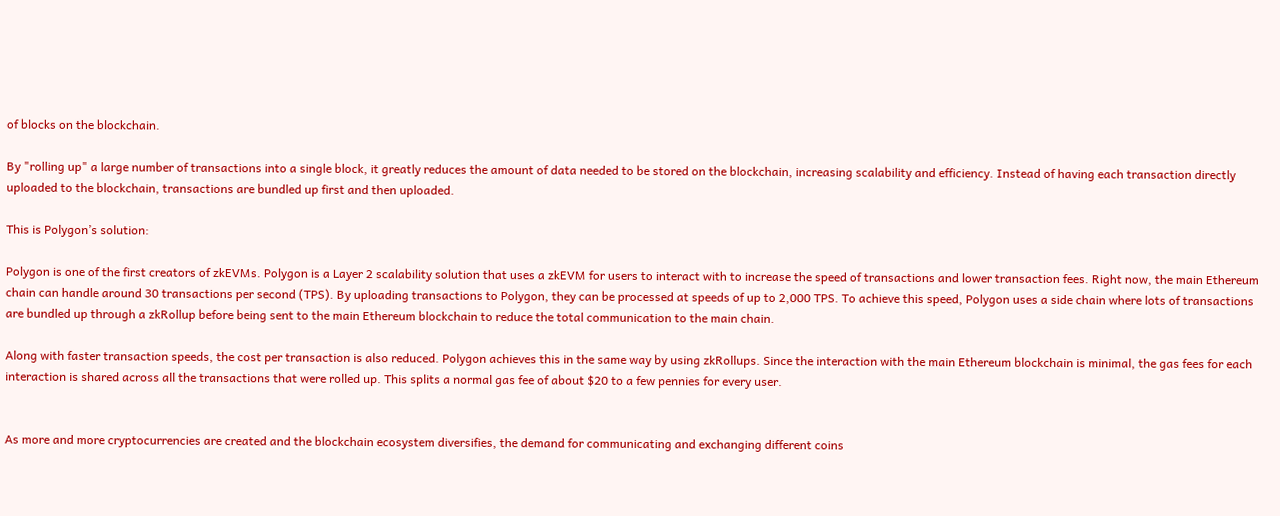of blocks on the blockchain.

By "rolling up" a large number of transactions into a single block, it greatly reduces the amount of data needed to be stored on the blockchain, increasing scalability and efficiency. Instead of having each transaction directly uploaded to the blockchain, transactions are bundled up first and then uploaded.

This is Polygon’s solution:

Polygon is one of the first creators of zkEVMs. Polygon is a Layer 2 scalability solution that uses a zkEVM for users to interact with to increase the speed of transactions and lower transaction fees. Right now, the main Ethereum chain can handle around 30 transactions per second (TPS). By uploading transactions to Polygon, they can be processed at speeds of up to 2,000 TPS. To achieve this speed, Polygon uses a side chain where lots of transactions are bundled up through a zkRollup before being sent to the main Ethereum blockchain to reduce the total communication to the main chain.

Along with faster transaction speeds, the cost per transaction is also reduced. Polygon achieves this in the same way by using zkRollups. Since the interaction with the main Ethereum blockchain is minimal, the gas fees for each interaction is shared across all the transactions that were rolled up. This splits a normal gas fee of about $20 to a few pennies for every user.


As more and more cryptocurrencies are created and the blockchain ecosystem diversifies, the demand for communicating and exchanging different coins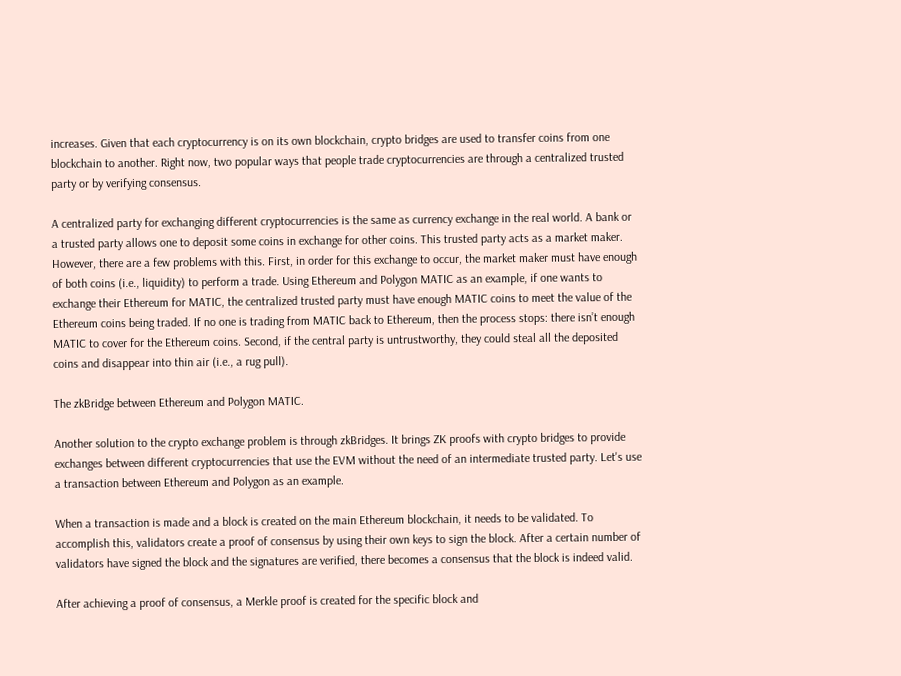increases. Given that each cryptocurrency is on its own blockchain, crypto bridges are used to transfer coins from one blockchain to another. Right now, two popular ways that people trade cryptocurrencies are through a centralized trusted party or by verifying consensus.

A centralized party for exchanging different cryptocurrencies is the same as currency exchange in the real world. A bank or a trusted party allows one to deposit some coins in exchange for other coins. This trusted party acts as a market maker. However, there are a few problems with this. First, in order for this exchange to occur, the market maker must have enough of both coins (i.e., liquidity) to perform a trade. Using Ethereum and Polygon MATIC as an example, if one wants to exchange their Ethereum for MATIC, the centralized trusted party must have enough MATIC coins to meet the value of the Ethereum coins being traded. If no one is trading from MATIC back to Ethereum, then the process stops: there isn’t enough MATIC to cover for the Ethereum coins. Second, if the central party is untrustworthy, they could steal all the deposited coins and disappear into thin air (i.e., a rug pull).

The zkBridge between Ethereum and Polygon MATIC.

Another solution to the crypto exchange problem is through zkBridges. It brings ZK proofs with crypto bridges to provide exchanges between different cryptocurrencies that use the EVM without the need of an intermediate trusted party. Let's use a transaction between Ethereum and Polygon as an example.

When a transaction is made and a block is created on the main Ethereum blockchain, it needs to be validated. To accomplish this, validators create a proof of consensus by using their own keys to sign the block. After a certain number of validators have signed the block and the signatures are verified, there becomes a consensus that the block is indeed valid.

After achieving a proof of consensus, a Merkle proof is created for the specific block and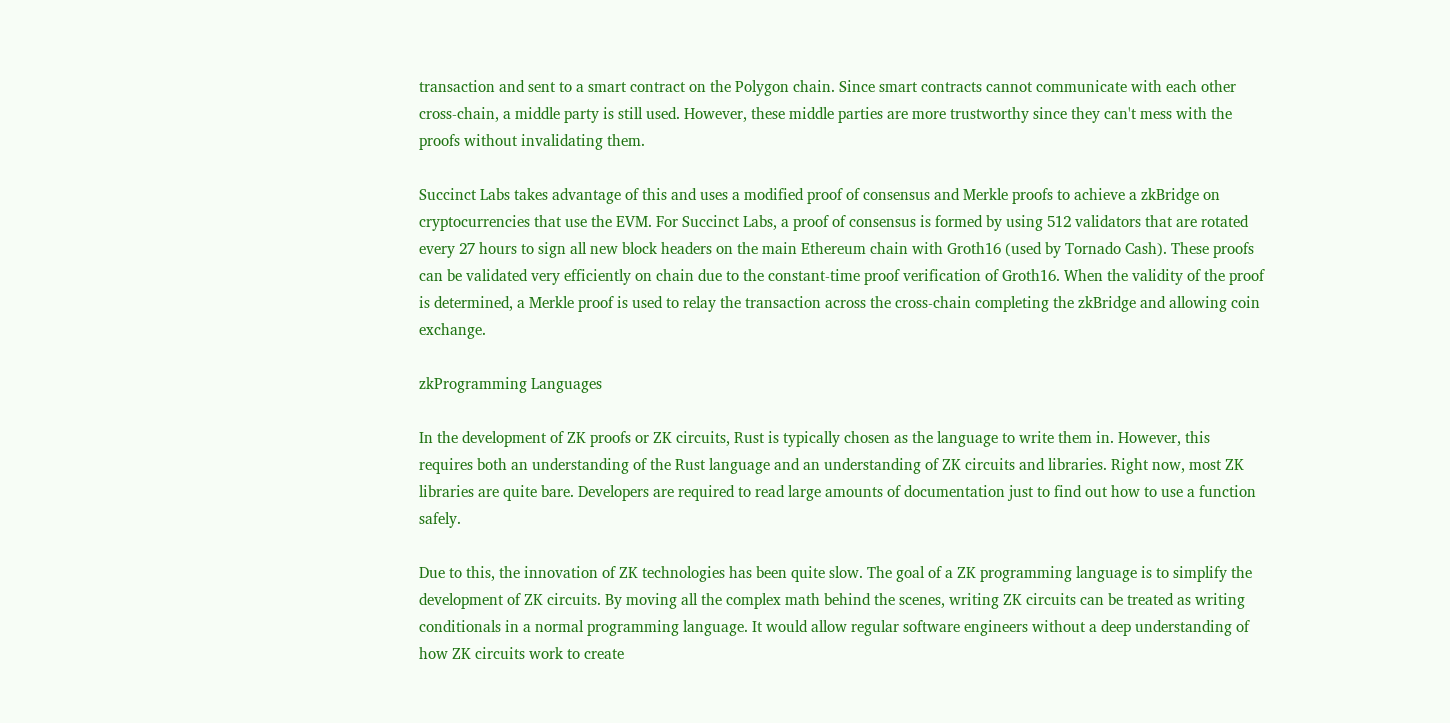transaction and sent to a smart contract on the Polygon chain. Since smart contracts cannot communicate with each other cross-chain, a middle party is still used. However, these middle parties are more trustworthy since they can't mess with the proofs without invalidating them.

Succinct Labs takes advantage of this and uses a modified proof of consensus and Merkle proofs to achieve a zkBridge on cryptocurrencies that use the EVM. For Succinct Labs, a proof of consensus is formed by using 512 validators that are rotated every 27 hours to sign all new block headers on the main Ethereum chain with Groth16 (used by Tornado Cash). These proofs can be validated very efficiently on chain due to the constant-time proof verification of Groth16. When the validity of the proof is determined, a Merkle proof is used to relay the transaction across the cross-chain completing the zkBridge and allowing coin exchange.

zkProgramming Languages

In the development of ZK proofs or ZK circuits, Rust is typically chosen as the language to write them in. However, this requires both an understanding of the Rust language and an understanding of ZK circuits and libraries. Right now, most ZK libraries are quite bare. Developers are required to read large amounts of documentation just to find out how to use a function safely.

Due to this, the innovation of ZK technologies has been quite slow. The goal of a ZK programming language is to simplify the development of ZK circuits. By moving all the complex math behind the scenes, writing ZK circuits can be treated as writing conditionals in a normal programming language. It would allow regular software engineers without a deep understanding of how ZK circuits work to create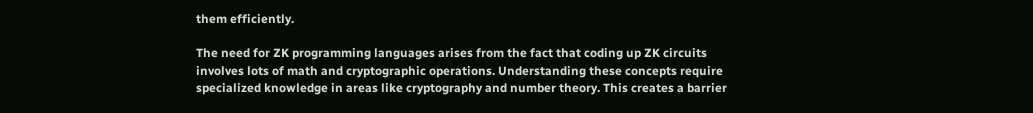them efficiently.

The need for ZK programming languages arises from the fact that coding up ZK circuits involves lots of math and cryptographic operations. Understanding these concepts require specialized knowledge in areas like cryptography and number theory. This creates a barrier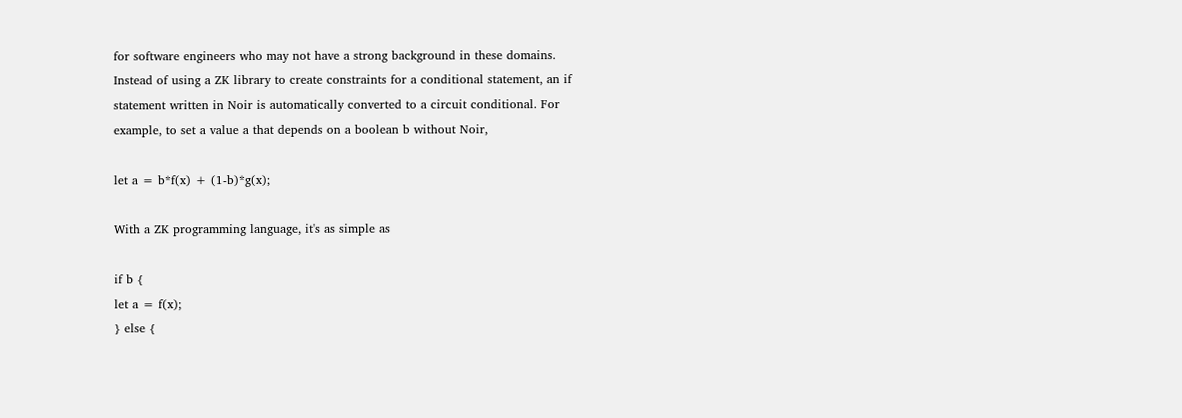for software engineers who may not have a strong background in these domains. Instead of using a ZK library to create constraints for a conditional statement, an if statement written in Noir is automatically converted to a circuit conditional. For example, to set a value a that depends on a boolean b without Noir,

let a = b*f(x) + (1-b)*g(x);

With a ZK programming language, it's as simple as

if b {
let a = f(x);
} else {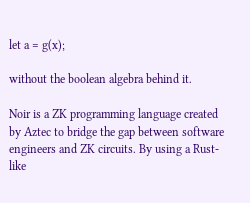let a = g(x);

without the boolean algebra behind it.

Noir is a ZK programming language created by Aztec to bridge the gap between software engineers and ZK circuits. By using a Rust-like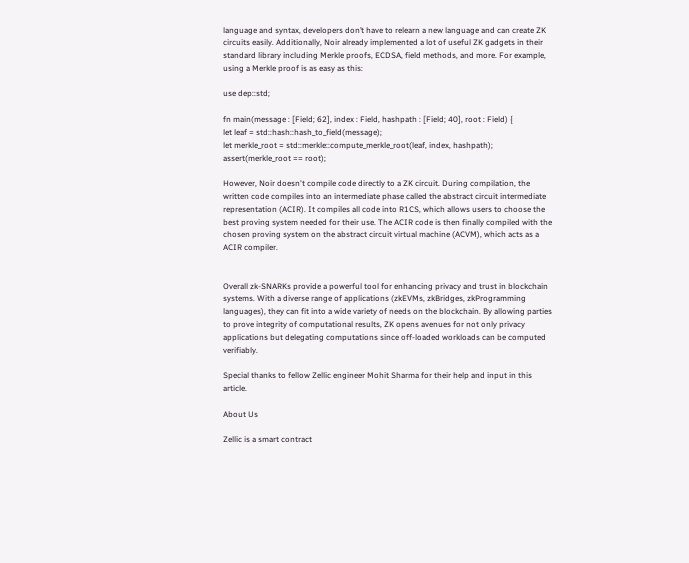language and syntax, developers don’t have to relearn a new language and can create ZK circuits easily. Additionally, Noir already implemented a lot of useful ZK gadgets in their standard library including Merkle proofs, ECDSA, field methods, and more. For example, using a Merkle proof is as easy as this:

use dep::std;

fn main(message : [Field; 62], index : Field, hashpath : [Field; 40], root : Field) {
let leaf = std::hash::hash_to_field(message);
let merkle_root = std::merkle::compute_merkle_root(leaf, index, hashpath);
assert(merkle_root == root);

However, Noir doesn't compile code directly to a ZK circuit. During compilation, the written code compiles into an intermediate phase called the abstract circuit intermediate representation (ACIR). It compiles all code into R1CS, which allows users to choose the best proving system needed for their use. The ACIR code is then finally compiled with the chosen proving system on the abstract circuit virtual machine (ACVM), which acts as a ACIR compiler.


Overall zk-SNARKs provide a powerful tool for enhancing privacy and trust in blockchain systems. With a diverse range of applications (zkEVMs, zkBridges, zkProgramming languages), they can fit into a wide variety of needs on the blockchain. By allowing parties to prove integrity of computational results, ZK opens avenues for not only privacy applications but delegating computations since off-loaded workloads can be computed verifiably.

Special thanks to fellow Zellic engineer Mohit Sharma for their help and input in this article.

About Us

Zellic is a smart contract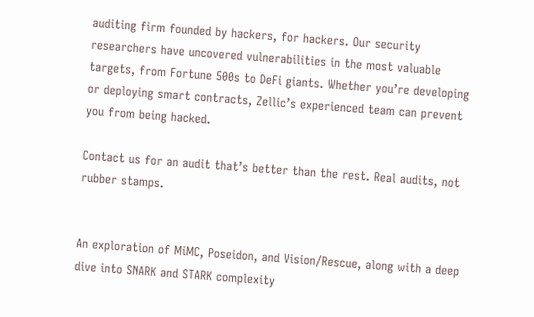auditing firm founded by hackers, for hackers. Our security researchers have uncovered vulnerabilities in the most valuable targets, from Fortune 500s to DeFi giants. Whether you’re developing or deploying smart contracts, Zellic’s experienced team can prevent you from being hacked.

Contact us for an audit that’s better than the rest. Real audits, not rubber stamps.


An exploration of MiMC, Poseidon, and Vision/Rescue, along with a deep dive into SNARK and STARK complexity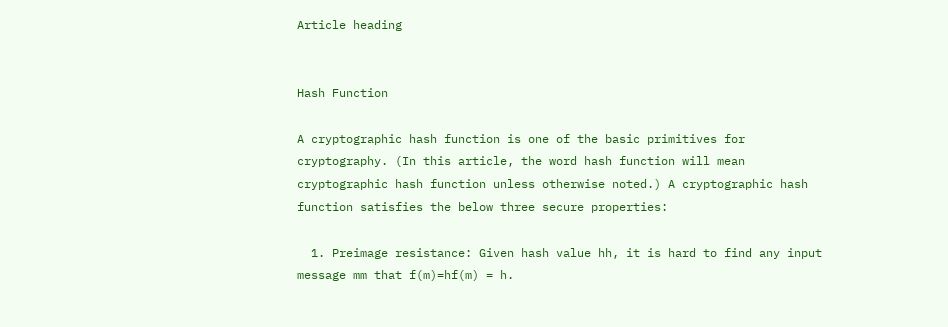Article heading


Hash Function

A cryptographic hash function is one of the basic primitives for cryptography. (In this article, the word hash function will mean cryptographic hash function unless otherwise noted.) A cryptographic hash function satisfies the below three secure properties:

  1. Preimage resistance: Given hash value hh, it is hard to find any input message mm that f(m)=hf(m) = h.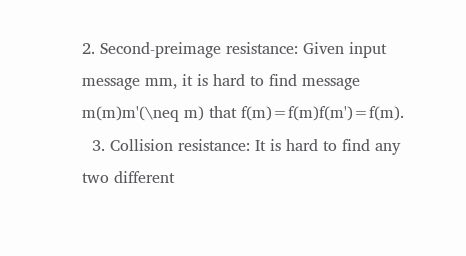2. Second-preimage resistance: Given input message mm, it is hard to find message m(m)m'(\neq m) that f(m)=f(m)f(m')=f(m).
  3. Collision resistance: It is hard to find any two different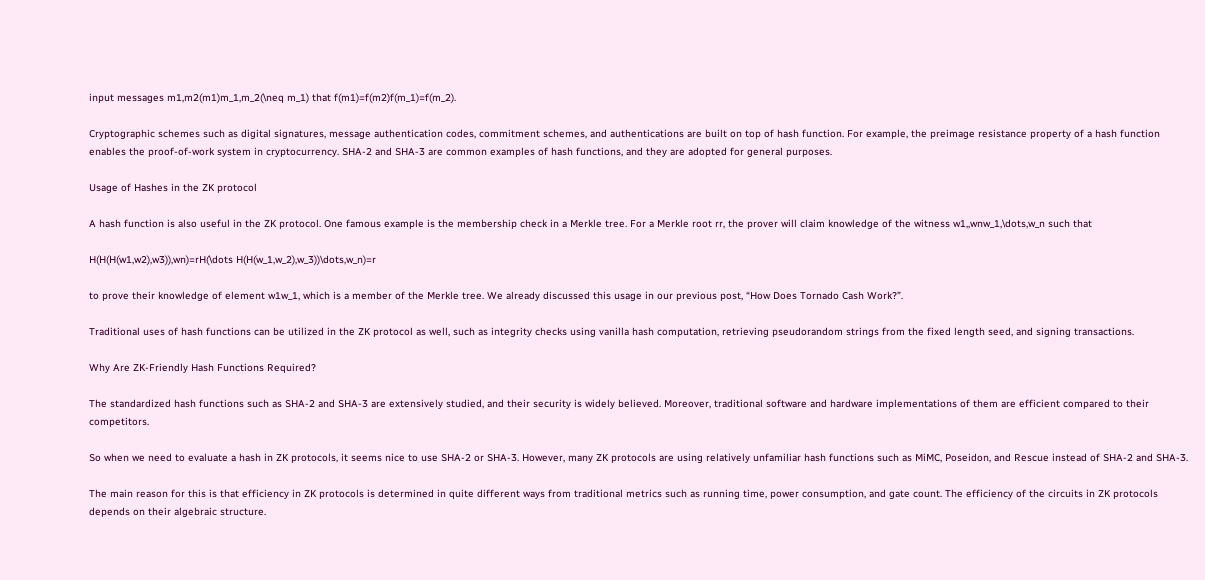input messages m1,m2(m1)m_1,m_2(\neq m_1) that f(m1)=f(m2)f(m_1)=f(m_2).

Cryptographic schemes such as digital signatures, message authentication codes, commitment schemes, and authentications are built on top of hash function. For example, the preimage resistance property of a hash function enables the proof-of-work system in cryptocurrency. SHA-2 and SHA-3 are common examples of hash functions, and they are adopted for general purposes.

Usage of Hashes in the ZK protocol

A hash function is also useful in the ZK protocol. One famous example is the membership check in a Merkle tree. For a Merkle root rr, the prover will claim knowledge of the witness w1,,wnw_1,\dots,w_n such that

H(H(H(w1,w2),w3)),wn)=rH(\dots H(H(w_1,w_2),w_3))\dots,w_n)=r

to prove their knowledge of element w1w_1, which is a member of the Merkle tree. We already discussed this usage in our previous post, “How Does Tornado Cash Work?”.

Traditional uses of hash functions can be utilized in the ZK protocol as well, such as integrity checks using vanilla hash computation, retrieving pseudorandom strings from the fixed length seed, and signing transactions.

Why Are ZK-Friendly Hash Functions Required?

The standardized hash functions such as SHA-2 and SHA-3 are extensively studied, and their security is widely believed. Moreover, traditional software and hardware implementations of them are efficient compared to their competitors.

So when we need to evaluate a hash in ZK protocols, it seems nice to use SHA-2 or SHA-3. However, many ZK protocols are using relatively unfamiliar hash functions such as MiMC, Poseidon, and Rescue instead of SHA-2 and SHA-3.

The main reason for this is that efficiency in ZK protocols is determined in quite different ways from traditional metrics such as running time, power consumption, and gate count. The efficiency of the circuits in ZK protocols depends on their algebraic structure.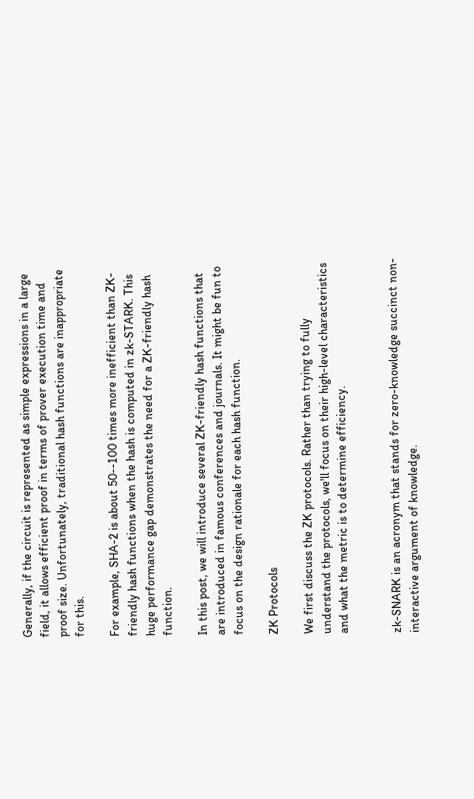Generally, if the circuit is represented as simple expressions in a large field, it allows efficient proof in terms of prover execution time and proof size. Unfortunately, traditional hash functions are inappropriate for this.

For example, SHA-2 is about 50--100 times more inefficient than ZK-friendly hash functions when the hash is computed in zk-STARK. This huge performance gap demonstrates the need for a ZK-friendly hash function.

In this post, we will introduce several ZK-friendly hash functions that are introduced in famous conferences and journals. It might be fun to focus on the design rationale for each hash function.

ZK Protocols

We first discuss the ZK protocols. Rather than trying to fully understand the protocols, we'll focus on their high-level characteristics and what the metric is to determine efficiency.


zk-SNARK is an acronym that stands for zero-knowledge succinct non-interactive argument of knowledge.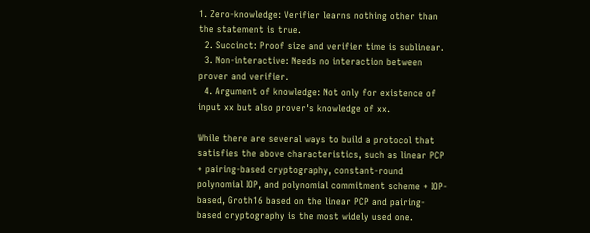1. Zero-knowledge: Verifier learns nothing other than the statement is true.
  2. Succinct: Proof size and verifier time is sublinear.
  3. Non-interactive: Needs no interaction between prover and verifier.
  4. Argument of knowledge: Not only for existence of input xx but also prover's knowledge of xx.

While there are several ways to build a protocol that satisfies the above characteristics, such as linear PCP + pairing-based cryptography, constant-round polynomial IOP, and polynomial commitment scheme + IOP-based, Groth16 based on the linear PCP and pairing-based cryptography is the most widely used one.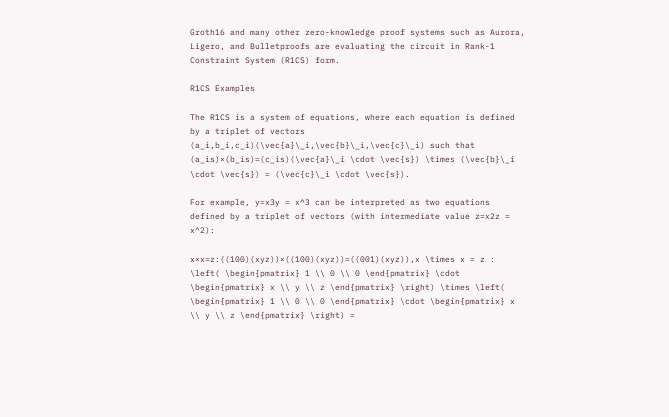Groth16 and many other zero-knowledge proof systems such as Aurora, Ligero, and Bulletproofs are evaluating the circuit in Rank-1 Constraint System (R1CS) form.

R1CS Examples

The R1CS is a system of equations, where each equation is defined by a triplet of vectors (a_i,b_i,c_i)(\vec{a}\_i,\vec{b}\_i,\vec{c}\_i) such that (a_is)×(b_is)=(c_is)(\vec{a}\_i \cdot \vec{s}) \times (\vec{b}\_i \cdot \vec{s}) = (\vec{c}\_i \cdot \vec{s}).

For example, y=x3y = x^3 can be interpreted as two equations defined by a triplet of vectors (with intermediate value z=x2z = x^2):

x×x=z:((100)(xyz))×((100)(xyz))=((001)(xyz)),x \times x = z : \left( \begin{pmatrix} 1 \\ 0 \\ 0 \end{pmatrix} \cdot \begin{pmatrix} x \\ y \\ z \end{pmatrix} \right) \times \left( \begin{pmatrix} 1 \\ 0 \\ 0 \end{pmatrix} \cdot \begin{pmatrix} x \\ y \\ z \end{pmatrix} \right) =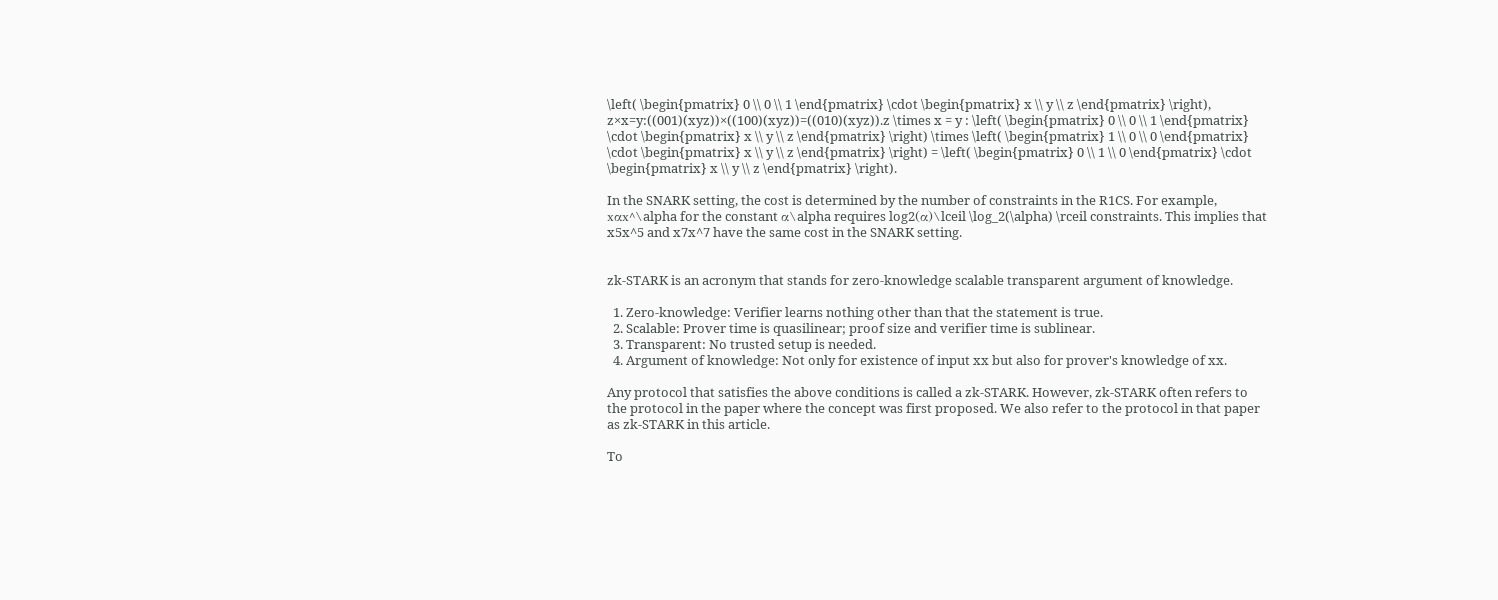\left( \begin{pmatrix} 0 \\ 0 \\ 1 \end{pmatrix} \cdot \begin{pmatrix} x \\ y \\ z \end{pmatrix} \right),
z×x=y:((001)(xyz))×((100)(xyz))=((010)(xyz)).z \times x = y : \left( \begin{pmatrix} 0 \\ 0 \\ 1 \end{pmatrix} \cdot \begin{pmatrix} x \\ y \\ z \end{pmatrix} \right) \times \left( \begin{pmatrix} 1 \\ 0 \\ 0 \end{pmatrix} \cdot \begin{pmatrix} x \\ y \\ z \end{pmatrix} \right) = \left( \begin{pmatrix} 0 \\ 1 \\ 0 \end{pmatrix} \cdot \begin{pmatrix} x \\ y \\ z \end{pmatrix} \right).

In the SNARK setting, the cost is determined by the number of constraints in the R1CS. For example, xαx^\alpha for the constant α\alpha requires log2(α)\lceil \log_2(\alpha) \rceil constraints. This implies that x5x^5 and x7x^7 have the same cost in the SNARK setting.


zk-STARK is an acronym that stands for zero-knowledge scalable transparent argument of knowledge.

  1. Zero-knowledge: Verifier learns nothing other than that the statement is true.
  2. Scalable: Prover time is quasilinear; proof size and verifier time is sublinear.
  3. Transparent: No trusted setup is needed.
  4. Argument of knowledge: Not only for existence of input xx but also for prover's knowledge of xx.

Any protocol that satisfies the above conditions is called a zk-STARK. However, zk-STARK often refers to the protocol in the paper where the concept was first proposed. We also refer to the protocol in that paper as zk-STARK in this article.

To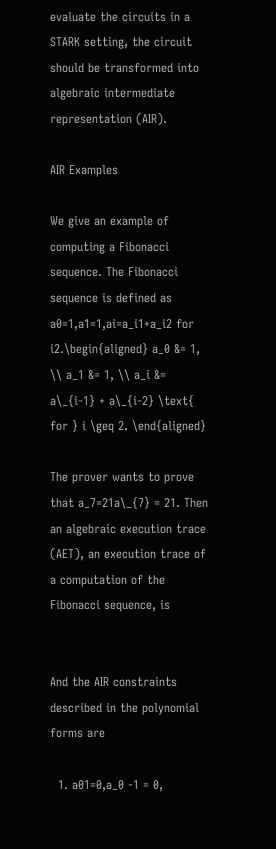evaluate the circuits in a STARK setting, the circuit should be transformed into algebraic intermediate representation (AIR).

AIR Examples

We give an example of computing a Fibonacci sequence. The Fibonacci sequence is defined as a0=1,a1=1,ai=a_i1+a_i2 for i2.\begin{aligned} a_0 &= 1, \\ a_1 &= 1, \\ a_i &= a\_{i-1} + a\_{i-2} \text{ for } i \geq 2. \end{aligned}

The prover wants to prove that a_7=21a\_{7} = 21. Then an algebraic execution trace (AET), an execution trace of a computation of the Fibonacci sequence, is


And the AIR constraints described in the polynomial forms are

  1. a01=0,a_0 -1 = 0,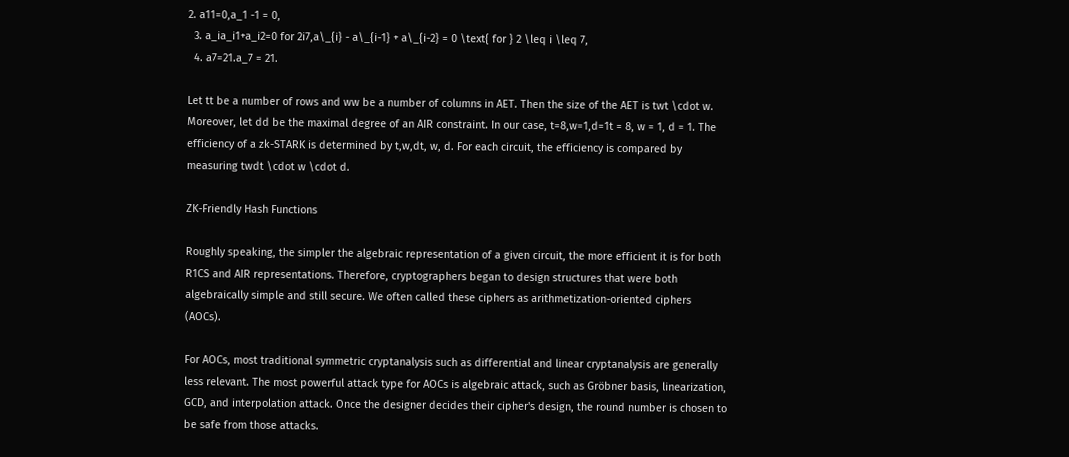2. a11=0,a_1 -1 = 0,
  3. a_ia_i1+a_i2=0 for 2i7,a\_{i} - a\_{i-1} + a\_{i-2} = 0 \text{ for } 2 \leq i \leq 7,
  4. a7=21.a_7 = 21.

Let tt be a number of rows and ww be a number of columns in AET. Then the size of the AET is twt \cdot w. Moreover, let dd be the maximal degree of an AIR constraint. In our case, t=8,w=1,d=1t = 8, w = 1, d = 1. The efficiency of a zk-STARK is determined by t,w,dt, w, d. For each circuit, the efficiency is compared by measuring twdt \cdot w \cdot d.

ZK-Friendly Hash Functions

Roughly speaking, the simpler the algebraic representation of a given circuit, the more efficient it is for both R1CS and AIR representations. Therefore, cryptographers began to design structures that were both algebraically simple and still secure. We often called these ciphers as arithmetization-oriented ciphers (AOCs).

For AOCs, most traditional symmetric cryptanalysis such as differential and linear cryptanalysis are generally less relevant. The most powerful attack type for AOCs is algebraic attack, such as Gröbner basis, linearization, GCD, and interpolation attack. Once the designer decides their cipher's design, the round number is chosen to be safe from those attacks.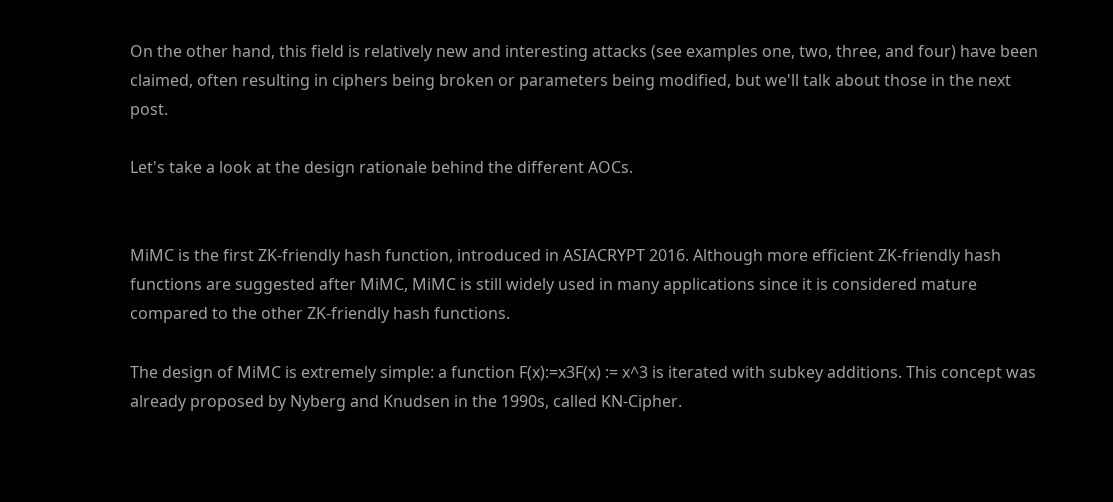On the other hand, this field is relatively new and interesting attacks (see examples one, two, three, and four) have been claimed, often resulting in ciphers being broken or parameters being modified, but we'll talk about those in the next post.

Let's take a look at the design rationale behind the different AOCs.


MiMC is the first ZK-friendly hash function, introduced in ASIACRYPT 2016. Although more efficient ZK-friendly hash functions are suggested after MiMC, MiMC is still widely used in many applications since it is considered mature compared to the other ZK-friendly hash functions.

The design of MiMC is extremely simple: a function F(x):=x3F(x) := x^3 is iterated with subkey additions. This concept was already proposed by Nyberg and Knudsen in the 1990s, called KN-Cipher.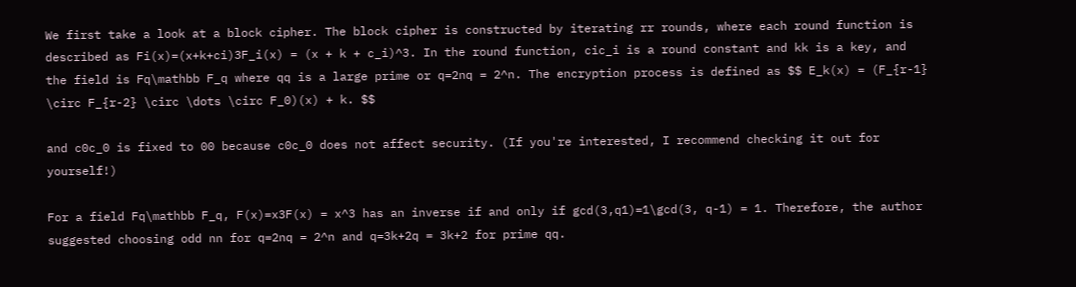We first take a look at a block cipher. The block cipher is constructed by iterating rr rounds, where each round function is described as Fi(x)=(x+k+ci)3F_i(x) = (x + k + c_i)^3. In the round function, cic_i is a round constant and kk is a key, and the field is Fq\mathbb F_q where qq is a large prime or q=2nq = 2^n. The encryption process is defined as $$ E_k(x) = (F_{r-1} \circ F_{r-2} \circ \dots \circ F_0)(x) + k. $$

and c0c_0 is fixed to 00 because c0c_0 does not affect security. (If you're interested, I recommend checking it out for yourself!)

For a field Fq\mathbb F_q, F(x)=x3F(x) = x^3 has an inverse if and only if gcd(3,q1)=1\gcd(3, q-1) = 1. Therefore, the author suggested choosing odd nn for q=2nq = 2^n and q=3k+2q = 3k+2 for prime qq.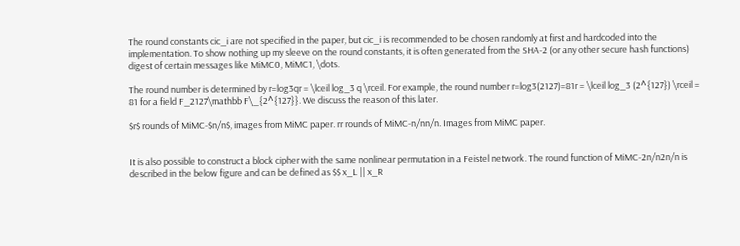The round constants cic_i are not specified in the paper, but cic_i is recommended to be chosen randomly at first and hardcoded into the implementation. To show nothing up my sleeve on the round constants, it is often generated from the SHA-2 (or any other secure hash functions) digest of certain messages like MiMC0, MiMC1, \dots.

The round number is determined by r=log3qr = \lceil log_3 q \rceil. For example, the round number r=log3(2127)=81r = \lceil log_3 (2^{127}) \rceil = 81 for a field F_2127\mathbb F\_{2^{127}}. We discuss the reason of this later.

$r$ rounds of MiMC-$n/n$, images from MiMC paper. rr rounds of MiMC-n/nn/n. Images from MiMC paper.


It is also possible to construct a block cipher with the same nonlinear permutation in a Feistel network. The round function of MiMC-2n/n2n/n is described in the below figure and can be defined as $$ x_L || x_R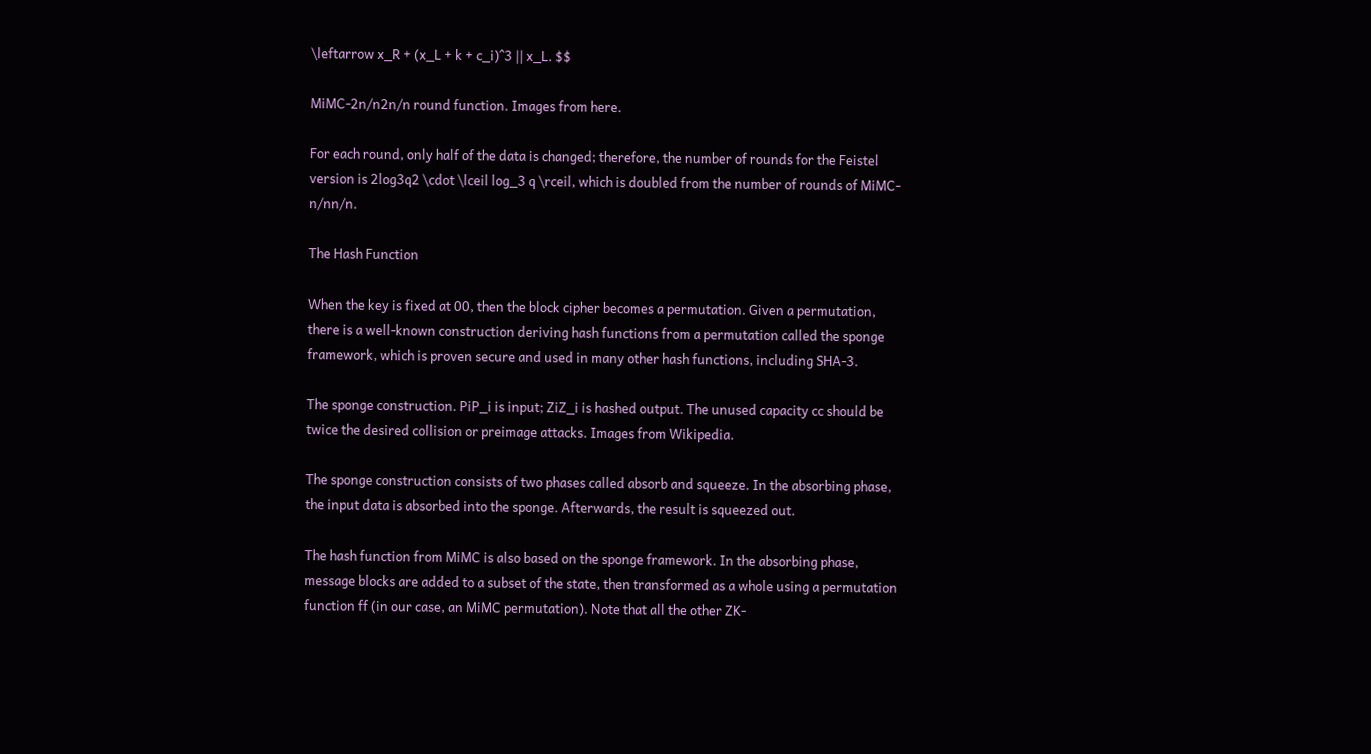\leftarrow x_R + (x_L + k + c_i)^3 || x_L. $$

MiMC-2n/n2n/n round function. Images from here.

For each round, only half of the data is changed; therefore, the number of rounds for the Feistel version is 2log3q2 \cdot \lceil log_3 q \rceil, which is doubled from the number of rounds of MiMC-n/nn/n.

The Hash Function

When the key is fixed at 00, then the block cipher becomes a permutation. Given a permutation, there is a well-known construction deriving hash functions from a permutation called the sponge framework, which is proven secure and used in many other hash functions, including SHA-3.

The sponge construction. PiP_i is input; ZiZ_i is hashed output. The unused capacity cc should be twice the desired collision or preimage attacks. Images from Wikipedia.

The sponge construction consists of two phases called absorb and squeeze. In the absorbing phase, the input data is absorbed into the sponge. Afterwards, the result is squeezed out.

The hash function from MiMC is also based on the sponge framework. In the absorbing phase, message blocks are added to a subset of the state, then transformed as a whole using a permutation function ff (in our case, an MiMC permutation). Note that all the other ZK-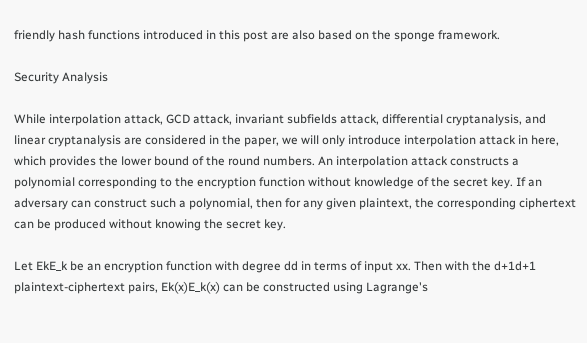friendly hash functions introduced in this post are also based on the sponge framework.

Security Analysis

While interpolation attack, GCD attack, invariant subfields attack, differential cryptanalysis, and linear cryptanalysis are considered in the paper, we will only introduce interpolation attack in here, which provides the lower bound of the round numbers. An interpolation attack constructs a polynomial corresponding to the encryption function without knowledge of the secret key. If an adversary can construct such a polynomial, then for any given plaintext, the corresponding ciphertext can be produced without knowing the secret key.

Let EkE_k be an encryption function with degree dd in terms of input xx. Then with the d+1d+1 plaintext-ciphertext pairs, Ek(x)E_k(x) can be constructed using Lagrange's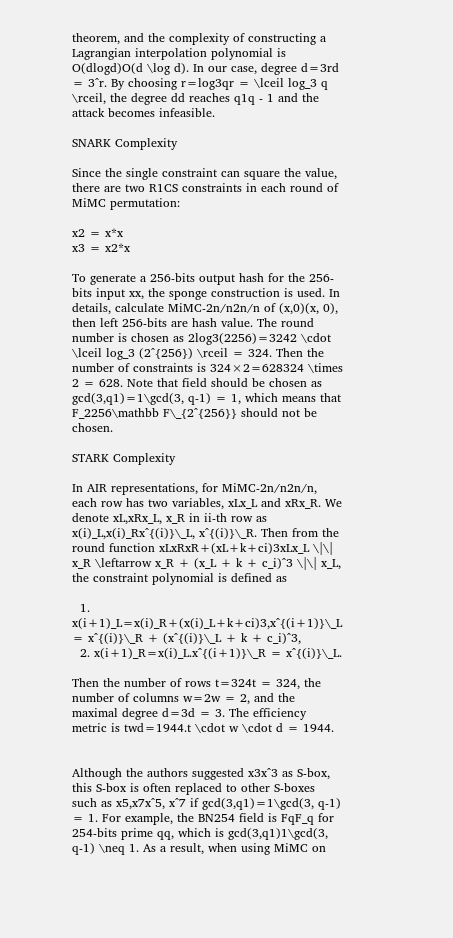theorem, and the complexity of constructing a Lagrangian interpolation polynomial is O(dlogd)O(d \log d). In our case, degree d=3rd = 3^r. By choosing r=log3qr = \lceil log_3 q \rceil, the degree dd reaches q1q - 1 and the attack becomes infeasible.

SNARK Complexity

Since the single constraint can square the value, there are two R1CS constraints in each round of MiMC permutation:

x2 = x*x
x3 = x2*x

To generate a 256-bits output hash for the 256-bits input xx, the sponge construction is used. In details, calculate MiMC-2n/n2n/n of (x,0)(x, 0), then left 256-bits are hash value. The round number is chosen as 2log3(2256)=3242 \cdot \lceil log_3 (2^{256}) \rceil = 324. Then the number of constraints is 324×2=628324 \times 2 = 628. Note that field should be chosen as gcd(3,q1)=1\gcd(3, q-1) = 1, which means that F_2256\mathbb F\_{2^{256}} should not be chosen.

STARK Complexity

In AIR representations, for MiMC-2n/n2n/n, each row has two variables, xLx_L and xRx_R. We denote xL,xRx_L, x_R in ii-th row as x(i)_L,x(i)_Rx^{(i)}\_L, x^{(i)}\_R. Then from the round function xLxRxR+(xL+k+ci)3xLx_L \|\| x_R \leftarrow x_R + (x_L + k + c_i)^3 \|\| x_L, the constraint polynomial is defined as

  1. x(i+1)_L=x(i)_R+(x(i)_L+k+ci)3,x^{(i+1)}\_L = x^{(i)}\_R + (x^{(i)}\_L + k + c_i)^3,
  2. x(i+1)_R=x(i)_L.x^{(i+1)}\_R = x^{(i)}\_L.

Then the number of rows t=324t = 324, the number of columns w=2w = 2, and the maximal degree d=3d = 3. The efficiency metric is twd=1944.t \cdot w \cdot d = 1944.


Although the authors suggested x3x^3 as S-box, this S-box is often replaced to other S-boxes such as x5,x7x^5, x^7 if gcd(3,q1)=1\gcd(3, q-1) = 1. For example, the BN254 field is FqF_q for 254-bits prime qq, which is gcd(3,q1)1\gcd(3, q-1) \neq 1. As a result, when using MiMC on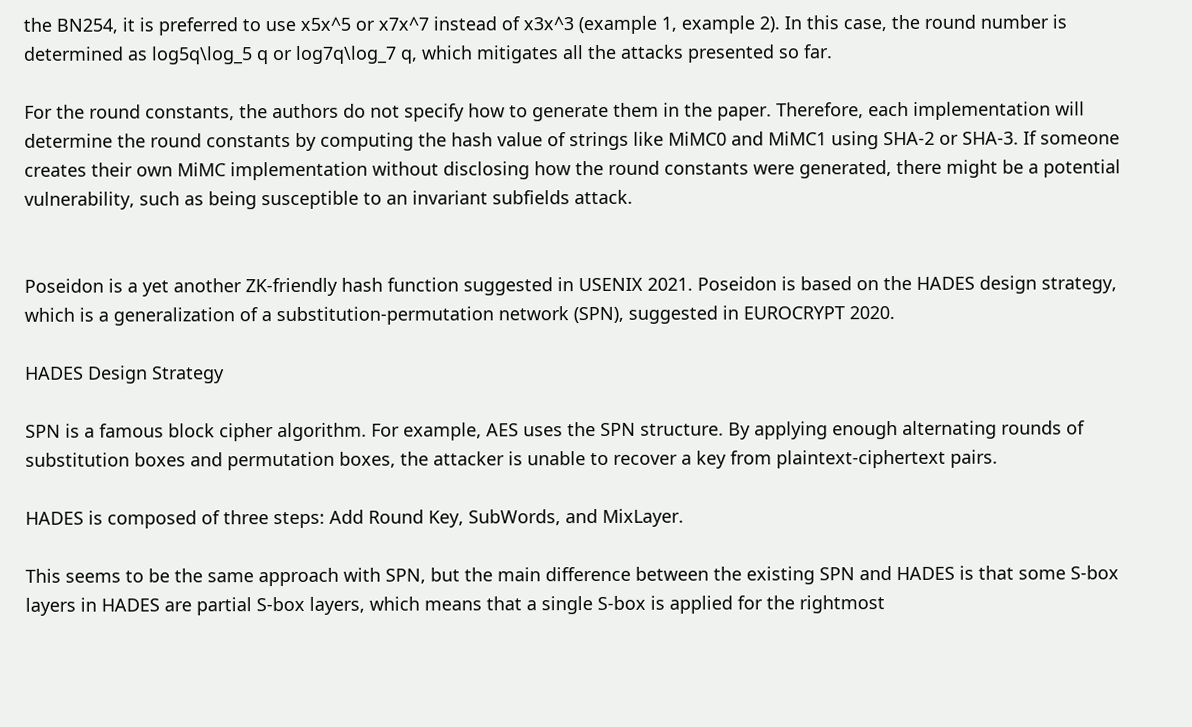the BN254, it is preferred to use x5x^5 or x7x^7 instead of x3x^3 (example 1, example 2). In this case, the round number is determined as log5q\log_5 q or log7q\log_7 q, which mitigates all the attacks presented so far.

For the round constants, the authors do not specify how to generate them in the paper. Therefore, each implementation will determine the round constants by computing the hash value of strings like MiMC0 and MiMC1 using SHA-2 or SHA-3. If someone creates their own MiMC implementation without disclosing how the round constants were generated, there might be a potential vulnerability, such as being susceptible to an invariant subfields attack.


Poseidon is a yet another ZK-friendly hash function suggested in USENIX 2021. Poseidon is based on the HADES design strategy, which is a generalization of a substitution-permutation network (SPN), suggested in EUROCRYPT 2020.

HADES Design Strategy

SPN is a famous block cipher algorithm. For example, AES uses the SPN structure. By applying enough alternating rounds of substitution boxes and permutation boxes, the attacker is unable to recover a key from plaintext-ciphertext pairs.

HADES is composed of three steps: Add Round Key, SubWords, and MixLayer.

This seems to be the same approach with SPN, but the main difference between the existing SPN and HADES is that some S-box layers in HADES are partial S-box layers, which means that a single S-box is applied for the rightmost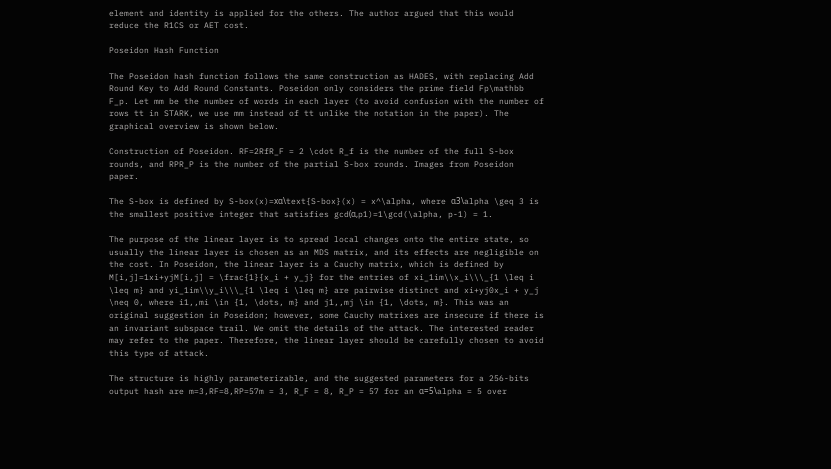element and identity is applied for the others. The author argued that this would reduce the R1CS or AET cost.

Poseidon Hash Function

The Poseidon hash function follows the same construction as HADES, with replacing Add Round Key to Add Round Constants. Poseidon only considers the prime field Fp\mathbb F_p. Let mm be the number of words in each layer (to avoid confusion with the number of rows tt in STARK, we use mm instead of tt unlike the notation in the paper). The graphical overview is shown below.

Construction of Poseidon. RF=2RfR_F = 2 \cdot R_f is the number of the full S-box rounds, and RPR_P is the number of the partial S-box rounds. Images from Poseidon paper.

The S-box is defined by S-box(x)=xα\text{S-box}(x) = x^\alpha, where α3\alpha \geq 3 is the smallest positive integer that satisfies gcd(α,p1)=1\gcd(\alpha, p-1) = 1.

The purpose of the linear layer is to spread local changes onto the entire state, so usually the linear layer is chosen as an MDS matrix, and its effects are negligible on the cost. In Poseidon, the linear layer is a Cauchy matrix, which is defined by M[i,j]=1xi+yjM[i,j] = \frac{1}{x_i + y_j} for the entries of xi_1im\\x_i\\\_{1 \leq i \leq m} and yi_1im\\y_i\\\_{1 \leq i \leq m} are pairwise distinct and xi+yj0x_i + y_j \neq 0, where i1,,mi \in {1, \dots, m} and j1,,mj \in {1, \dots, m}. This was an original suggestion in Poseidon; however, some Cauchy matrixes are insecure if there is an invariant subspace trail. We omit the details of the attack. The interested reader may refer to the paper. Therefore, the linear layer should be carefully chosen to avoid this type of attack.

The structure is highly parameterizable, and the suggested parameters for a 256-bits output hash are m=3,RF=8,RP=57m = 3, R_F = 8, R_P = 57 for an α=5\alpha = 5 over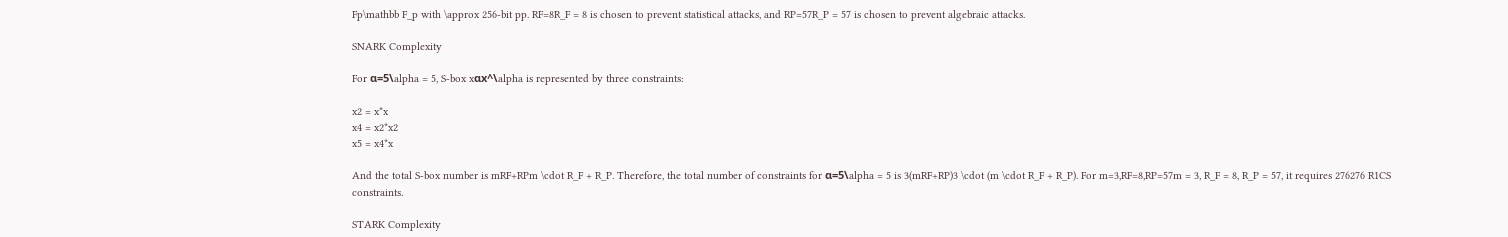Fp\mathbb F_p with \approx 256-bit pp. RF=8R_F = 8 is chosen to prevent statistical attacks, and RP=57R_P = 57 is chosen to prevent algebraic attacks.

SNARK Complexity

For α=5\alpha = 5, S-box xαx^\alpha is represented by three constraints:

x2 = x*x
x4 = x2*x2
x5 = x4*x

And the total S-box number is mRF+RPm \cdot R_F + R_P. Therefore, the total number of constraints for α=5\alpha = 5 is 3(mRF+RP)3 \cdot (m \cdot R_F + R_P). For m=3,RF=8,RP=57m = 3, R_F = 8, R_P = 57, it requires 276276 R1CS constraints.

STARK Complexity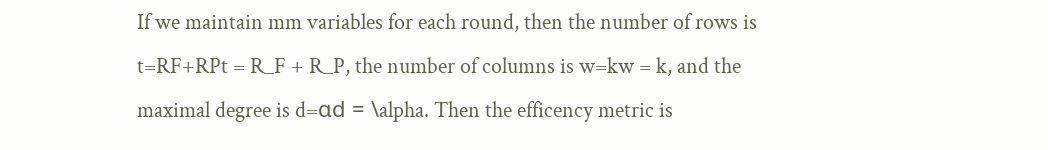If we maintain mm variables for each round, then the number of rows is t=RF+RPt = R_F + R_P, the number of columns is w=kw = k, and the maximal degree is d=αd = \alpha. Then the efficency metric is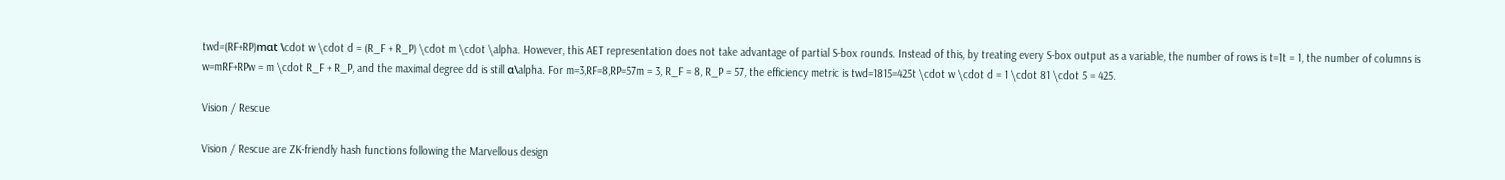twd=(RF+RP)mαt \cdot w \cdot d = (R_F + R_P) \cdot m \cdot \alpha. However, this AET representation does not take advantage of partial S-box rounds. Instead of this, by treating every S-box output as a variable, the number of rows is t=1t = 1, the number of columns is w=mRF+RPw = m \cdot R_F + R_P, and the maximal degree dd is still α\alpha. For m=3,RF=8,RP=57m = 3, R_F = 8, R_P = 57, the efficiency metric is twd=1815=425t \cdot w \cdot d = 1 \cdot 81 \cdot 5 = 425.

Vision / Rescue

Vision / Rescue are ZK-friendly hash functions following the Marvellous design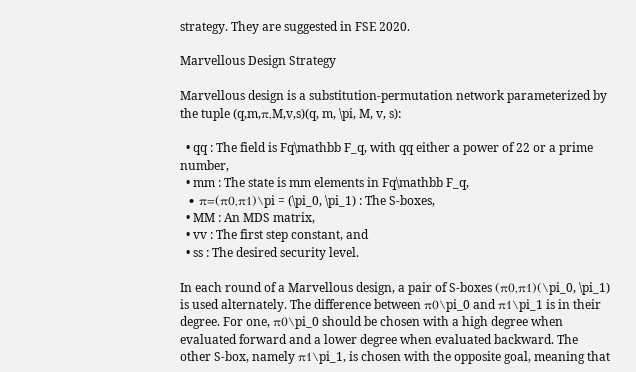strategy. They are suggested in FSE 2020.

Marvellous Design Strategy

Marvellous design is a substitution-permutation network parameterized by the tuple (q,m,π,M,v,s)(q, m, \pi, M, v, s):

  • qq : The field is Fq\mathbb F_q, with qq either a power of 22 or a prime number,
  • mm : The state is mm elements in Fq\mathbb F_q,
  • π=(π0,π1)\pi = (\pi_0, \pi_1) : The S-boxes,
  • MM : An MDS matrix,
  • vv : The first step constant, and
  • ss : The desired security level.

In each round of a Marvellous design, a pair of S-boxes (π0,π1)(\pi_0, \pi_1) is used alternately. The difference between π0\pi_0 and π1\pi_1 is in their degree. For one, π0\pi_0 should be chosen with a high degree when evaluated forward and a lower degree when evaluated backward. The other S-box, namely π1\pi_1, is chosen with the opposite goal, meaning that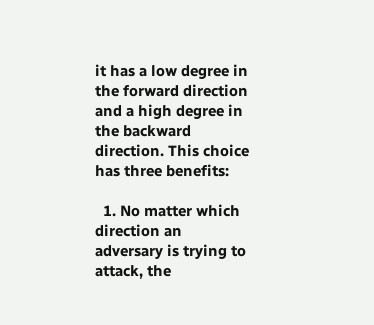it has a low degree in the forward direction and a high degree in the backward direction. This choice has three benefits:

  1. No matter which direction an adversary is trying to attack, the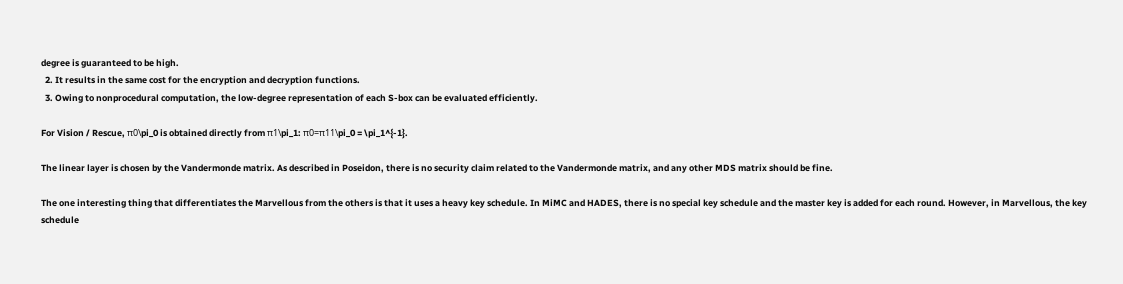degree is guaranteed to be high.
  2. It results in the same cost for the encryption and decryption functions.
  3. Owing to nonprocedural computation, the low-degree representation of each S-box can be evaluated efficiently.

For Vision / Rescue, π0\pi_0 is obtained directly from π1\pi_1: π0=π11\pi_0 = \pi_1^{-1}.

The linear layer is chosen by the Vandermonde matrix. As described in Poseidon, there is no security claim related to the Vandermonde matrix, and any other MDS matrix should be fine.

The one interesting thing that differentiates the Marvellous from the others is that it uses a heavy key schedule. In MiMC and HADES, there is no special key schedule and the master key is added for each round. However, in Marvellous, the key schedule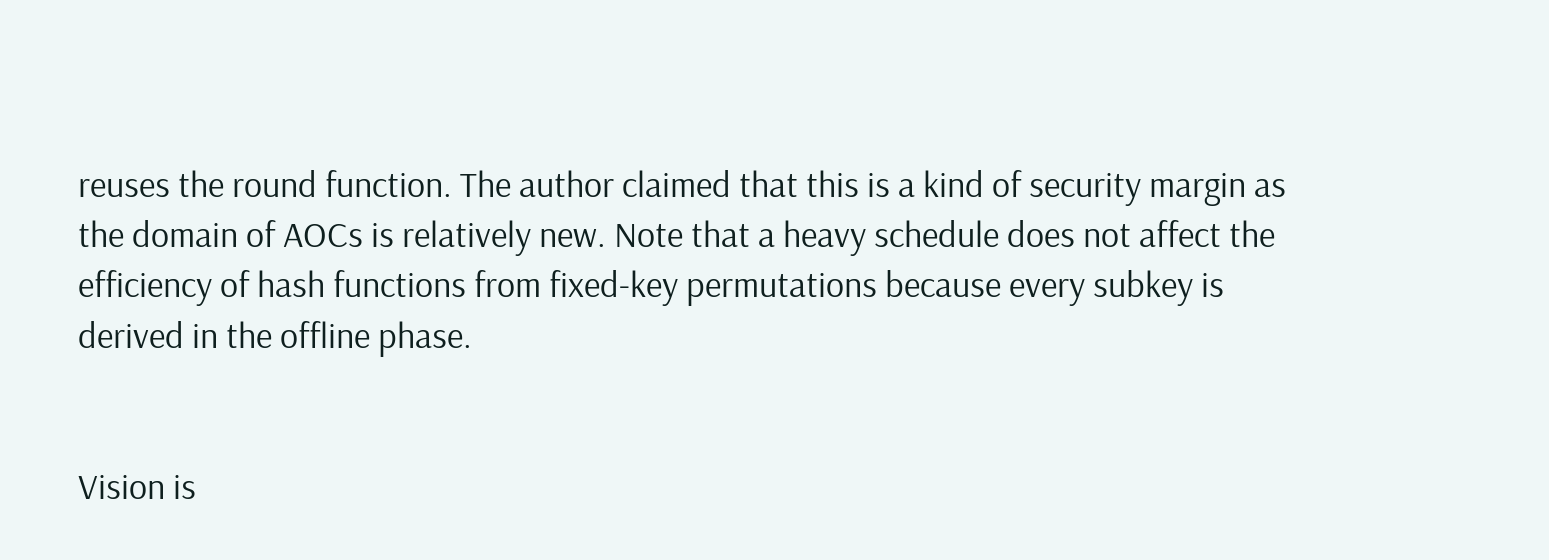reuses the round function. The author claimed that this is a kind of security margin as the domain of AOCs is relatively new. Note that a heavy schedule does not affect the efficiency of hash functions from fixed-key permutations because every subkey is derived in the offline phase.


Vision is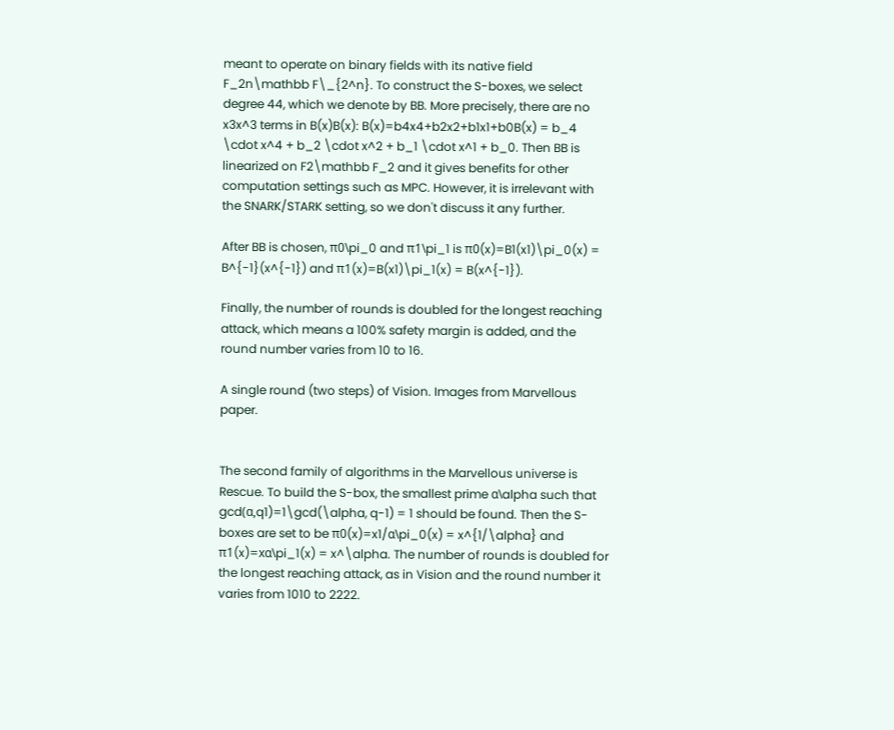meant to operate on binary fields with its native field F_2n\mathbb F\_{2^n}. To construct the S-boxes, we select degree 44, which we denote by BB. More precisely, there are no x3x^3 terms in B(x)B(x): B(x)=b4x4+b2x2+b1x1+b0B(x) = b_4 \cdot x^4 + b_2 \cdot x^2 + b_1 \cdot x^1 + b_0. Then BB is linearized on F2\mathbb F_2 and it gives benefits for other computation settings such as MPC. However, it is irrelevant with the SNARK/STARK setting, so we don't discuss it any further.

After BB is chosen, π0\pi_0 and π1\pi_1 is π0(x)=B1(x1)\pi_0(x) = B^{-1}(x^{-1}) and π1(x)=B(x1)\pi_1(x) = B(x^{-1}).

Finally, the number of rounds is doubled for the longest reaching attack, which means a 100% safety margin is added, and the round number varies from 10 to 16.

A single round (two steps) of Vision. Images from Marvellous paper.


The second family of algorithms in the Marvellous universe is Rescue. To build the S-box, the smallest prime α\alpha such that gcd(α,q1)=1\gcd(\alpha, q-1) = 1 should be found. Then the S-boxes are set to be π0(x)=x1/α\pi_0(x) = x^{1/\alpha} and π1(x)=xα\pi_1(x) = x^\alpha. The number of rounds is doubled for the longest reaching attack, as in Vision and the round number it varies from 1010 to 2222.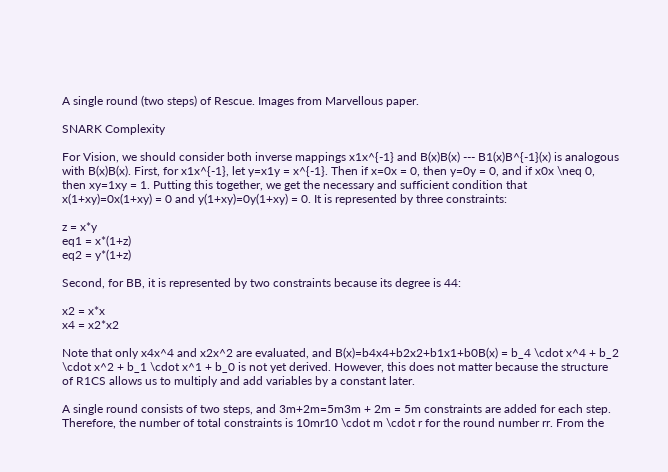A single round (two steps) of Rescue. Images from Marvellous paper.

SNARK Complexity

For Vision, we should consider both inverse mappings x1x^{-1} and B(x)B(x) --- B1(x)B^{-1}(x) is analogous with B(x)B(x). First, for x1x^{-1}, let y=x1y = x^{-1}. Then if x=0x = 0, then y=0y = 0, and if x0x \neq 0, then xy=1xy = 1. Putting this together, we get the necessary and sufficient condition that x(1+xy)=0x(1+xy) = 0 and y(1+xy)=0y(1+xy) = 0. It is represented by three constraints:

z = x*y
eq1 = x*(1+z)
eq2 = y*(1+z)

Second, for BB, it is represented by two constraints because its degree is 44:

x2 = x*x
x4 = x2*x2

Note that only x4x^4 and x2x^2 are evaluated, and B(x)=b4x4+b2x2+b1x1+b0B(x) = b_4 \cdot x^4 + b_2 \cdot x^2 + b_1 \cdot x^1 + b_0 is not yet derived. However, this does not matter because the structure of R1CS allows us to multiply and add variables by a constant later.

A single round consists of two steps, and 3m+2m=5m3m + 2m = 5m constraints are added for each step. Therefore, the number of total constraints is 10mr10 \cdot m \cdot r for the round number rr. From the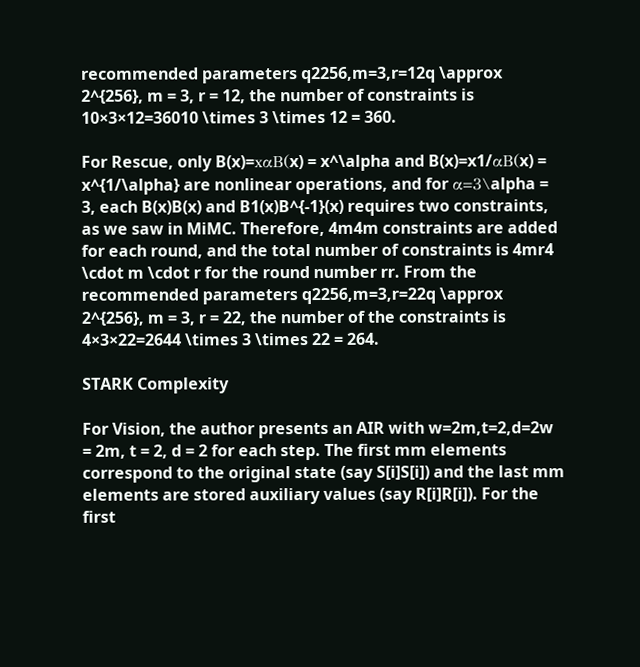recommended parameters q2256,m=3,r=12q \approx 2^{256}, m = 3, r = 12, the number of constraints is 10×3×12=36010 \times 3 \times 12 = 360.

For Rescue, only B(x)=xαB(x) = x^\alpha and B(x)=x1/αB(x) = x^{1/\alpha} are nonlinear operations, and for α=3\alpha = 3, each B(x)B(x) and B1(x)B^{-1}(x) requires two constraints, as we saw in MiMC. Therefore, 4m4m constraints are added for each round, and the total number of constraints is 4mr4 \cdot m \cdot r for the round number rr. From the recommended parameters q2256,m=3,r=22q \approx 2^{256}, m = 3, r = 22, the number of the constraints is 4×3×22=2644 \times 3 \times 22 = 264.

STARK Complexity

For Vision, the author presents an AIR with w=2m,t=2,d=2w = 2m, t = 2, d = 2 for each step. The first mm elements correspond to the original state (say S[i]S[i]) and the last mm elements are stored auxiliary values (say R[i]R[i]). For the first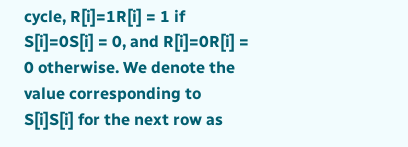cycle, R[i]=1R[i] = 1 if S[i]=0S[i] = 0, and R[i]=0R[i] = 0 otherwise. We denote the value corresponding to S[i]S[i] for the next row as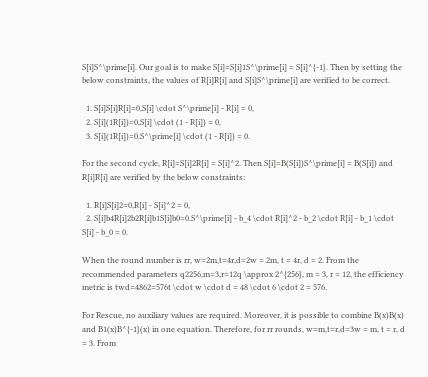S[i]S^\prime[i]. Our goal is to make S[i]=S[i]1S^\prime[i] = S[i]^{-1}. Then by setting the below constraints, the values of R[i]R[i] and S[i]S^\prime[i] are verified to be correct.

  1. S[i]S[i]R[i]=0,S[i] \cdot S^\prime[i] - R[i] = 0,
  2. S[i](1R[i])=0,S[i] \cdot (1 - R[i]) = 0,
  3. S[i](1R[i])=0.S^\prime[i] \cdot (1 - R[i]) = 0.

For the second cycle, R[i]=S[i]2R[i] = S[i]^2. Then S[i]=B(S[i])S^\prime[i] = B(S[i]) and R[i]R[i] are verified by the below constraints:

  1. R[i]S[i]2=0,R[i] - S[i]^2 = 0,
  2. S[i]b4R[i]2b2R[i]b1S[i]b0=0.S^\prime[i] - b_4 \cdot R[i]^2 - b_2 \cdot R[i] - b_1 \cdot S[i] - b_0 = 0.

When the round number is rr, w=2m,t=4r,d=2w = 2m, t = 4r, d = 2. From the recommended parameters q2256,m=3,r=12q \approx 2^{256}, m = 3, r = 12, the efficiency metric is twd=4862=576t \cdot w \cdot d = 48 \cdot 6 \cdot 2 = 576.

For Rescue, no auxiliary values are required. Moreover, it is possible to combine B(x)B(x) and B1(x)B^{-1}(x) in one equation. Therefore, for rr rounds, w=m,t=r,d=3w = m, t = r, d = 3. From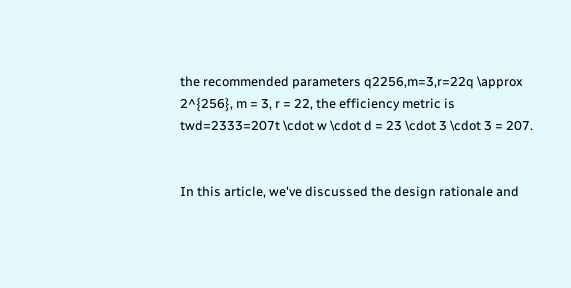the recommended parameters q2256,m=3,r=22q \approx 2^{256}, m = 3, r = 22, the efficiency metric is twd=2333=207t \cdot w \cdot d = 23 \cdot 3 \cdot 3 = 207.


In this article, we've discussed the design rationale and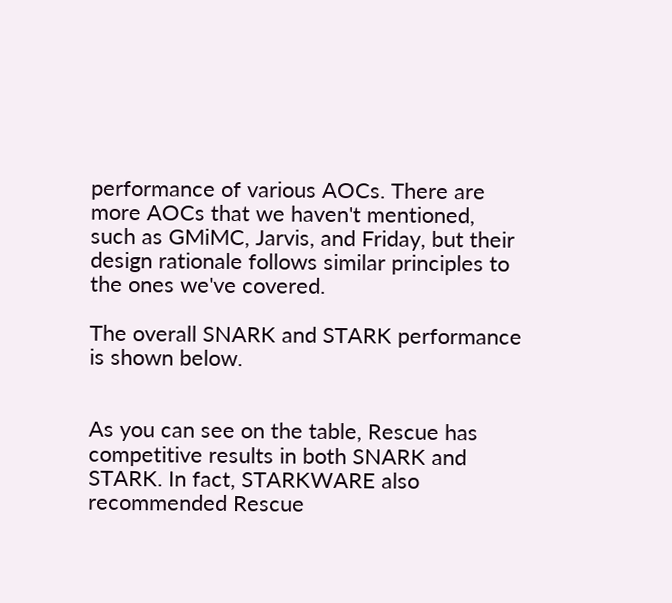performance of various AOCs. There are more AOCs that we haven't mentioned, such as GMiMC, Jarvis, and Friday, but their design rationale follows similar principles to the ones we've covered.

The overall SNARK and STARK performance is shown below.


As you can see on the table, Rescue has competitive results in both SNARK and STARK. In fact, STARKWARE also recommended Rescue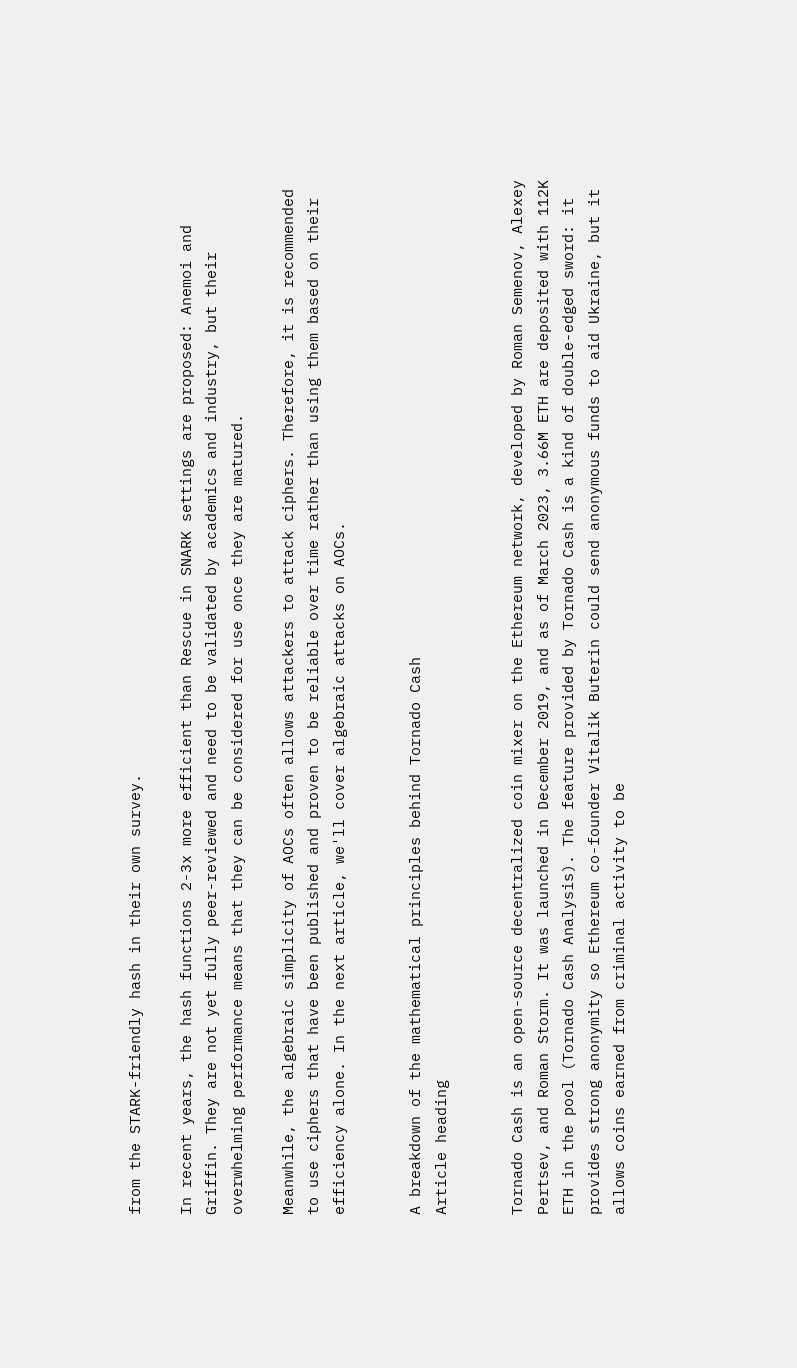from the STARK-friendly hash in their own survey.

In recent years, the hash functions 2-3x more efficient than Rescue in SNARK settings are proposed: Anemoi and Griffin. They are not yet fully peer-reviewed and need to be validated by academics and industry, but their overwhelming performance means that they can be considered for use once they are matured.

Meanwhile, the algebraic simplicity of AOCs often allows attackers to attack ciphers. Therefore, it is recommended to use ciphers that have been published and proven to be reliable over time rather than using them based on their efficiency alone. In the next article, we'll cover algebraic attacks on AOCs.


A breakdown of the mathematical principles behind Tornado Cash
Article heading


Tornado Cash is an open-source decentralized coin mixer on the Ethereum network, developed by Roman Semenov, Alexey Pertsev, and Roman Storm. It was launched in December 2019, and as of March 2023, 3.66M ETH are deposited with 112K ETH in the pool (Tornado Cash Analysis). The feature provided by Tornado Cash is a kind of double-edged sword: it provides strong anonymity so Ethereum co-founder Vitalik Buterin could send anonymous funds to aid Ukraine, but it allows coins earned from criminal activity to be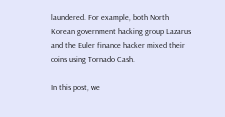laundered. For example, both North Korean government hacking group Lazarus and the Euler finance hacker mixed their coins using Tornado Cash.

In this post, we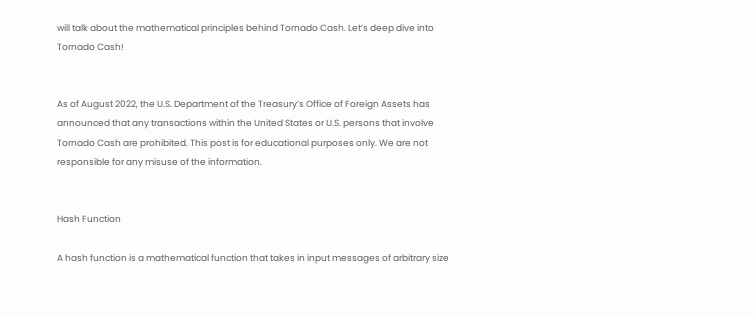will talk about the mathematical principles behind Tornado Cash. Let’s deep dive into Tornado Cash!


As of August 2022, the U.S. Department of the Treasury’s Office of Foreign Assets has announced that any transactions within the United States or U.S. persons that involve Tornado Cash are prohibited. This post is for educational purposes only. We are not responsible for any misuse of the information.


Hash Function

A hash function is a mathematical function that takes in input messages of arbitrary size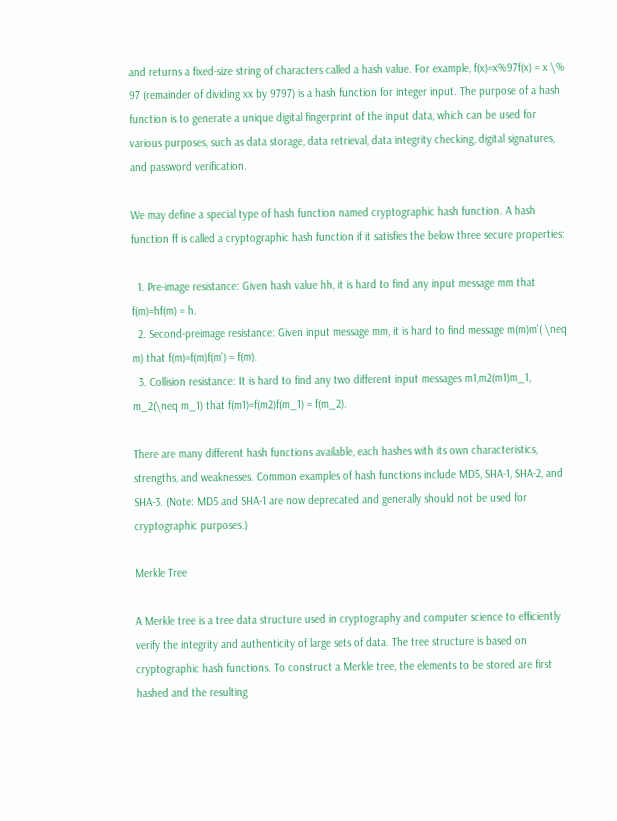and returns a fixed-size string of characters called a hash value. For example, f(x)=x%97f(x) = x \% 97 (remainder of dividing xx by 9797) is a hash function for integer input. The purpose of a hash function is to generate a unique digital fingerprint of the input data, which can be used for various purposes, such as data storage, data retrieval, data integrity checking, digital signatures, and password verification.

We may define a special type of hash function named cryptographic hash function. A hash function ff is called a cryptographic hash function if it satisfies the below three secure properties:

  1. Pre-image resistance: Given hash value hh, it is hard to find any input message mm that f(m)=hf(m) = h.
  2. Second-preimage resistance: Given input message mm, it is hard to find message m(m)m'( \neq m) that f(m)=f(m)f(m') = f(m).
  3. Collision resistance: It is hard to find any two different input messages m1,m2(m1)m_1, m_2(\neq m_1) that f(m1)=f(m2)f(m_1) = f(m_2).

There are many different hash functions available, each hashes with its own characteristics, strengths, and weaknesses. Common examples of hash functions include MD5, SHA-1, SHA-2, and SHA-3. (Note: MD5 and SHA-1 are now deprecated and generally should not be used for cryptographic purposes.)

Merkle Tree

A Merkle tree is a tree data structure used in cryptography and computer science to efficiently verify the integrity and authenticity of large sets of data. The tree structure is based on cryptographic hash functions. To construct a Merkle tree, the elements to be stored are first hashed and the resulting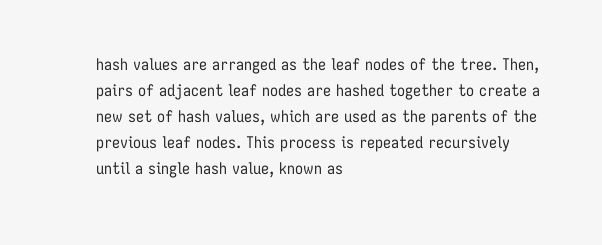hash values are arranged as the leaf nodes of the tree. Then, pairs of adjacent leaf nodes are hashed together to create a new set of hash values, which are used as the parents of the previous leaf nodes. This process is repeated recursively until a single hash value, known as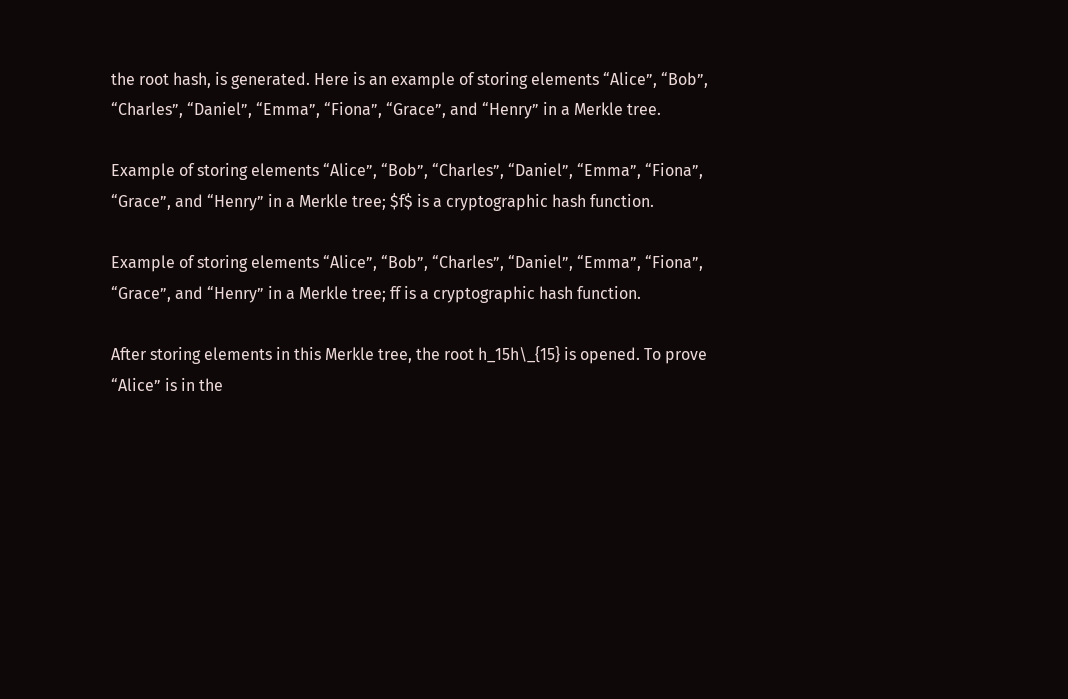the root hash, is generated. Here is an example of storing elements “Alice”, “Bob”, “Charles”, “Daniel”, “Emma”, “Fiona”, “Grace”, and “Henry” in a Merkle tree.

Example of storing elements “Alice”, “Bob”, “Charles”, “Daniel”, “Emma”, “Fiona”, “Grace”, and “Henry” in a Merkle tree; $f$ is a cryptographic hash function.

Example of storing elements “Alice”, “Bob”, “Charles”, “Daniel”, “Emma”, “Fiona”, “Grace”, and “Henry” in a Merkle tree; ff is a cryptographic hash function.

After storing elements in this Merkle tree, the root h_15h\_{15} is opened. To prove “Alice” is in the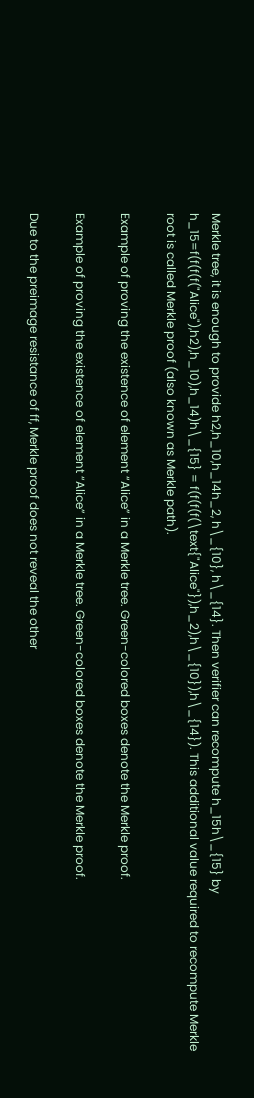Merkle tree, it is enough to provide h2,h_10,h_14h_2, h\_{10}, h\_{14}. Then verifier can recompute h_15h\_{15} by h_15=f(f(f(f("Alice"),h2),h_10),h_14)h\_{15} = f(f(f(f(\text{"Alice"}),h_2),h\_{10}),h\_{14}). This additional value required to recompute Merkle root is called Merkle proof (also known as Merkle path).

Example of proving the existence of element “Alice” in a Merkle tree. Green-colored boxes denote the Merkle proof.

Example of proving the existence of element “Alice” in a Merkle tree. Green-colored boxes denote the Merkle proof.

Due to the preimage resistance of ff, Merkle proof does not reveal the other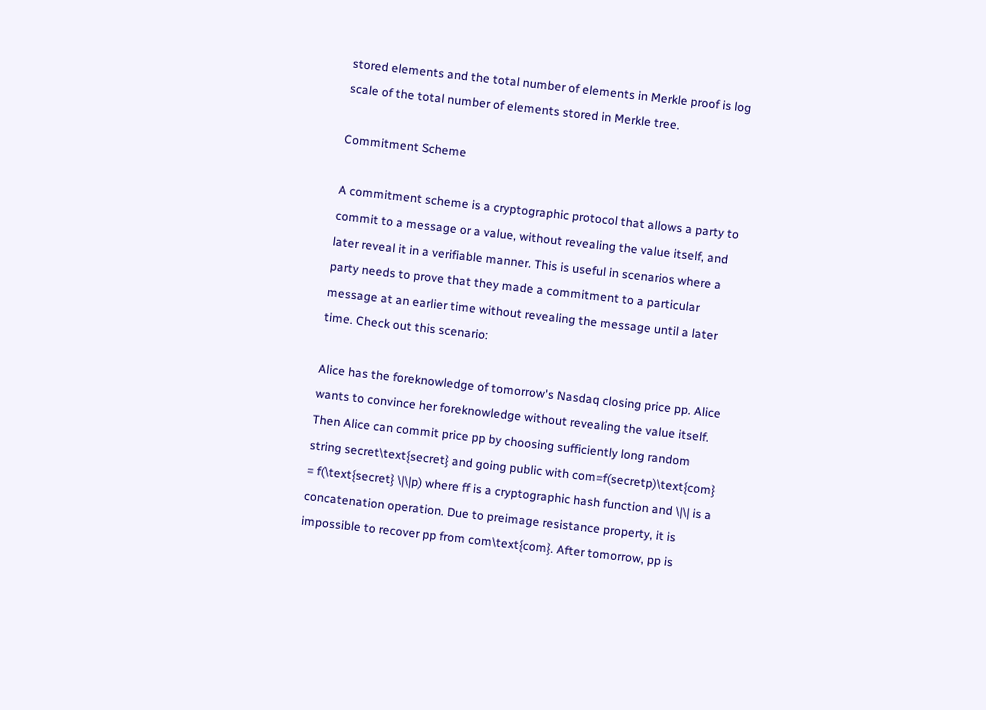stored elements and the total number of elements in Merkle proof is log scale of the total number of elements stored in Merkle tree.

Commitment Scheme

A commitment scheme is a cryptographic protocol that allows a party to commit to a message or a value, without revealing the value itself, and later reveal it in a verifiable manner. This is useful in scenarios where a party needs to prove that they made a commitment to a particular message at an earlier time without revealing the message until a later time. Check out this scenario:

Alice has the foreknowledge of tomorrow's Nasdaq closing price pp. Alice wants to convince her foreknowledge without revealing the value itself. Then Alice can commit price pp by choosing sufficiently long random string secret\text{secret} and going public with com=f(secretp)\text{com} = f(\text{secret} \|\|p) where ff is a cryptographic hash function and \|\| is a concatenation operation. Due to preimage resistance property, it is impossible to recover pp from com\text{com}. After tomorrow, pp is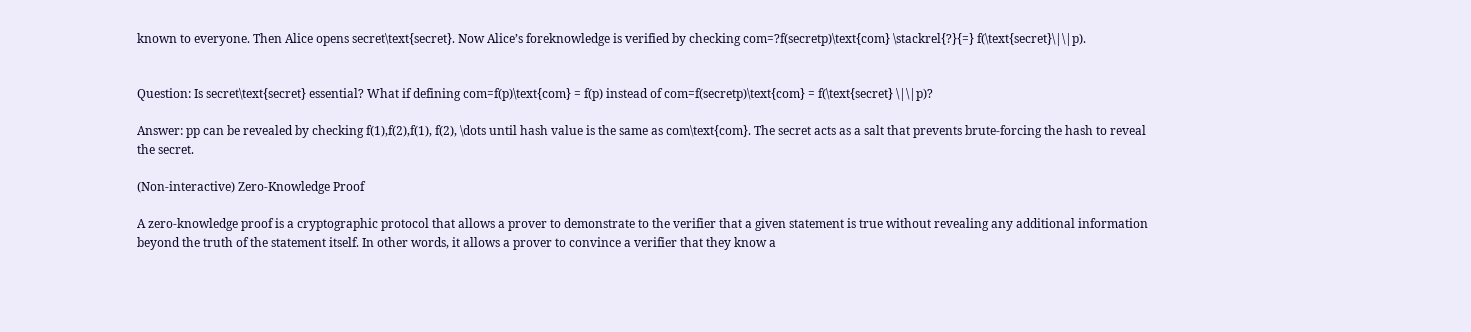known to everyone. Then Alice opens secret\text{secret}. Now Alice’s foreknowledge is verified by checking com=?f(secretp)\text{com} \stackrel{?}{=} f(\text{secret}\|\|p).


Question: Is secret\text{secret} essential? What if defining com=f(p)\text{com} = f(p) instead of com=f(secretp)\text{com} = f(\text{secret} \|\|p)?

Answer: pp can be revealed by checking f(1),f(2),f(1), f(2), \dots until hash value is the same as com\text{com}. The secret acts as a salt that prevents brute-forcing the hash to reveal the secret.

(Non-interactive) Zero-Knowledge Proof

A zero-knowledge proof is a cryptographic protocol that allows a prover to demonstrate to the verifier that a given statement is true without revealing any additional information beyond the truth of the statement itself. In other words, it allows a prover to convince a verifier that they know a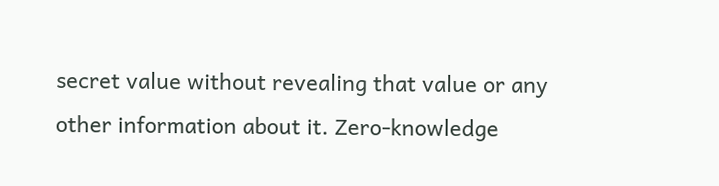secret value without revealing that value or any other information about it. Zero-knowledge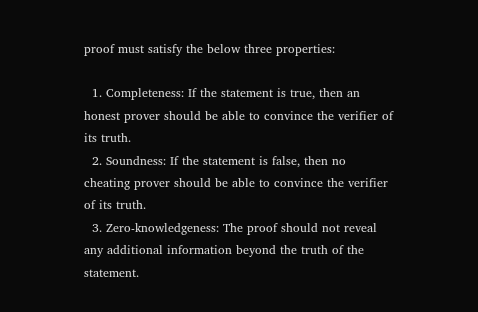proof must satisfy the below three properties:

  1. Completeness: If the statement is true, then an honest prover should be able to convince the verifier of its truth.
  2. Soundness: If the statement is false, then no cheating prover should be able to convince the verifier of its truth.
  3. Zero-knowledgeness: The proof should not reveal any additional information beyond the truth of the statement.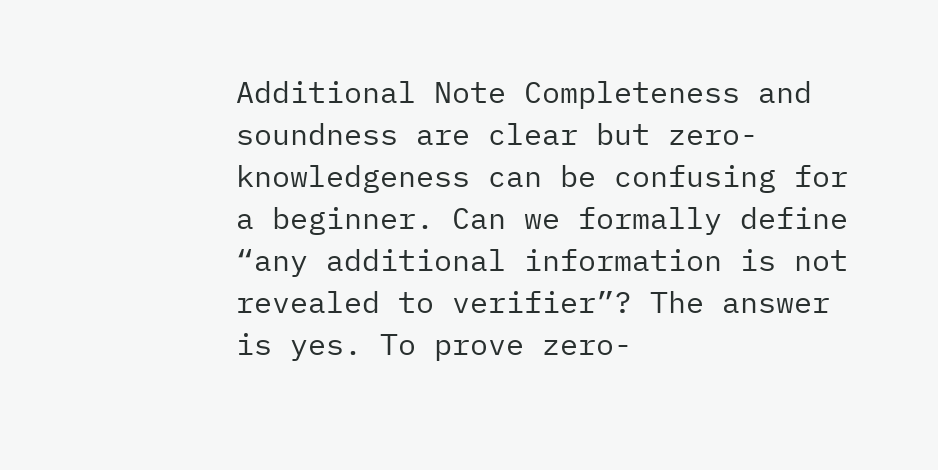Additional Note Completeness and soundness are clear but zero-knowledgeness can be confusing for a beginner. Can we formally define “any additional information is not revealed to verifier”? The answer is yes. To prove zero-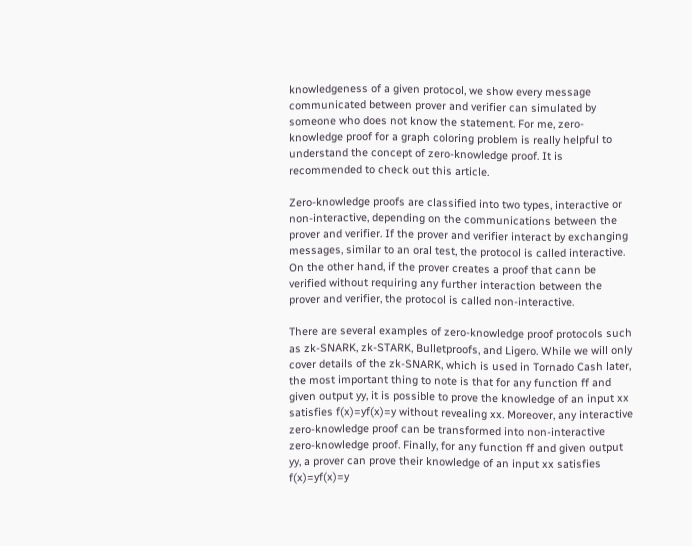knowledgeness of a given protocol, we show every message communicated between prover and verifier can simulated by someone who does not know the statement. For me, zero-knowledge proof for a graph coloring problem is really helpful to understand the concept of zero-knowledge proof. It is recommended to check out this article.

Zero-knowledge proofs are classified into two types, interactive or non-interactive, depending on the communications between the prover and verifier. If the prover and verifier interact by exchanging messages, similar to an oral test, the protocol is called interactive. On the other hand, if the prover creates a proof that cann be verified without requiring any further interaction between the prover and verifier, the protocol is called non-interactive.

There are several examples of zero-knowledge proof protocols such as zk-SNARK, zk-STARK, Bulletproofs, and Ligero. While we will only cover details of the zk-SNARK, which is used in Tornado Cash later, the most important thing to note is that for any function ff and given output yy, it is possible to prove the knowledge of an input xx satisfies f(x)=yf(x)=y without revealing xx. Moreover, any interactive zero-knowledge proof can be transformed into non-interactive zero-knowledge proof. Finally, for any function ff and given output yy, a prover can prove their knowledge of an input xx satisfies f(x)=yf(x)=y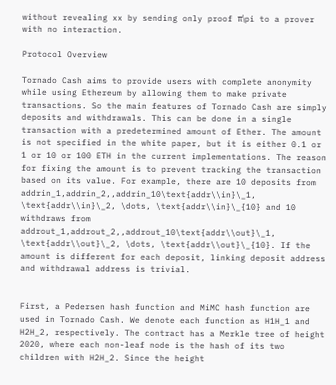without revealing xx by sending only proof π\pi to a prover with no interaction.

Protocol Overview

Tornado Cash aims to provide users with complete anonymity while using Ethereum by allowing them to make private transactions. So the main features of Tornado Cash are simply deposits and withdrawals. This can be done in a single transaction with a predetermined amount of Ether. The amount is not specified in the white paper, but it is either 0.1 or 1 or 10 or 100 ETH in the current implementations. The reason for fixing the amount is to prevent tracking the transaction based on its value. For example, there are 10 deposits from addrin_1,addrin_2,,addrin_10\text{addr\\in}\_1, \text{addr\\in}\_2, \dots, \text{addr\\in}\_{10} and 10 withdraws from addrout_1,addrout_2,,addrout_10\text{addr\\out}\_1, \text{addr\\out}\_2, \dots, \text{addr\\out}\_{10}. If the amount is different for each deposit, linking deposit address and withdrawal address is trivial.


First, a Pedersen hash function and MiMC hash function are used in Tornado Cash. We denote each function as H1H_1 and H2H_2, respectively. The contract has a Merkle tree of height 2020, where each non-leaf node is the hash of its two children with H2H_2. Since the height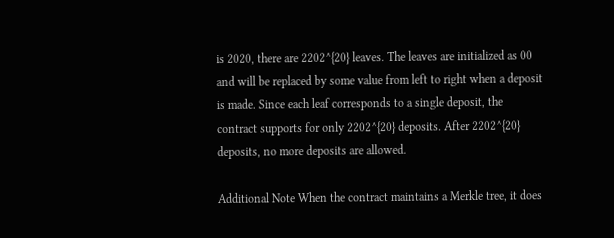is 2020, there are 2202^{20} leaves. The leaves are initialized as 00 and will be replaced by some value from left to right when a deposit is made. Since each leaf corresponds to a single deposit, the contract supports for only 2202^{20} deposits. After 2202^{20} deposits, no more deposits are allowed.

Additional Note When the contract maintains a Merkle tree, it does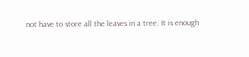not have to store all the leaves in a tree. It is enough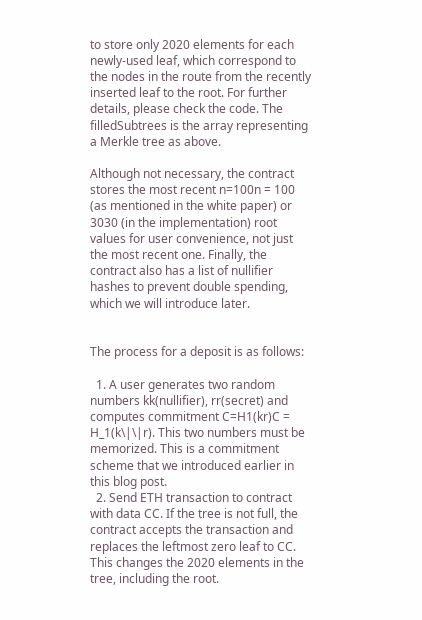to store only 2020 elements for each newly-used leaf, which correspond to the nodes in the route from the recently inserted leaf to the root. For further details, please check the code. The filledSubtrees is the array representing a Merkle tree as above.

Although not necessary, the contract stores the most recent n=100n = 100 (as mentioned in the white paper) or 3030 (in the implementation) root values for user convenience, not just the most recent one. Finally, the contract also has a list of nullifier hashes to prevent double spending, which we will introduce later.


The process for a deposit is as follows:

  1. A user generates two random numbers kk(nullifier), rr(secret) and computes commitment C=H1(kr)C = H_1(k\|\|r). This two numbers must be memorized. This is a commitment scheme that we introduced earlier in this blog post.
  2. Send ETH transaction to contract with data CC. If the tree is not full, the contract accepts the transaction and replaces the leftmost zero leaf to CC. This changes the 2020 elements in the tree, including the root.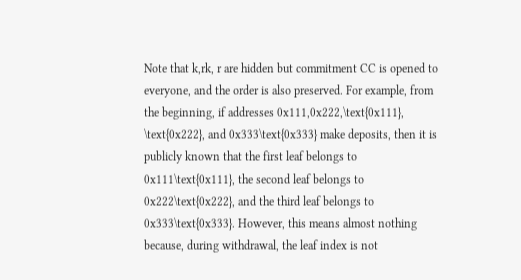Note that k,rk, r are hidden but commitment CC is opened to everyone, and the order is also preserved. For example, from the beginning, if addresses 0x111,0x222,\text{0x111}, \text{0x222}, and 0x333\text{0x333} make deposits, then it is publicly known that the first leaf belongs to 0x111\text{0x111}, the second leaf belongs to 0x222\text{0x222}, and the third leaf belongs to 0x333\text{0x333}. However, this means almost nothing because, during withdrawal, the leaf index is not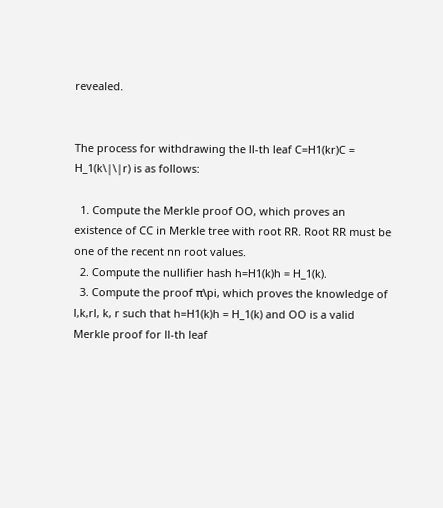revealed.


The process for withdrawing the ll-th leaf C=H1(kr)C = H_1(k\|\|r) is as follows:

  1. Compute the Merkle proof OO, which proves an existence of CC in Merkle tree with root RR. Root RR must be one of the recent nn root values.
  2. Compute the nullifier hash h=H1(k)h = H_1(k).
  3. Compute the proof π\pi, which proves the knowledge of l,k,rl, k, r such that h=H1(k)h = H_1(k) and OO is a valid Merkle proof for ll-th leaf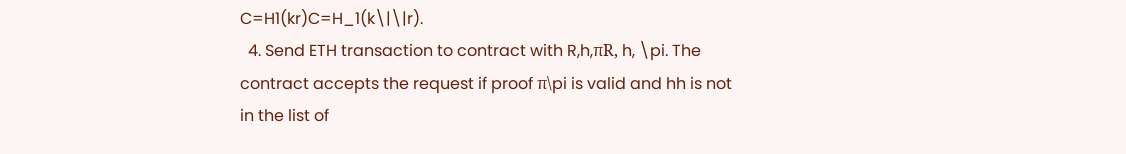C=H1(kr)C=H_1(k\|\|r).
  4. Send ETH transaction to contract with R,h,πR, h, \pi. The contract accepts the request if proof π\pi is valid and hh is not in the list of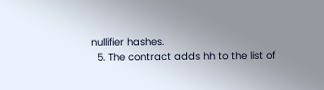nullifier hashes.
  5. The contract adds hh to the list of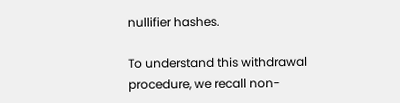nullifier hashes.

To understand this withdrawal procedure, we recall non-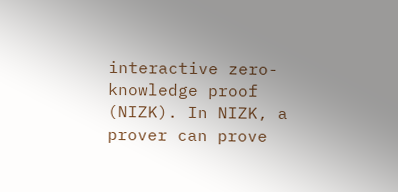interactive zero-knowledge proof (NIZK). In NIZK, a prover can prove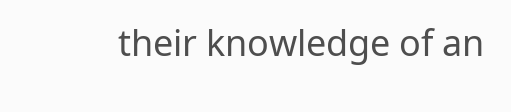their knowledge of an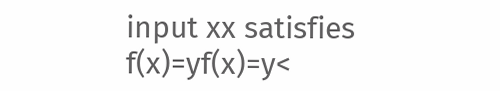input xx satisfies f(x)=yf(x)=y<